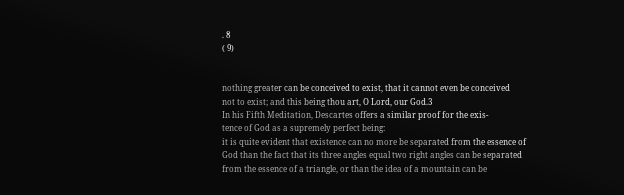. 8
( 9)


nothing greater can be conceived to exist, that it cannot even be conceived
not to exist; and this being thou art, O Lord, our God.3
In his Fifth Meditation, Descartes offers a similar proof for the exis-
tence of God as a supremely perfect being:
it is quite evident that existence can no more be separated from the essence of
God than the fact that its three angles equal two right angles can be separated
from the essence of a triangle, or than the idea of a mountain can be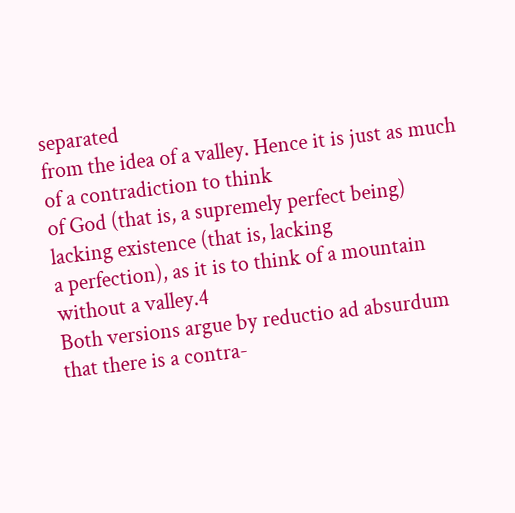separated
from the idea of a valley. Hence it is just as much of a contradiction to think
of God (that is, a supremely perfect being) lacking existence (that is, lacking
a perfection), as it is to think of a mountain without a valley.4
Both versions argue by reductio ad absurdum that there is a contra-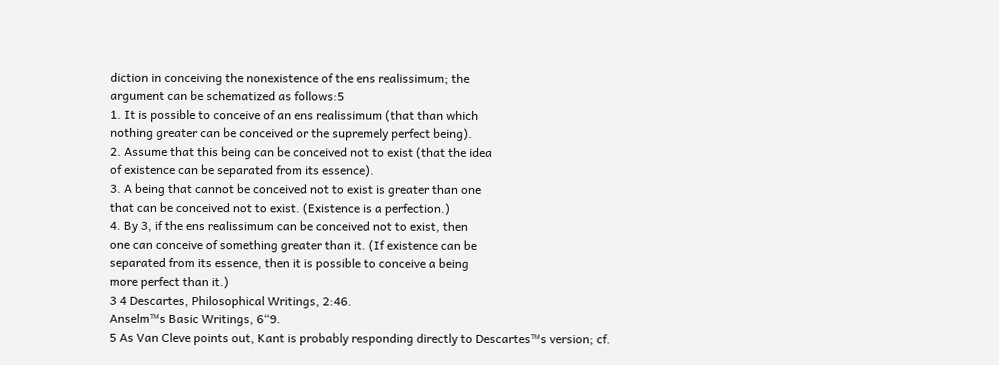diction in conceiving the nonexistence of the ens realissimum; the
argument can be schematized as follows:5
1. It is possible to conceive of an ens realissimum (that than which
nothing greater can be conceived or the supremely perfect being).
2. Assume that this being can be conceived not to exist (that the idea
of existence can be separated from its essence).
3. A being that cannot be conceived not to exist is greater than one
that can be conceived not to exist. (Existence is a perfection.)
4. By 3, if the ens realissimum can be conceived not to exist, then
one can conceive of something greater than it. (If existence can be
separated from its essence, then it is possible to conceive a being
more perfect than it.)
3 4 Descartes, Philosophical Writings, 2:46.
Anselm™s Basic Writings, 6“9.
5 As Van Cleve points out, Kant is probably responding directly to Descartes™s version; cf.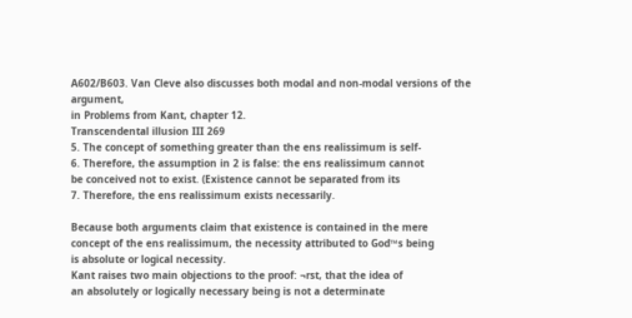A602/B603. Van Cleve also discusses both modal and non-modal versions of the argument,
in Problems from Kant, chapter 12.
Transcendental illusion III 269
5. The concept of something greater than the ens realissimum is self-
6. Therefore, the assumption in 2 is false: the ens realissimum cannot
be conceived not to exist. (Existence cannot be separated from its
7. Therefore, the ens realissimum exists necessarily.

Because both arguments claim that existence is contained in the mere
concept of the ens realissimum, the necessity attributed to God™s being
is absolute or logical necessity.
Kant raises two main objections to the proof: ¬rst, that the idea of
an absolutely or logically necessary being is not a determinate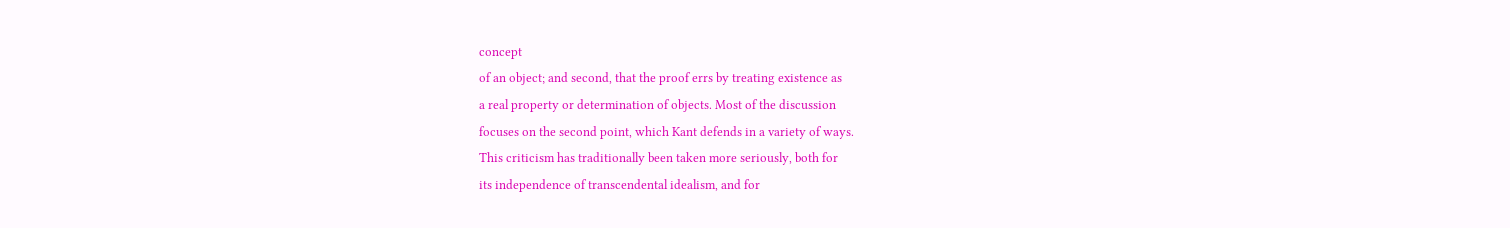concept
of an object; and second, that the proof errs by treating existence as
a real property or determination of objects. Most of the discussion
focuses on the second point, which Kant defends in a variety of ways.
This criticism has traditionally been taken more seriously, both for
its independence of transcendental idealism, and for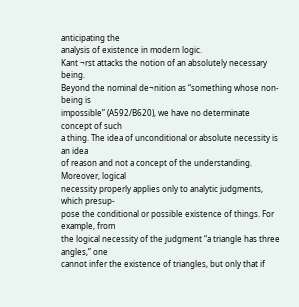anticipating the
analysis of existence in modern logic.
Kant ¬rst attacks the notion of an absolutely necessary being.
Beyond the nominal de¬nition as “something whose non-being is
impossible” (A592/B620), we have no determinate concept of such
a thing. The idea of unconditional or absolute necessity is an idea
of reason and not a concept of the understanding. Moreover, logical
necessity properly applies only to analytic judgments, which presup-
pose the conditional or possible existence of things. For example, from
the logical necessity of the judgment “a triangle has three angles,” one
cannot infer the existence of triangles, but only that if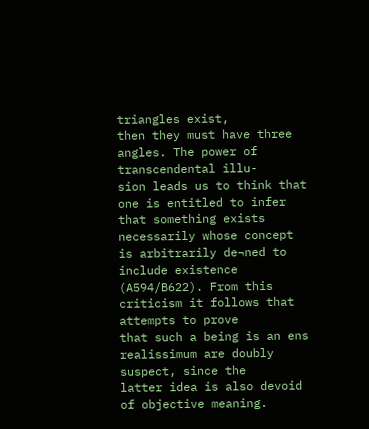triangles exist,
then they must have three angles. The power of transcendental illu-
sion leads us to think that one is entitled to infer that something exists
necessarily whose concept is arbitrarily de¬ned to include existence
(A594/B622). From this criticism it follows that attempts to prove
that such a being is an ens realissimum are doubly suspect, since the
latter idea is also devoid of objective meaning.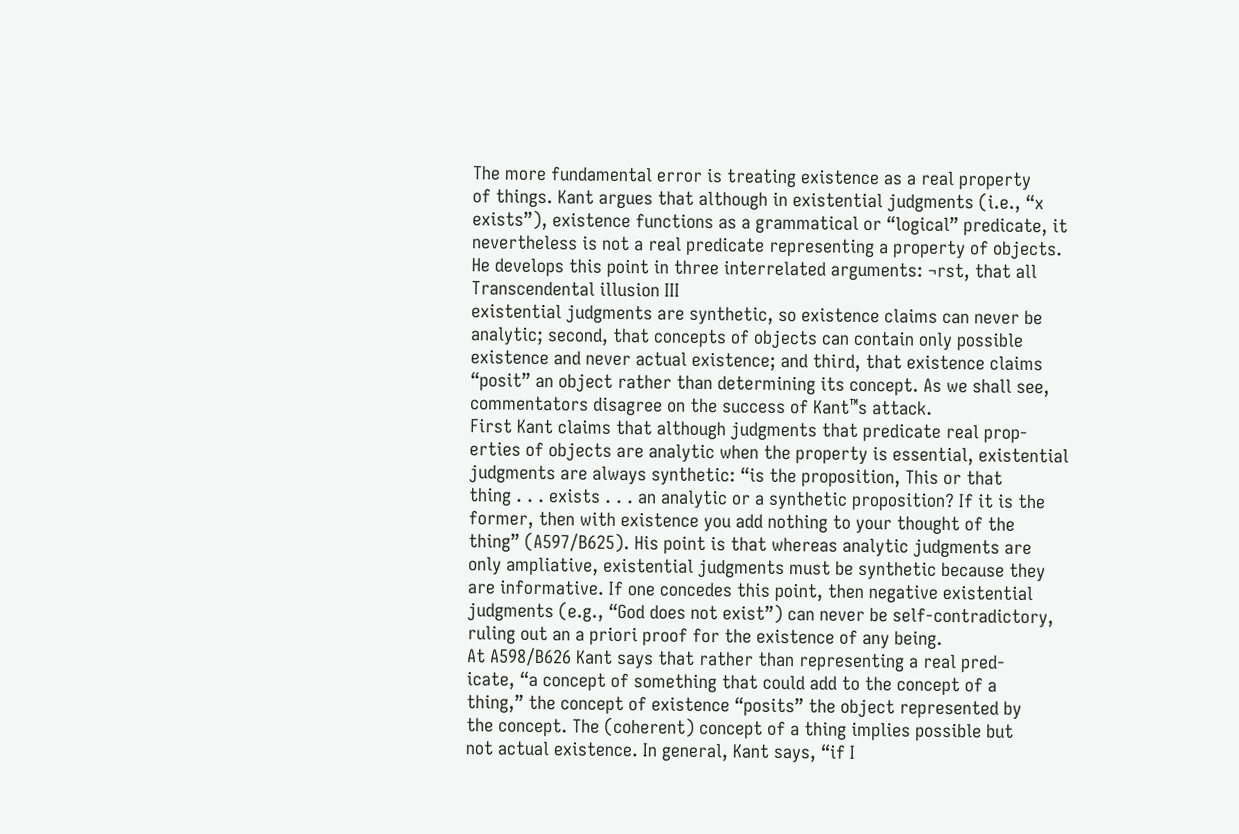The more fundamental error is treating existence as a real property
of things. Kant argues that although in existential judgments (i.e., “x
exists”), existence functions as a grammatical or “logical” predicate, it
nevertheless is not a real predicate representing a property of objects.
He develops this point in three interrelated arguments: ¬rst, that all
Transcendental illusion III
existential judgments are synthetic, so existence claims can never be
analytic; second, that concepts of objects can contain only possible
existence and never actual existence; and third, that existence claims
“posit” an object rather than determining its concept. As we shall see,
commentators disagree on the success of Kant™s attack.
First Kant claims that although judgments that predicate real prop-
erties of objects are analytic when the property is essential, existential
judgments are always synthetic: “is the proposition, This or that
thing . . . exists . . . an analytic or a synthetic proposition? If it is the
former, then with existence you add nothing to your thought of the
thing” (A597/B625). His point is that whereas analytic judgments are
only ampliative, existential judgments must be synthetic because they
are informative. If one concedes this point, then negative existential
judgments (e.g., “God does not exist”) can never be self-contradictory,
ruling out an a priori proof for the existence of any being.
At A598/B626 Kant says that rather than representing a real pred-
icate, “a concept of something that could add to the concept of a
thing,” the concept of existence “posits” the object represented by
the concept. The (coherent) concept of a thing implies possible but
not actual existence. In general, Kant says, “if I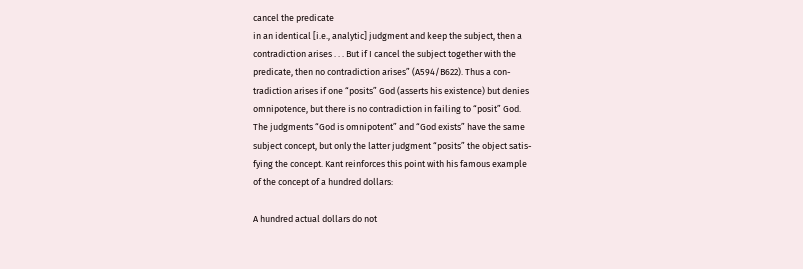cancel the predicate
in an identical [i.e., analytic] judgment and keep the subject, then a
contradiction arises . . . But if I cancel the subject together with the
predicate, then no contradiction arises” (A594/B622). Thus a con-
tradiction arises if one “posits” God (asserts his existence) but denies
omnipotence, but there is no contradiction in failing to “posit” God.
The judgments “God is omnipotent” and “God exists” have the same
subject concept, but only the latter judgment “posits” the object satis-
fying the concept. Kant reinforces this point with his famous example
of the concept of a hundred dollars:

A hundred actual dollars do not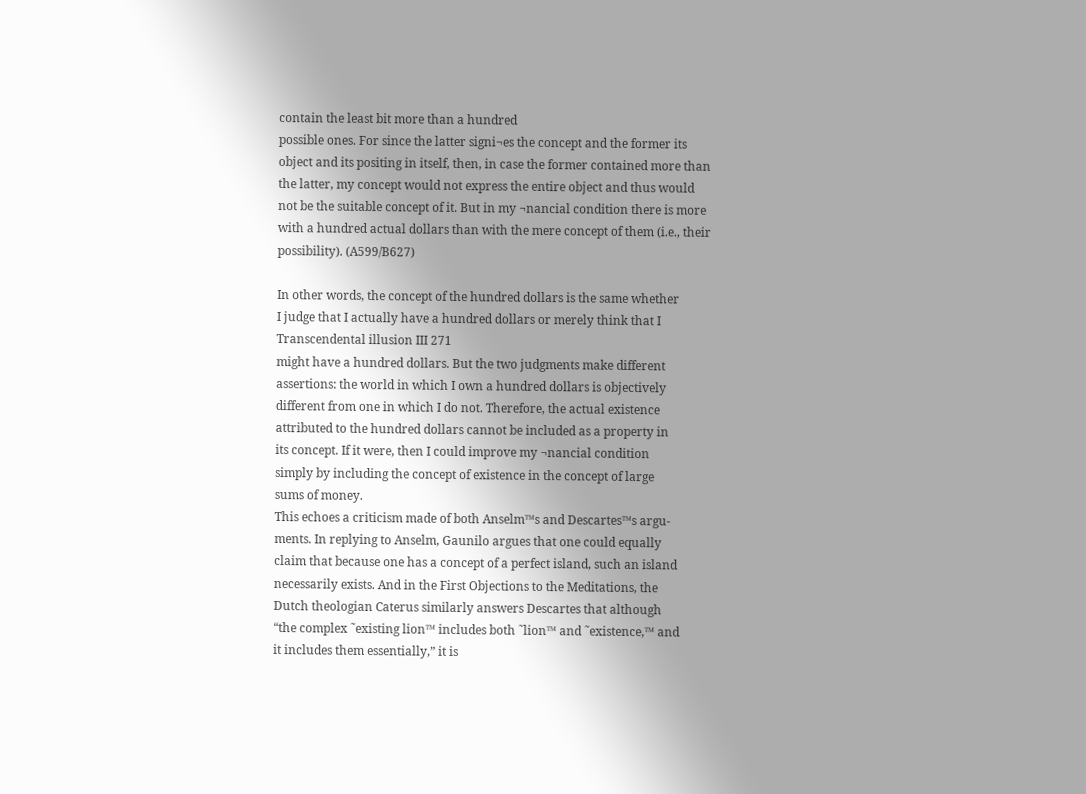contain the least bit more than a hundred
possible ones. For since the latter signi¬es the concept and the former its
object and its positing in itself, then, in case the former contained more than
the latter, my concept would not express the entire object and thus would
not be the suitable concept of it. But in my ¬nancial condition there is more
with a hundred actual dollars than with the mere concept of them (i.e., their
possibility). (A599/B627)

In other words, the concept of the hundred dollars is the same whether
I judge that I actually have a hundred dollars or merely think that I
Transcendental illusion III 271
might have a hundred dollars. But the two judgments make different
assertions: the world in which I own a hundred dollars is objectively
different from one in which I do not. Therefore, the actual existence
attributed to the hundred dollars cannot be included as a property in
its concept. If it were, then I could improve my ¬nancial condition
simply by including the concept of existence in the concept of large
sums of money.
This echoes a criticism made of both Anselm™s and Descartes™s argu-
ments. In replying to Anselm, Gaunilo argues that one could equally
claim that because one has a concept of a perfect island, such an island
necessarily exists. And in the First Objections to the Meditations, the
Dutch theologian Caterus similarly answers Descartes that although
“the complex ˜existing lion™ includes both ˜lion™ and ˜existence,™ and
it includes them essentially,” it is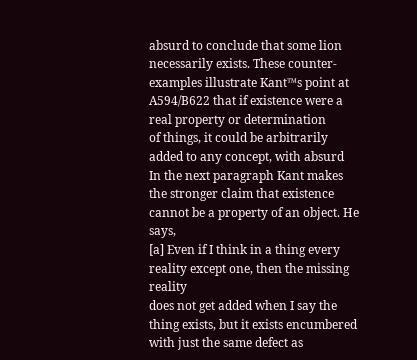absurd to conclude that some lion
necessarily exists. These counter-examples illustrate Kant™s point at
A594/B622 that if existence were a real property or determination
of things, it could be arbitrarily added to any concept, with absurd
In the next paragraph Kant makes the stronger claim that existence
cannot be a property of an object. He says,
[a] Even if I think in a thing every reality except one, then the missing reality
does not get added when I say the thing exists, but it exists encumbered
with just the same defect as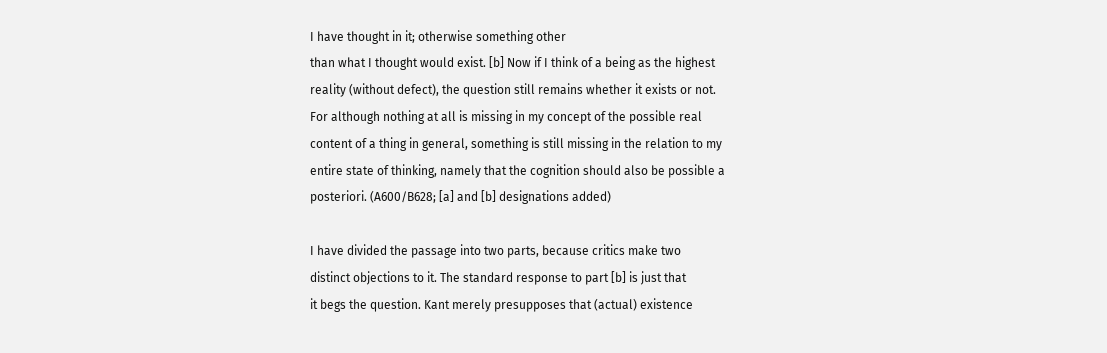I have thought in it; otherwise something other
than what I thought would exist. [b] Now if I think of a being as the highest
reality (without defect), the question still remains whether it exists or not.
For although nothing at all is missing in my concept of the possible real
content of a thing in general, something is still missing in the relation to my
entire state of thinking, namely that the cognition should also be possible a
posteriori. (A600/B628; [a] and [b] designations added)

I have divided the passage into two parts, because critics make two
distinct objections to it. The standard response to part [b] is just that
it begs the question. Kant merely presupposes that (actual) existence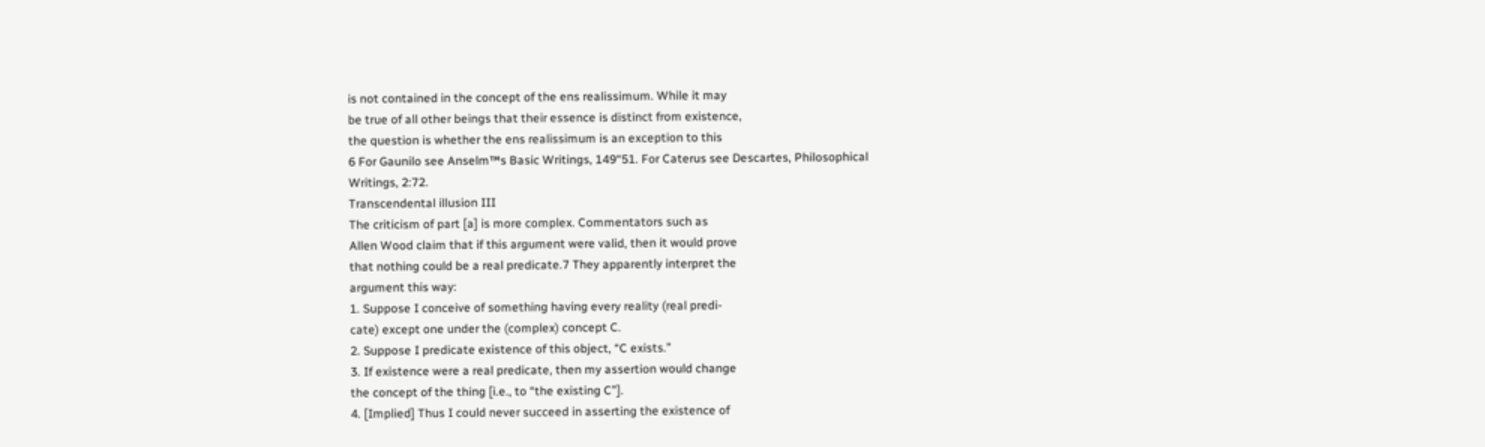is not contained in the concept of the ens realissimum. While it may
be true of all other beings that their essence is distinct from existence,
the question is whether the ens realissimum is an exception to this
6 For Gaunilo see Anselm™s Basic Writings, 149“51. For Caterus see Descartes, Philosophical
Writings, 2:72.
Transcendental illusion III
The criticism of part [a] is more complex. Commentators such as
Allen Wood claim that if this argument were valid, then it would prove
that nothing could be a real predicate.7 They apparently interpret the
argument this way:
1. Suppose I conceive of something having every reality (real predi-
cate) except one under the (complex) concept C.
2. Suppose I predicate existence of this object, “C exists.”
3. If existence were a real predicate, then my assertion would change
the concept of the thing [i.e., to “the existing C”].
4. [Implied] Thus I could never succeed in asserting the existence of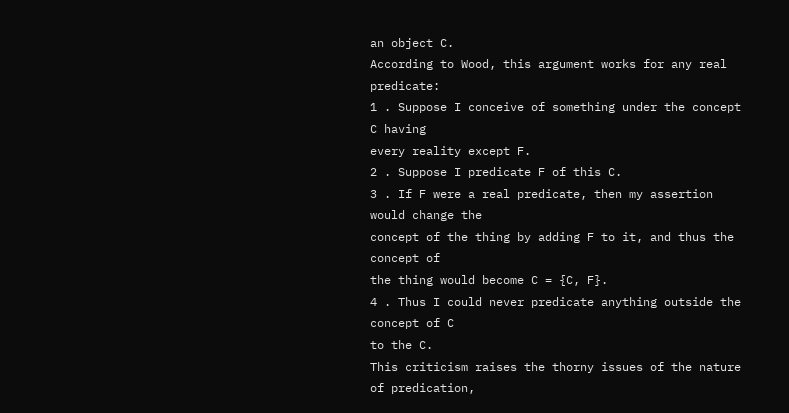an object C.
According to Wood, this argument works for any real predicate:
1 . Suppose I conceive of something under the concept C having
every reality except F.
2 . Suppose I predicate F of this C.
3 . If F were a real predicate, then my assertion would change the
concept of the thing by adding F to it, and thus the concept of
the thing would become C = {C, F}.
4 . Thus I could never predicate anything outside the concept of C
to the C.
This criticism raises the thorny issues of the nature of predication,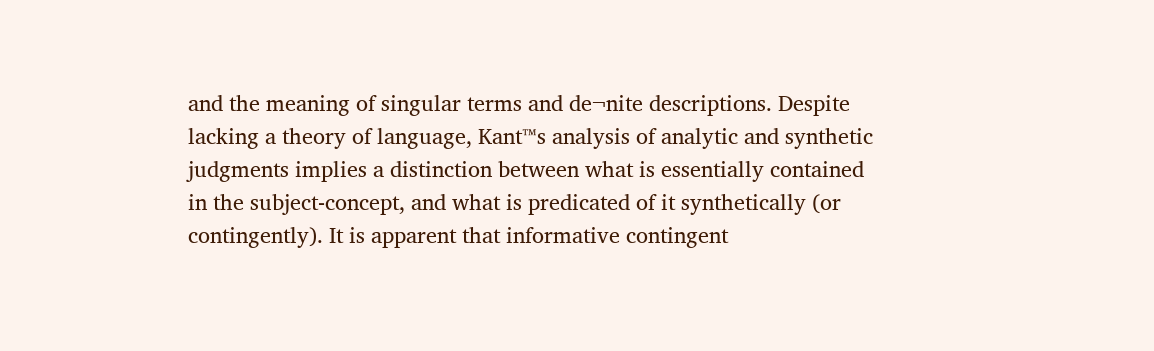and the meaning of singular terms and de¬nite descriptions. Despite
lacking a theory of language, Kant™s analysis of analytic and synthetic
judgments implies a distinction between what is essentially contained
in the subject-concept, and what is predicated of it synthetically (or
contingently). It is apparent that informative contingent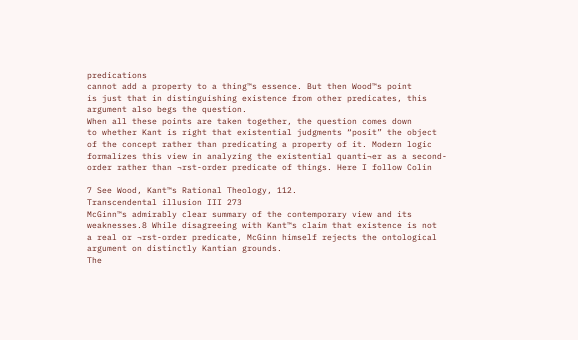predications
cannot add a property to a thing™s essence. But then Wood™s point
is just that in distinguishing existence from other predicates, this
argument also begs the question.
When all these points are taken together, the question comes down
to whether Kant is right that existential judgments “posit” the object
of the concept rather than predicating a property of it. Modern logic
formalizes this view in analyzing the existential quanti¬er as a second-
order rather than ¬rst-order predicate of things. Here I follow Colin

7 See Wood, Kant™s Rational Theology, 112.
Transcendental illusion III 273
McGinn™s admirably clear summary of the contemporary view and its
weaknesses.8 While disagreeing with Kant™s claim that existence is not
a real or ¬rst-order predicate, McGinn himself rejects the ontological
argument on distinctly Kantian grounds.
The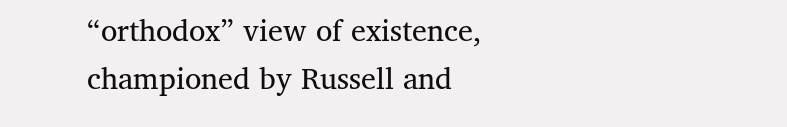“orthodox” view of existence, championed by Russell and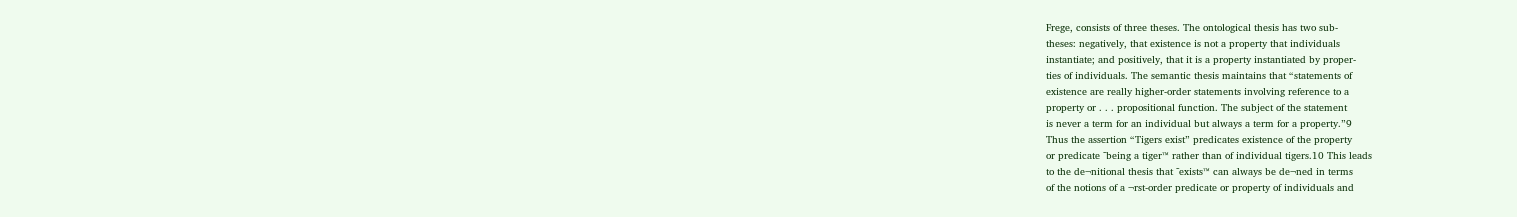Frege, consists of three theses. The ontological thesis has two sub-
theses: negatively, that existence is not a property that individuals
instantiate; and positively, that it is a property instantiated by proper-
ties of individuals. The semantic thesis maintains that “statements of
existence are really higher-order statements involving reference to a
property or . . . propositional function. The subject of the statement
is never a term for an individual but always a term for a property.”9
Thus the assertion “Tigers exist” predicates existence of the property
or predicate ˜being a tiger™ rather than of individual tigers.10 This leads
to the de¬nitional thesis that ˜exists™ can always be de¬ned in terms
of the notions of a ¬rst-order predicate or property of individuals and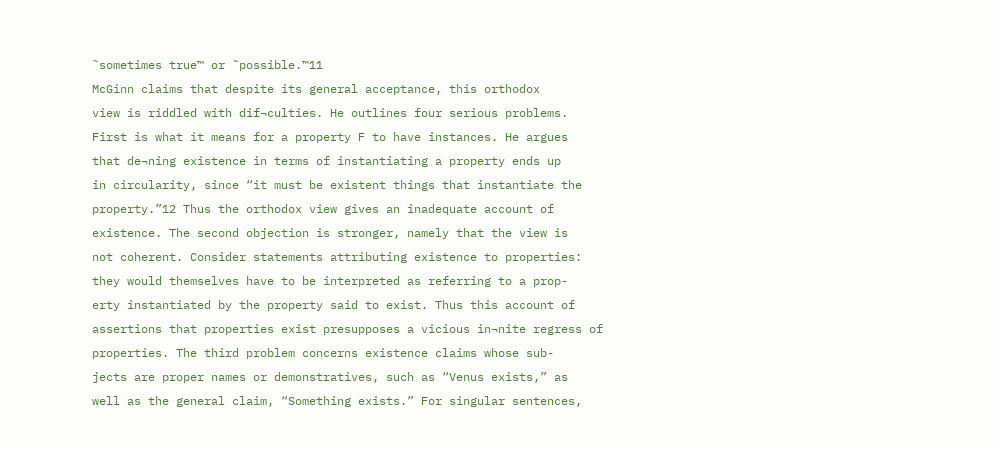˜sometimes true™ or ˜possible.™11
McGinn claims that despite its general acceptance, this orthodox
view is riddled with dif¬culties. He outlines four serious problems.
First is what it means for a property F to have instances. He argues
that de¬ning existence in terms of instantiating a property ends up
in circularity, since “it must be existent things that instantiate the
property.”12 Thus the orthodox view gives an inadequate account of
existence. The second objection is stronger, namely that the view is
not coherent. Consider statements attributing existence to properties:
they would themselves have to be interpreted as referring to a prop-
erty instantiated by the property said to exist. Thus this account of
assertions that properties exist presupposes a vicious in¬nite regress of
properties. The third problem concerns existence claims whose sub-
jects are proper names or demonstratives, such as “Venus exists,” as
well as the general claim, “Something exists.” For singular sentences,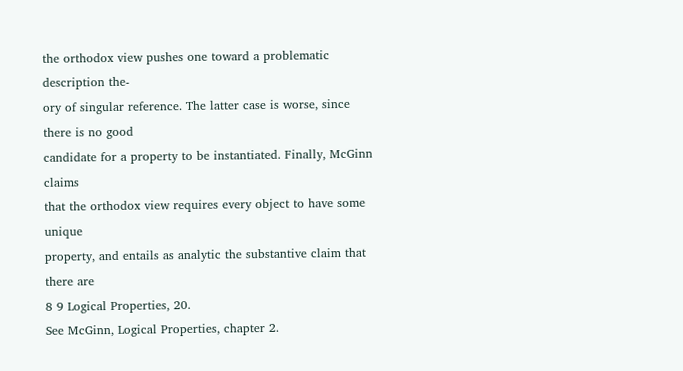the orthodox view pushes one toward a problematic description the-
ory of singular reference. The latter case is worse, since there is no good
candidate for a property to be instantiated. Finally, McGinn claims
that the orthodox view requires every object to have some unique
property, and entails as analytic the substantive claim that there are
8 9 Logical Properties, 20.
See McGinn, Logical Properties, chapter 2.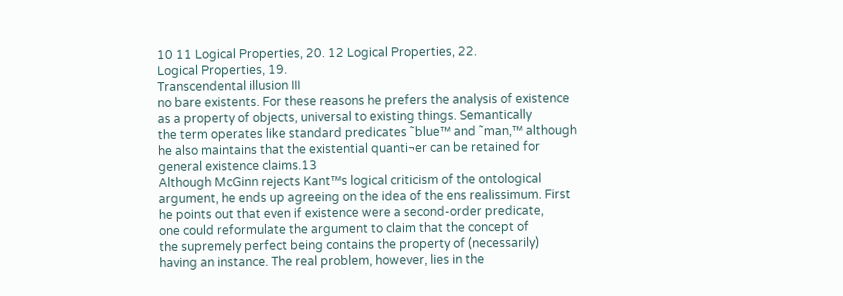10 11 Logical Properties, 20. 12 Logical Properties, 22.
Logical Properties, 19.
Transcendental illusion III
no bare existents. For these reasons he prefers the analysis of existence
as a property of objects, universal to existing things. Semantically
the term operates like standard predicates ˜blue™ and ˜man,™ although
he also maintains that the existential quanti¬er can be retained for
general existence claims.13
Although McGinn rejects Kant™s logical criticism of the ontological
argument, he ends up agreeing on the idea of the ens realissimum. First
he points out that even if existence were a second-order predicate,
one could reformulate the argument to claim that the concept of
the supremely perfect being contains the property of (necessarily)
having an instance. The real problem, however, lies in the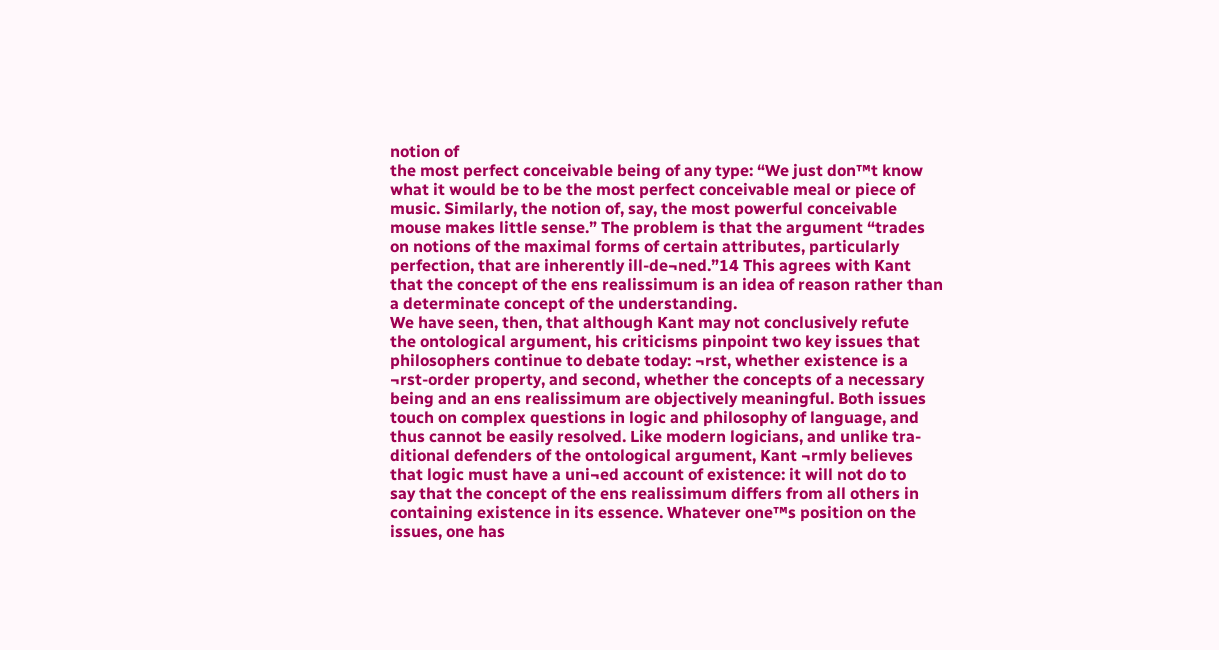notion of
the most perfect conceivable being of any type: “We just don™t know
what it would be to be the most perfect conceivable meal or piece of
music. Similarly, the notion of, say, the most powerful conceivable
mouse makes little sense.” The problem is that the argument “trades
on notions of the maximal forms of certain attributes, particularly
perfection, that are inherently ill-de¬ned.”14 This agrees with Kant
that the concept of the ens realissimum is an idea of reason rather than
a determinate concept of the understanding.
We have seen, then, that although Kant may not conclusively refute
the ontological argument, his criticisms pinpoint two key issues that
philosophers continue to debate today: ¬rst, whether existence is a
¬rst-order property, and second, whether the concepts of a necessary
being and an ens realissimum are objectively meaningful. Both issues
touch on complex questions in logic and philosophy of language, and
thus cannot be easily resolved. Like modern logicians, and unlike tra-
ditional defenders of the ontological argument, Kant ¬rmly believes
that logic must have a uni¬ed account of existence: it will not do to
say that the concept of the ens realissimum differs from all others in
containing existence in its essence. Whatever one™s position on the
issues, one has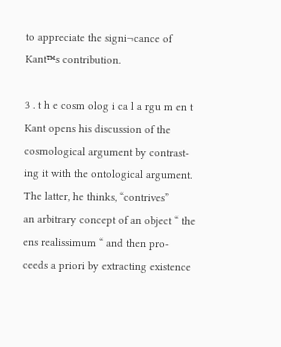to appreciate the signi¬cance of Kant™s contribution.

3 . t h e cosm olog i ca l a rgu m en t
Kant opens his discussion of the cosmological argument by contrast-
ing it with the ontological argument. The latter, he thinks, “contrives”
an arbitrary concept of an object “ the ens realissimum “ and then pro-
ceeds a priori by extracting existence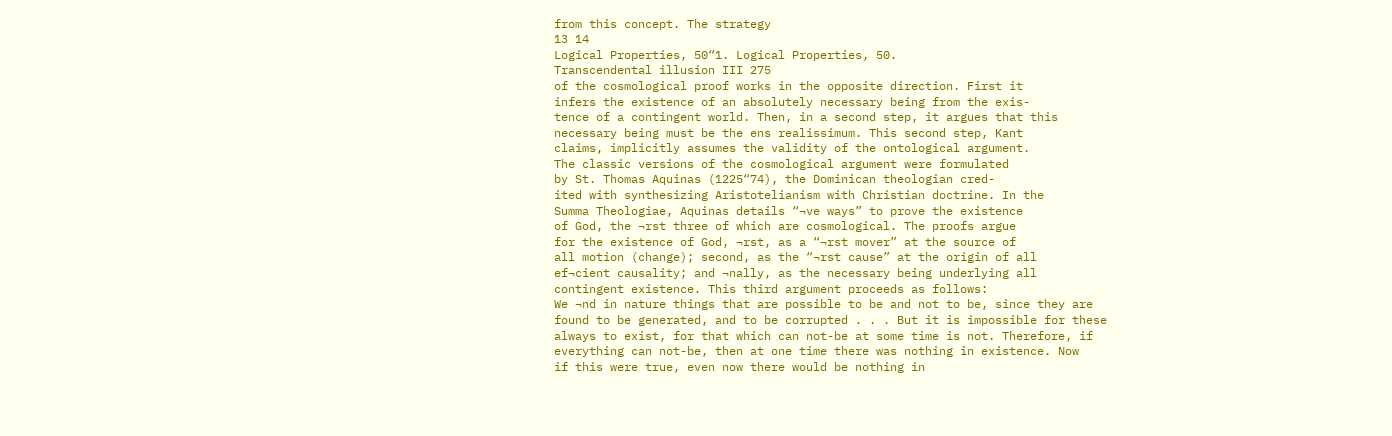from this concept. The strategy
13 14
Logical Properties, 50“1. Logical Properties, 50.
Transcendental illusion III 275
of the cosmological proof works in the opposite direction. First it
infers the existence of an absolutely necessary being from the exis-
tence of a contingent world. Then, in a second step, it argues that this
necessary being must be the ens realissimum. This second step, Kant
claims, implicitly assumes the validity of the ontological argument.
The classic versions of the cosmological argument were formulated
by St. Thomas Aquinas (1225“74), the Dominican theologian cred-
ited with synthesizing Aristotelianism with Christian doctrine. In the
Summa Theologiae, Aquinas details “¬ve ways” to prove the existence
of God, the ¬rst three of which are cosmological. The proofs argue
for the existence of God, ¬rst, as a “¬rst mover” at the source of
all motion (change); second, as the “¬rst cause” at the origin of all
ef¬cient causality; and ¬nally, as the necessary being underlying all
contingent existence. This third argument proceeds as follows:
We ¬nd in nature things that are possible to be and not to be, since they are
found to be generated, and to be corrupted . . . But it is impossible for these
always to exist, for that which can not-be at some time is not. Therefore, if
everything can not-be, then at one time there was nothing in existence. Now
if this were true, even now there would be nothing in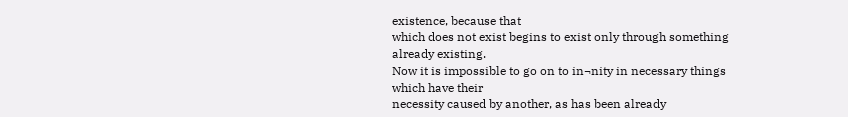existence, because that
which does not exist begins to exist only through something already existing.
Now it is impossible to go on to in¬nity in necessary things which have their
necessity caused by another, as has been already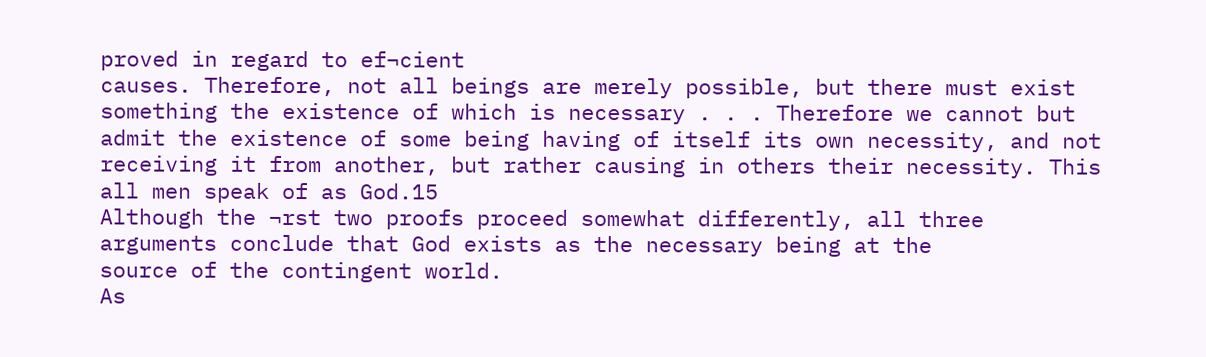proved in regard to ef¬cient
causes. Therefore, not all beings are merely possible, but there must exist
something the existence of which is necessary . . . Therefore we cannot but
admit the existence of some being having of itself its own necessity, and not
receiving it from another, but rather causing in others their necessity. This
all men speak of as God.15
Although the ¬rst two proofs proceed somewhat differently, all three
arguments conclude that God exists as the necessary being at the
source of the contingent world.
As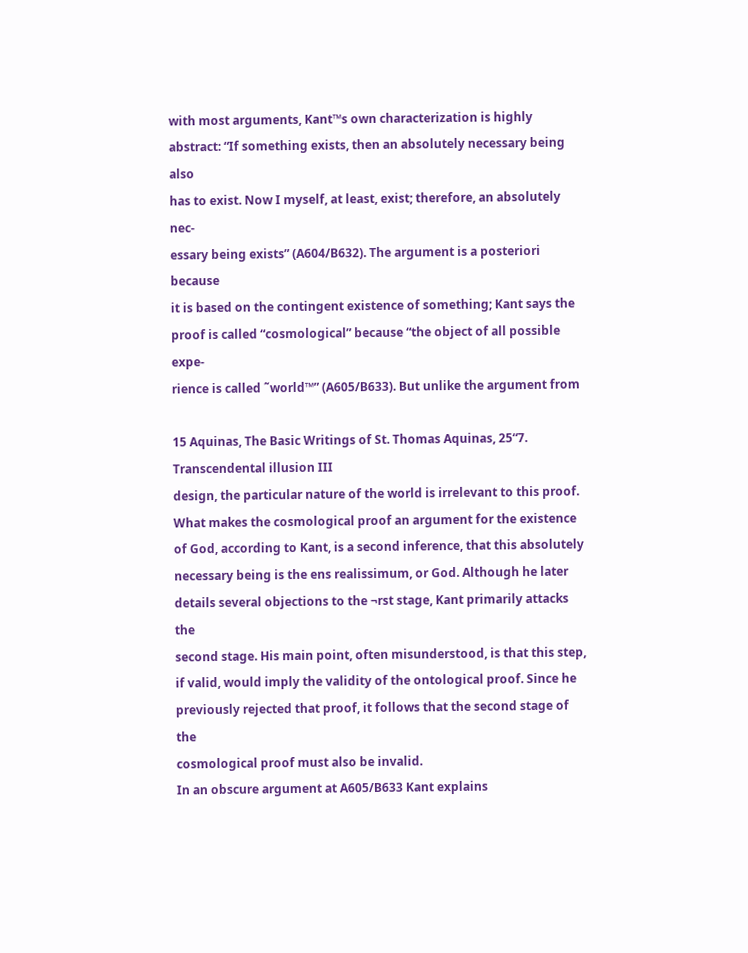with most arguments, Kant™s own characterization is highly
abstract: “If something exists, then an absolutely necessary being also
has to exist. Now I myself, at least, exist; therefore, an absolutely nec-
essary being exists” (A604/B632). The argument is a posteriori because
it is based on the contingent existence of something; Kant says the
proof is called “cosmological” because “the object of all possible expe-
rience is called ˜world™” (A605/B633). But unlike the argument from

15 Aquinas, The Basic Writings of St. Thomas Aquinas, 25“7.
Transcendental illusion III
design, the particular nature of the world is irrelevant to this proof.
What makes the cosmological proof an argument for the existence
of God, according to Kant, is a second inference, that this absolutely
necessary being is the ens realissimum, or God. Although he later
details several objections to the ¬rst stage, Kant primarily attacks the
second stage. His main point, often misunderstood, is that this step,
if valid, would imply the validity of the ontological proof. Since he
previously rejected that proof, it follows that the second stage of the
cosmological proof must also be invalid.
In an obscure argument at A605/B633 Kant explains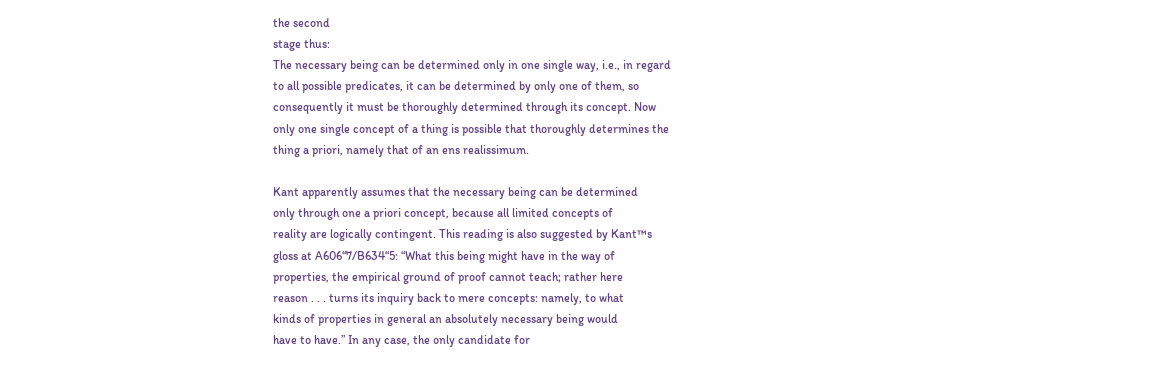the second
stage thus:
The necessary being can be determined only in one single way, i.e., in regard
to all possible predicates, it can be determined by only one of them, so
consequently it must be thoroughly determined through its concept. Now
only one single concept of a thing is possible that thoroughly determines the
thing a priori, namely that of an ens realissimum.

Kant apparently assumes that the necessary being can be determined
only through one a priori concept, because all limited concepts of
reality are logically contingent. This reading is also suggested by Kant™s
gloss at A606“7/B634“5: “What this being might have in the way of
properties, the empirical ground of proof cannot teach; rather here
reason . . . turns its inquiry back to mere concepts: namely, to what
kinds of properties in general an absolutely necessary being would
have to have.” In any case, the only candidate for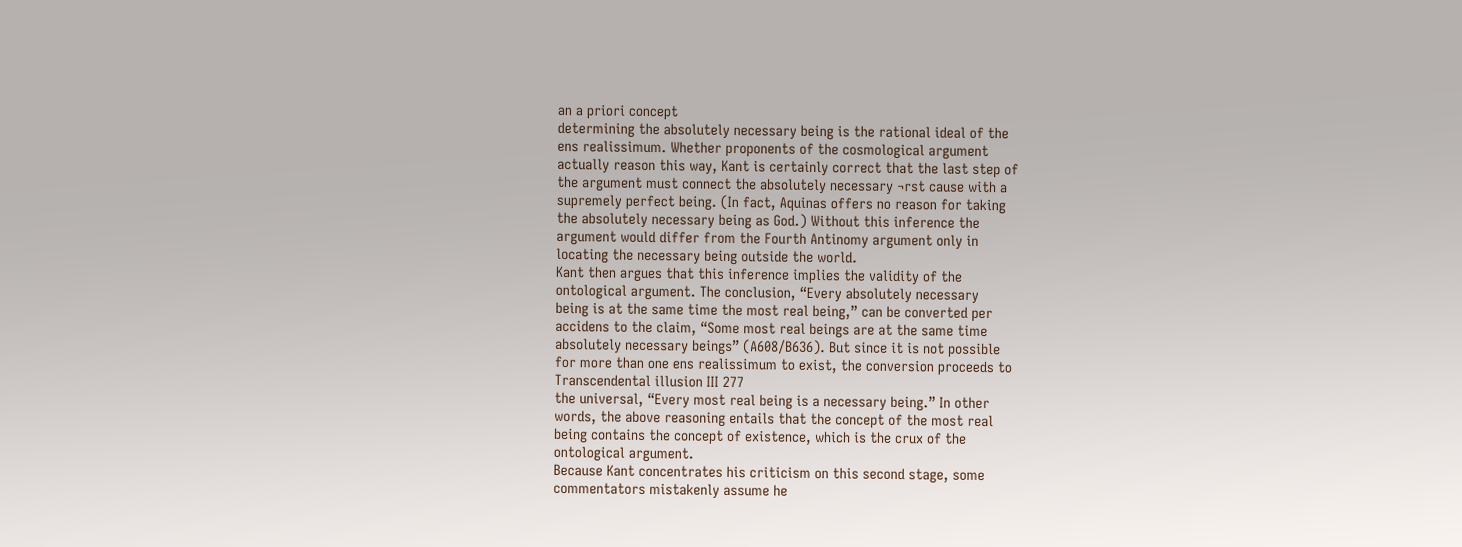an a priori concept
determining the absolutely necessary being is the rational ideal of the
ens realissimum. Whether proponents of the cosmological argument
actually reason this way, Kant is certainly correct that the last step of
the argument must connect the absolutely necessary ¬rst cause with a
supremely perfect being. (In fact, Aquinas offers no reason for taking
the absolutely necessary being as God.) Without this inference the
argument would differ from the Fourth Antinomy argument only in
locating the necessary being outside the world.
Kant then argues that this inference implies the validity of the
ontological argument. The conclusion, “Every absolutely necessary
being is at the same time the most real being,” can be converted per
accidens to the claim, “Some most real beings are at the same time
absolutely necessary beings” (A608/B636). But since it is not possible
for more than one ens realissimum to exist, the conversion proceeds to
Transcendental illusion III 277
the universal, “Every most real being is a necessary being.” In other
words, the above reasoning entails that the concept of the most real
being contains the concept of existence, which is the crux of the
ontological argument.
Because Kant concentrates his criticism on this second stage, some
commentators mistakenly assume he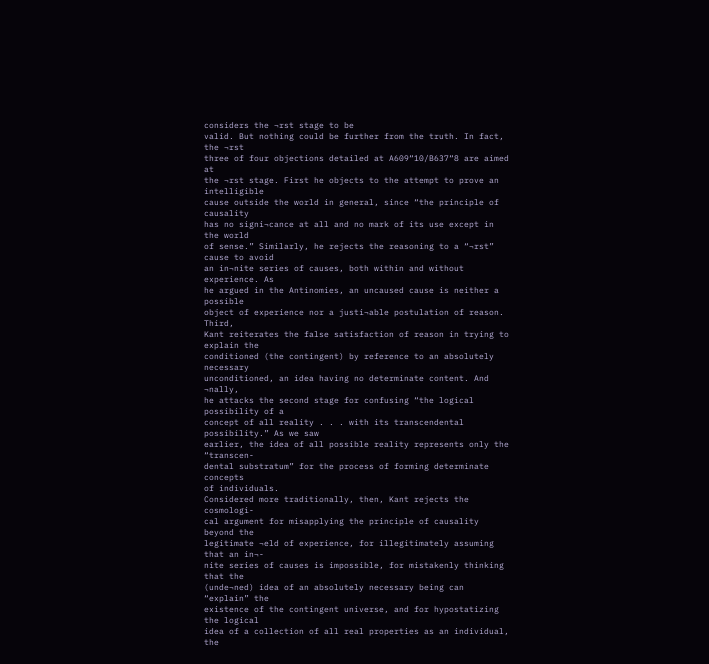considers the ¬rst stage to be
valid. But nothing could be further from the truth. In fact, the ¬rst
three of four objections detailed at A609“10/B637“8 are aimed at
the ¬rst stage. First he objects to the attempt to prove an intelligible
cause outside the world in general, since “the principle of causality
has no signi¬cance at all and no mark of its use except in the world
of sense.” Similarly, he rejects the reasoning to a “¬rst” cause to avoid
an in¬nite series of causes, both within and without experience. As
he argued in the Antinomies, an uncaused cause is neither a possible
object of experience nor a justi¬able postulation of reason. Third,
Kant reiterates the false satisfaction of reason in trying to explain the
conditioned (the contingent) by reference to an absolutely necessary
unconditioned, an idea having no determinate content. And ¬nally,
he attacks the second stage for confusing “the logical possibility of a
concept of all reality . . . with its transcendental possibility.” As we saw
earlier, the idea of all possible reality represents only the “transcen-
dental substratum” for the process of forming determinate concepts
of individuals.
Considered more traditionally, then, Kant rejects the cosmologi-
cal argument for misapplying the principle of causality beyond the
legitimate ¬eld of experience, for illegitimately assuming that an in¬-
nite series of causes is impossible, for mistakenly thinking that the
(unde¬ned) idea of an absolutely necessary being can “explain” the
existence of the contingent universe, and for hypostatizing the logical
idea of a collection of all real properties as an individual, the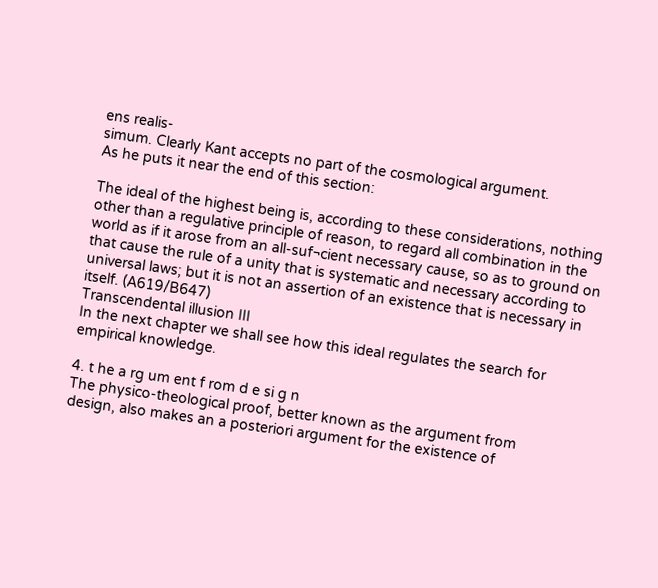ens realis-
simum. Clearly Kant accepts no part of the cosmological argument.
As he puts it near the end of this section:

The ideal of the highest being is, according to these considerations, nothing
other than a regulative principle of reason, to regard all combination in the
world as if it arose from an all-suf¬cient necessary cause, so as to ground on
that cause the rule of a unity that is systematic and necessary according to
universal laws; but it is not an assertion of an existence that is necessary in
itself. (A619/B647)
Transcendental illusion III
In the next chapter we shall see how this ideal regulates the search for
empirical knowledge.

4. t he a rg um ent f rom d e si g n
The physico-theological proof, better known as the argument from
design, also makes an a posteriori argument for the existence of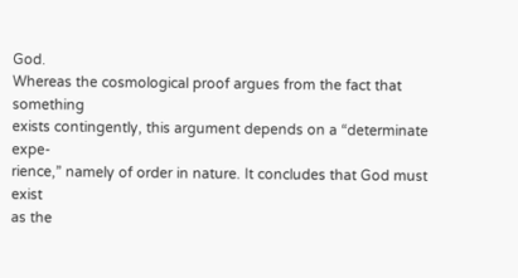God.
Whereas the cosmological proof argues from the fact that something
exists contingently, this argument depends on a “determinate expe-
rience,” namely of order in nature. It concludes that God must exist
as the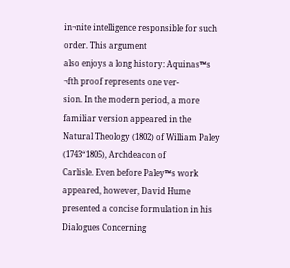in¬nite intelligence responsible for such order. This argument
also enjoys a long history: Aquinas™s ¬fth proof represents one ver-
sion. In the modern period, a more familiar version appeared in the
Natural Theology (1802) of William Paley (1743“1805), Archdeacon of
Carlisle. Even before Paley™s work appeared, however, David Hume
presented a concise formulation in his Dialogues Concerning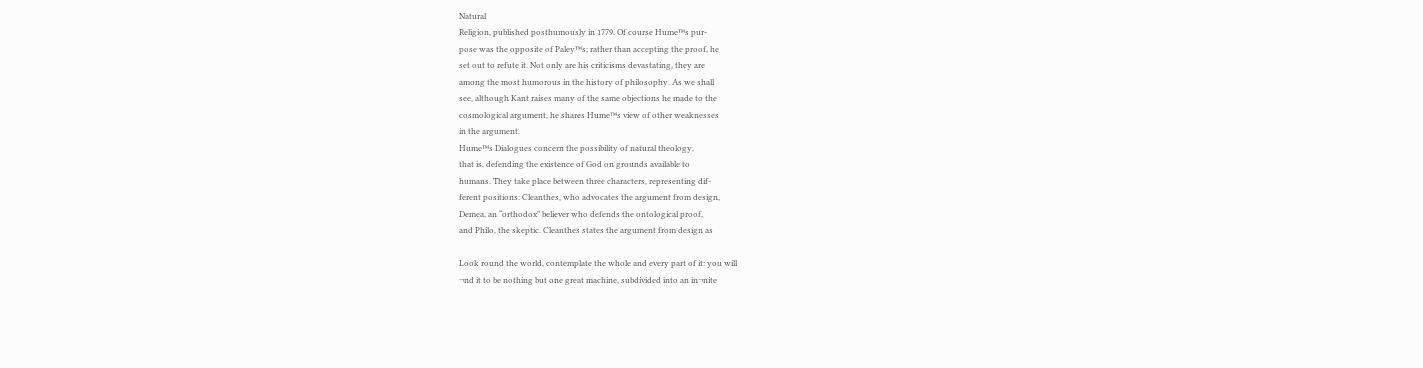Natural
Religion, published posthumously in 1779. Of course Hume™s pur-
pose was the opposite of Paley™s; rather than accepting the proof, he
set out to refute it. Not only are his criticisms devastating, they are
among the most humorous in the history of philosophy. As we shall
see, although Kant raises many of the same objections he made to the
cosmological argument, he shares Hume™s view of other weaknesses
in the argument.
Hume™s Dialogues concern the possibility of natural theology,
that is, defending the existence of God on grounds available to
humans. They take place between three characters, representing dif-
ferent positions: Cleanthes, who advocates the argument from design,
Demea, an “orthodox” believer who defends the ontological proof,
and Philo, the skeptic. Cleanthes states the argument from design as

Look round the world, contemplate the whole and every part of it: you will
¬nd it to be nothing but one great machine, subdivided into an in¬nite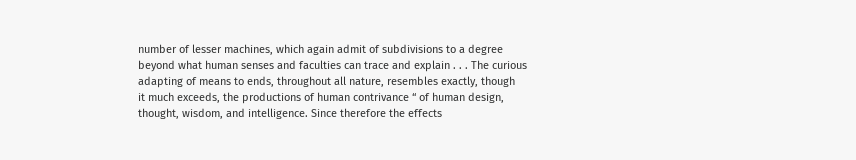number of lesser machines, which again admit of subdivisions to a degree
beyond what human senses and faculties can trace and explain . . . The curious
adapting of means to ends, throughout all nature, resembles exactly, though
it much exceeds, the productions of human contrivance “ of human design,
thought, wisdom, and intelligence. Since therefore the effects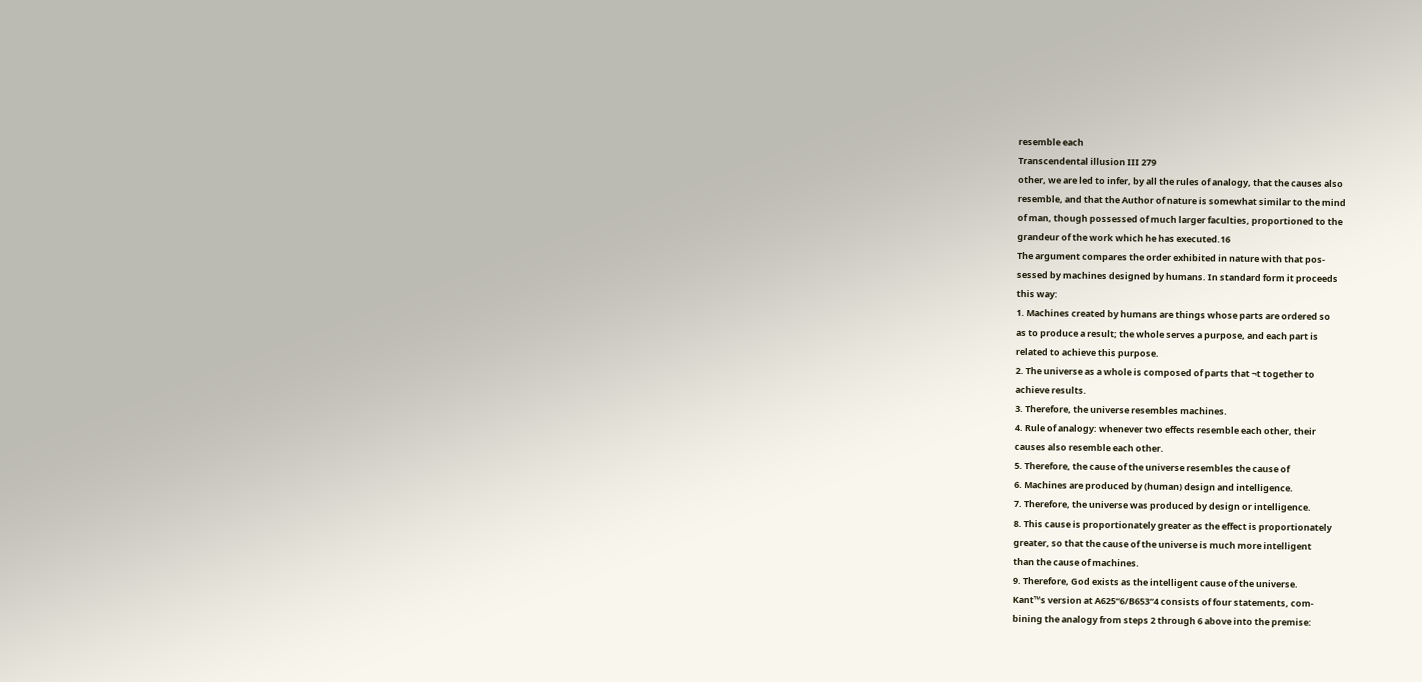resemble each
Transcendental illusion III 279
other, we are led to infer, by all the rules of analogy, that the causes also
resemble, and that the Author of nature is somewhat similar to the mind
of man, though possessed of much larger faculties, proportioned to the
grandeur of the work which he has executed.16
The argument compares the order exhibited in nature with that pos-
sessed by machines designed by humans. In standard form it proceeds
this way:
1. Machines created by humans are things whose parts are ordered so
as to produce a result; the whole serves a purpose, and each part is
related to achieve this purpose.
2. The universe as a whole is composed of parts that ¬t together to
achieve results.
3. Therefore, the universe resembles machines.
4. Rule of analogy: whenever two effects resemble each other, their
causes also resemble each other.
5. Therefore, the cause of the universe resembles the cause of
6. Machines are produced by (human) design and intelligence.
7. Therefore, the universe was produced by design or intelligence.
8. This cause is proportionately greater as the effect is proportionately
greater, so that the cause of the universe is much more intelligent
than the cause of machines.
9. Therefore, God exists as the intelligent cause of the universe.
Kant™s version at A625“6/B653“4 consists of four statements, com-
bining the analogy from steps 2 through 6 above into the premise: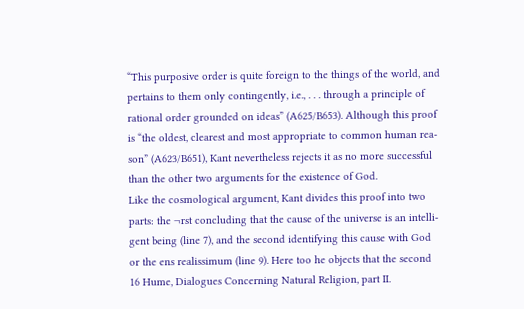“This purposive order is quite foreign to the things of the world, and
pertains to them only contingently, i.e., . . . through a principle of
rational order grounded on ideas” (A625/B653). Although this proof
is “the oldest, clearest and most appropriate to common human rea-
son” (A623/B651), Kant nevertheless rejects it as no more successful
than the other two arguments for the existence of God.
Like the cosmological argument, Kant divides this proof into two
parts: the ¬rst concluding that the cause of the universe is an intelli-
gent being (line 7), and the second identifying this cause with God
or the ens realissimum (line 9). Here too he objects that the second
16 Hume, Dialogues Concerning Natural Religion, part II.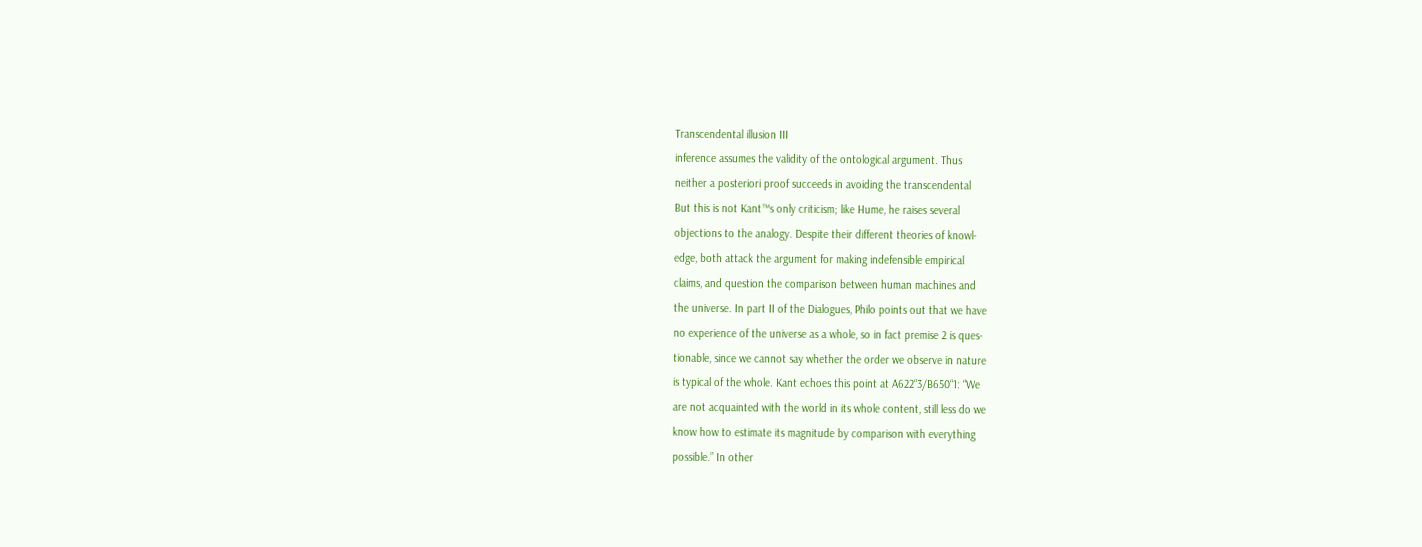Transcendental illusion III
inference assumes the validity of the ontological argument. Thus
neither a posteriori proof succeeds in avoiding the transcendental
But this is not Kant™s only criticism; like Hume, he raises several
objections to the analogy. Despite their different theories of knowl-
edge, both attack the argument for making indefensible empirical
claims, and question the comparison between human machines and
the universe. In part II of the Dialogues, Philo points out that we have
no experience of the universe as a whole, so in fact premise 2 is ques-
tionable, since we cannot say whether the order we observe in nature
is typical of the whole. Kant echoes this point at A622“3/B650“1: “We
are not acquainted with the world in its whole content, still less do we
know how to estimate its magnitude by comparison with everything
possible.” In other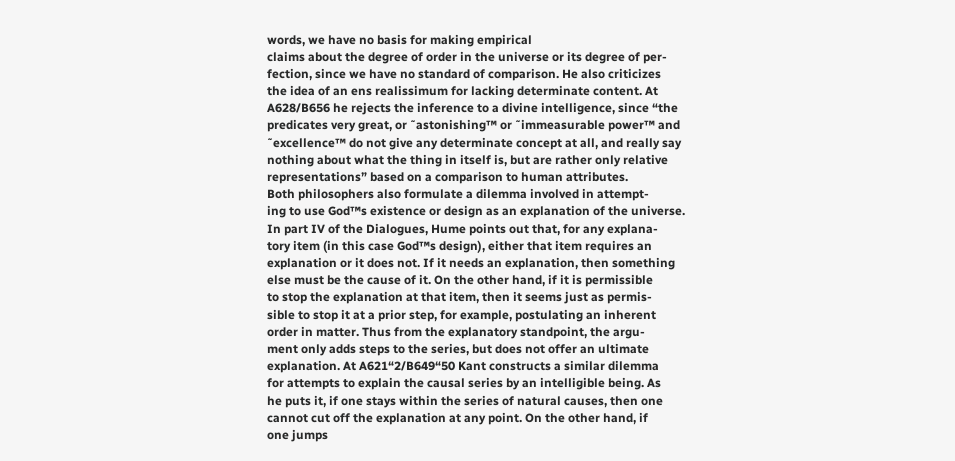words, we have no basis for making empirical
claims about the degree of order in the universe or its degree of per-
fection, since we have no standard of comparison. He also criticizes
the idea of an ens realissimum for lacking determinate content. At
A628/B656 he rejects the inference to a divine intelligence, since “the
predicates very great, or ˜astonishing™ or ˜immeasurable power™ and
˜excellence™ do not give any determinate concept at all, and really say
nothing about what the thing in itself is, but are rather only relative
representations” based on a comparison to human attributes.
Both philosophers also formulate a dilemma involved in attempt-
ing to use God™s existence or design as an explanation of the universe.
In part IV of the Dialogues, Hume points out that, for any explana-
tory item (in this case God™s design), either that item requires an
explanation or it does not. If it needs an explanation, then something
else must be the cause of it. On the other hand, if it is permissible
to stop the explanation at that item, then it seems just as permis-
sible to stop it at a prior step, for example, postulating an inherent
order in matter. Thus from the explanatory standpoint, the argu-
ment only adds steps to the series, but does not offer an ultimate
explanation. At A621“2/B649“50 Kant constructs a similar dilemma
for attempts to explain the causal series by an intelligible being. As
he puts it, if one stays within the series of natural causes, then one
cannot cut off the explanation at any point. On the other hand, if
one jumps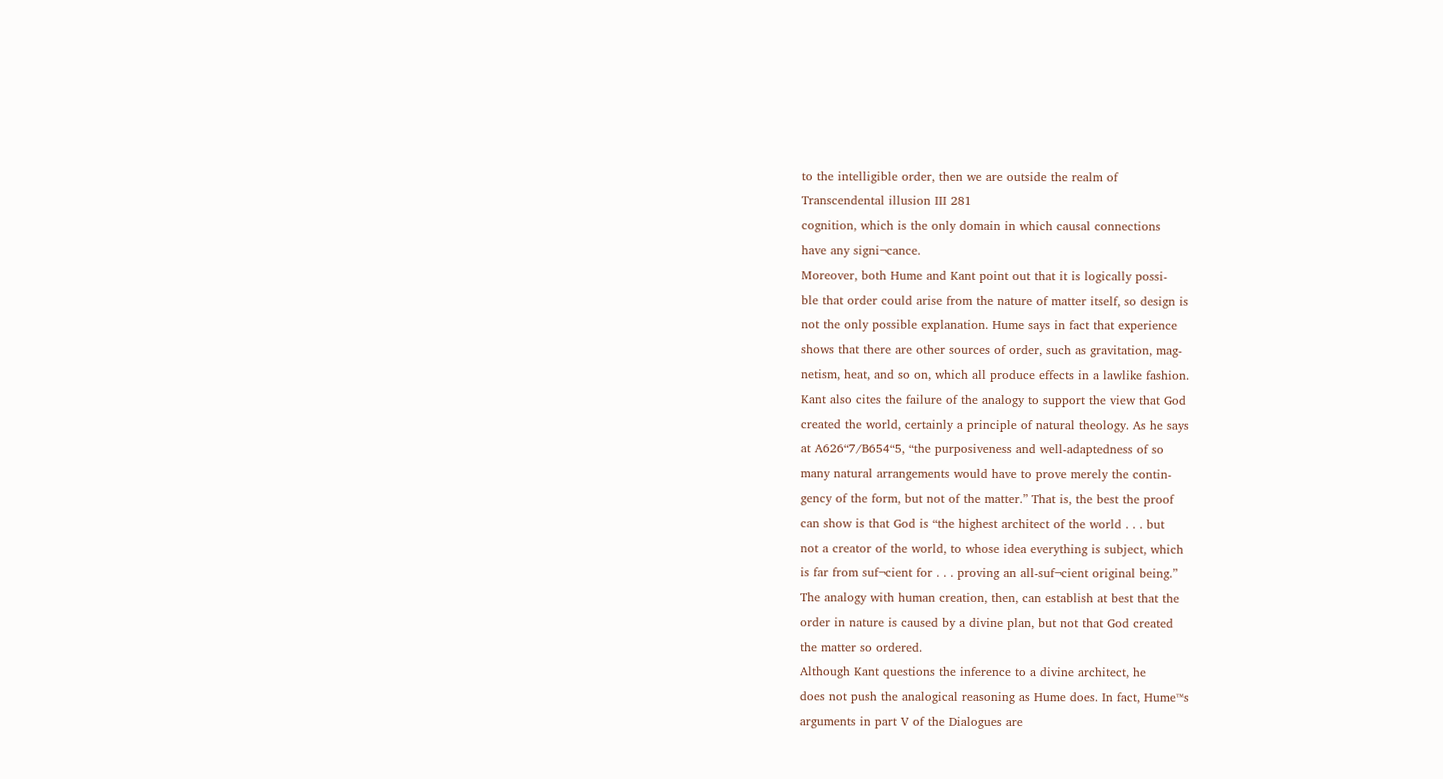to the intelligible order, then we are outside the realm of
Transcendental illusion III 281
cognition, which is the only domain in which causal connections
have any signi¬cance.
Moreover, both Hume and Kant point out that it is logically possi-
ble that order could arise from the nature of matter itself, so design is
not the only possible explanation. Hume says in fact that experience
shows that there are other sources of order, such as gravitation, mag-
netism, heat, and so on, which all produce effects in a lawlike fashion.
Kant also cites the failure of the analogy to support the view that God
created the world, certainly a principle of natural theology. As he says
at A626“7/B654“5, “the purposiveness and well-adaptedness of so
many natural arrangements would have to prove merely the contin-
gency of the form, but not of the matter.” That is, the best the proof
can show is that God is “the highest architect of the world . . . but
not a creator of the world, to whose idea everything is subject, which
is far from suf¬cient for . . . proving an all-suf¬cient original being.”
The analogy with human creation, then, can establish at best that the
order in nature is caused by a divine plan, but not that God created
the matter so ordered.
Although Kant questions the inference to a divine architect, he
does not push the analogical reasoning as Hume does. In fact, Hume™s
arguments in part V of the Dialogues are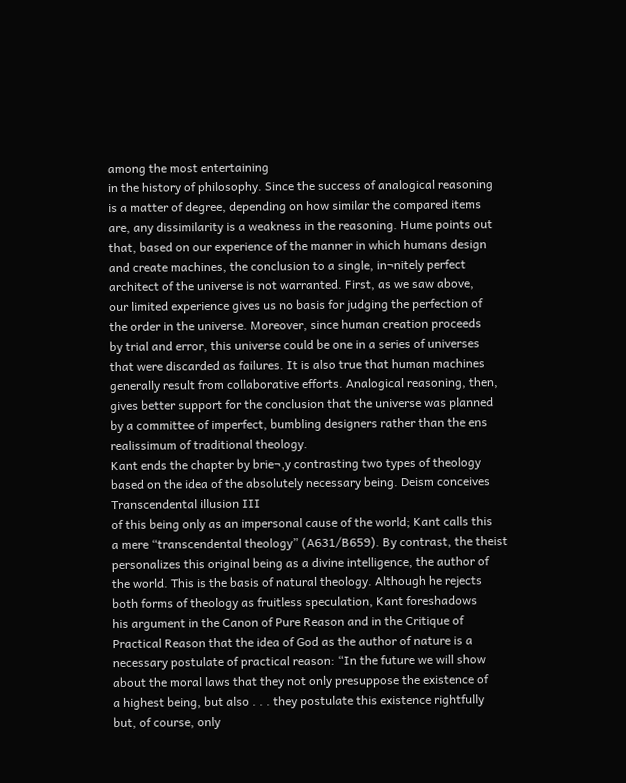among the most entertaining
in the history of philosophy. Since the success of analogical reasoning
is a matter of degree, depending on how similar the compared items
are, any dissimilarity is a weakness in the reasoning. Hume points out
that, based on our experience of the manner in which humans design
and create machines, the conclusion to a single, in¬nitely perfect
architect of the universe is not warranted. First, as we saw above,
our limited experience gives us no basis for judging the perfection of
the order in the universe. Moreover, since human creation proceeds
by trial and error, this universe could be one in a series of universes
that were discarded as failures. It is also true that human machines
generally result from collaborative efforts. Analogical reasoning, then,
gives better support for the conclusion that the universe was planned
by a committee of imperfect, bumbling designers rather than the ens
realissimum of traditional theology.
Kant ends the chapter by brie¬‚y contrasting two types of theology
based on the idea of the absolutely necessary being. Deism conceives
Transcendental illusion III
of this being only as an impersonal cause of the world; Kant calls this
a mere “transcendental theology” (A631/B659). By contrast, the theist
personalizes this original being as a divine intelligence, the author of
the world. This is the basis of natural theology. Although he rejects
both forms of theology as fruitless speculation, Kant foreshadows
his argument in the Canon of Pure Reason and in the Critique of
Practical Reason that the idea of God as the author of nature is a
necessary postulate of practical reason: “In the future we will show
about the moral laws that they not only presuppose the existence of
a highest being, but also . . . they postulate this existence rightfully
but, of course, only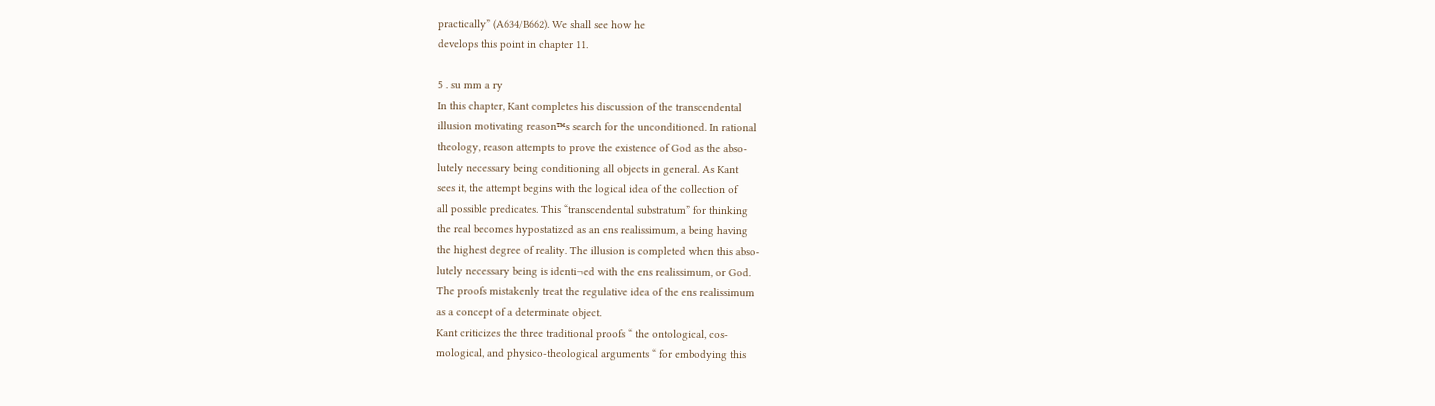practically” (A634/B662). We shall see how he
develops this point in chapter 11.

5 . su mm a ry
In this chapter, Kant completes his discussion of the transcendental
illusion motivating reason™s search for the unconditioned. In rational
theology, reason attempts to prove the existence of God as the abso-
lutely necessary being conditioning all objects in general. As Kant
sees it, the attempt begins with the logical idea of the collection of
all possible predicates. This “transcendental substratum” for thinking
the real becomes hypostatized as an ens realissimum, a being having
the highest degree of reality. The illusion is completed when this abso-
lutely necessary being is identi¬ed with the ens realissimum, or God.
The proofs mistakenly treat the regulative idea of the ens realissimum
as a concept of a determinate object.
Kant criticizes the three traditional proofs “ the ontological, cos-
mological, and physico-theological arguments “ for embodying this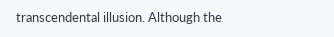transcendental illusion. Although the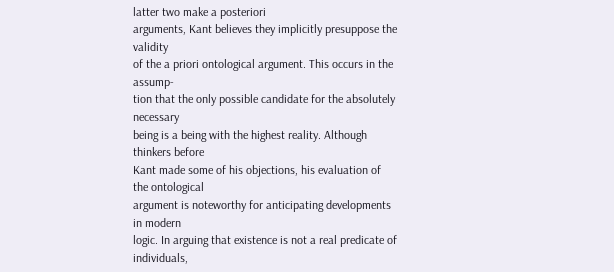latter two make a posteriori
arguments, Kant believes they implicitly presuppose the validity
of the a priori ontological argument. This occurs in the assump-
tion that the only possible candidate for the absolutely necessary
being is a being with the highest reality. Although thinkers before
Kant made some of his objections, his evaluation of the ontological
argument is noteworthy for anticipating developments in modern
logic. In arguing that existence is not a real predicate of individuals,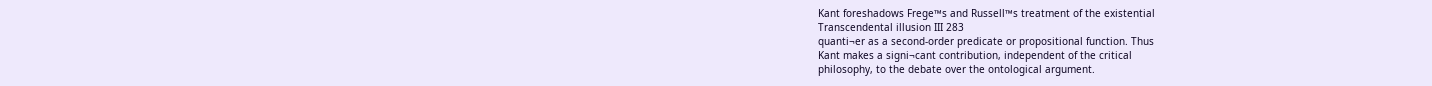Kant foreshadows Frege™s and Russell™s treatment of the existential
Transcendental illusion III 283
quanti¬er as a second-order predicate or propositional function. Thus
Kant makes a signi¬cant contribution, independent of the critical
philosophy, to the debate over the ontological argument.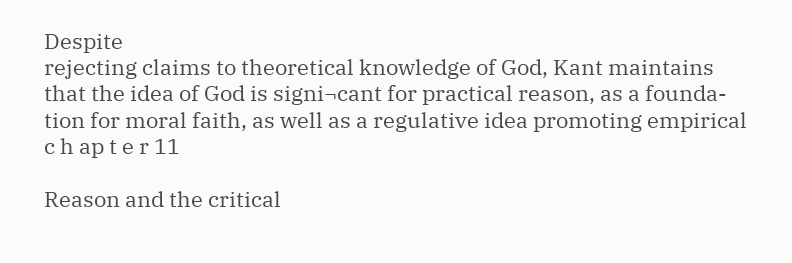Despite
rejecting claims to theoretical knowledge of God, Kant maintains
that the idea of God is signi¬cant for practical reason, as a founda-
tion for moral faith, as well as a regulative idea promoting empirical
c h ap t e r 11

Reason and the critical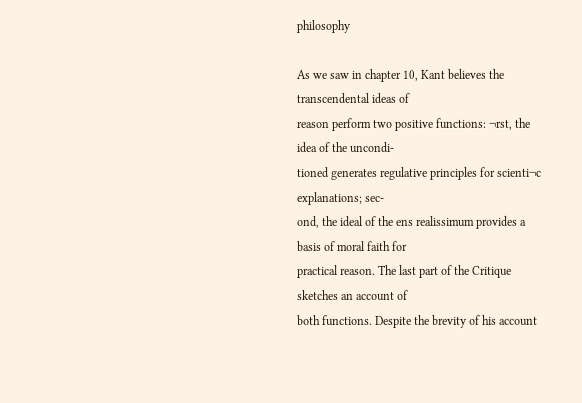philosophy

As we saw in chapter 10, Kant believes the transcendental ideas of
reason perform two positive functions: ¬rst, the idea of the uncondi-
tioned generates regulative principles for scienti¬c explanations; sec-
ond, the ideal of the ens realissimum provides a basis of moral faith for
practical reason. The last part of the Critique sketches an account of
both functions. Despite the brevity of his account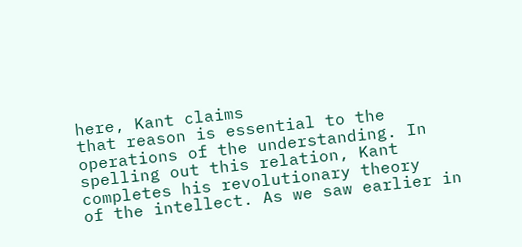here, Kant claims
that reason is essential to the operations of the understanding. In
spelling out this relation, Kant completes his revolutionary theory
of the intellect. As we saw earlier in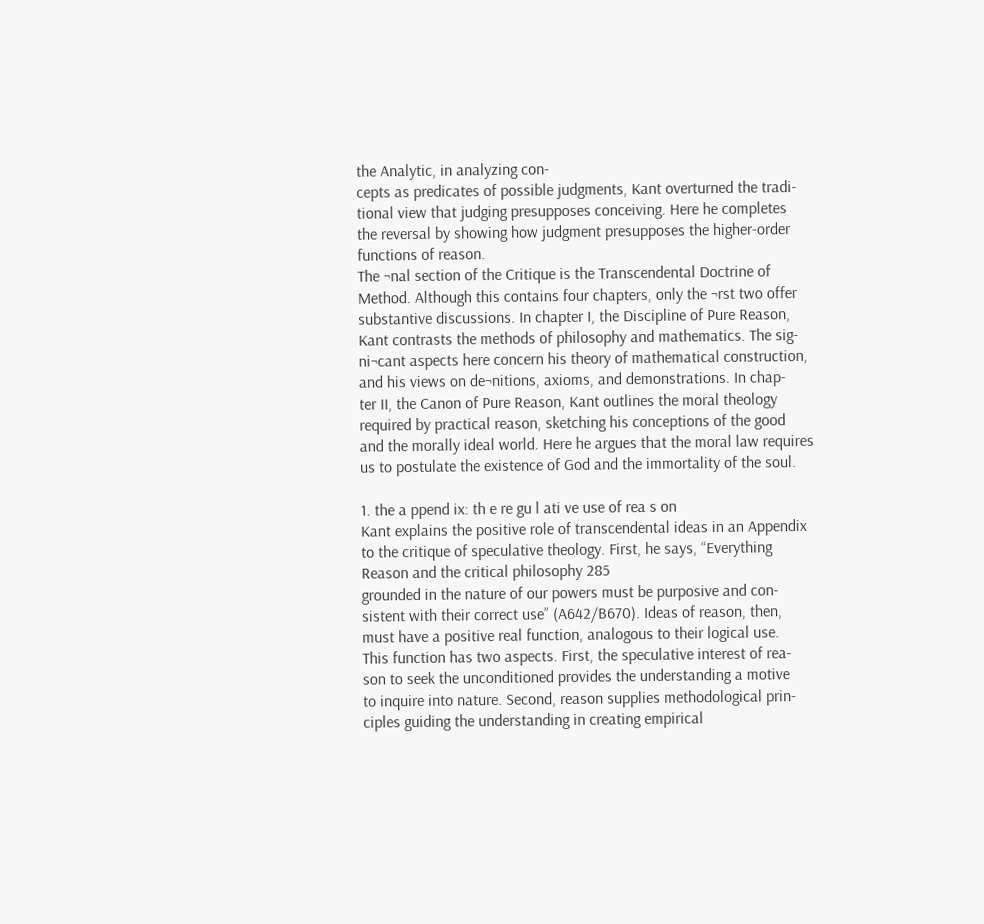the Analytic, in analyzing con-
cepts as predicates of possible judgments, Kant overturned the tradi-
tional view that judging presupposes conceiving. Here he completes
the reversal by showing how judgment presupposes the higher-order
functions of reason.
The ¬nal section of the Critique is the Transcendental Doctrine of
Method. Although this contains four chapters, only the ¬rst two offer
substantive discussions. In chapter I, the Discipline of Pure Reason,
Kant contrasts the methods of philosophy and mathematics. The sig-
ni¬cant aspects here concern his theory of mathematical construction,
and his views on de¬nitions, axioms, and demonstrations. In chap-
ter II, the Canon of Pure Reason, Kant outlines the moral theology
required by practical reason, sketching his conceptions of the good
and the morally ideal world. Here he argues that the moral law requires
us to postulate the existence of God and the immortality of the soul.

1. the a ppend ix: th e re gu l ati ve use of rea s on
Kant explains the positive role of transcendental ideas in an Appendix
to the critique of speculative theology. First, he says, “Everything
Reason and the critical philosophy 285
grounded in the nature of our powers must be purposive and con-
sistent with their correct use” (A642/B670). Ideas of reason, then,
must have a positive real function, analogous to their logical use.
This function has two aspects. First, the speculative interest of rea-
son to seek the unconditioned provides the understanding a motive
to inquire into nature. Second, reason supplies methodological prin-
ciples guiding the understanding in creating empirical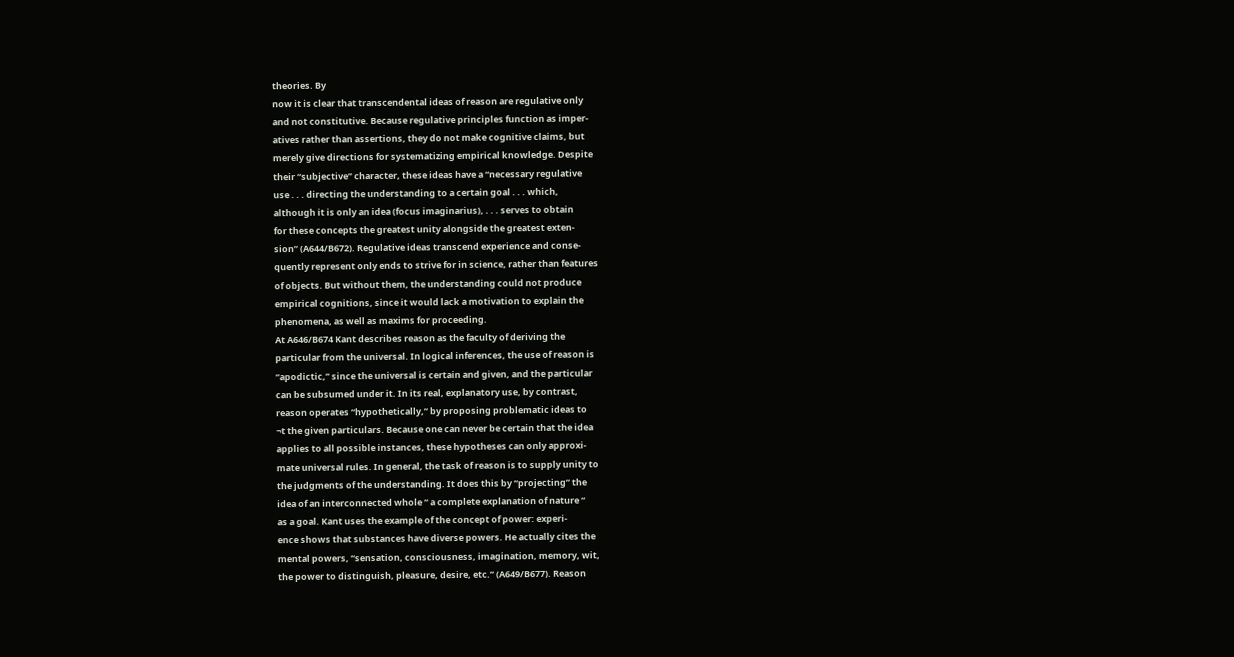theories. By
now it is clear that transcendental ideas of reason are regulative only
and not constitutive. Because regulative principles function as imper-
atives rather than assertions, they do not make cognitive claims, but
merely give directions for systematizing empirical knowledge. Despite
their “subjective” character, these ideas have a “necessary regulative
use . . . directing the understanding to a certain goal . . . which,
although it is only an idea (focus imaginarius), . . . serves to obtain
for these concepts the greatest unity alongside the greatest exten-
sion” (A644/B672). Regulative ideas transcend experience and conse-
quently represent only ends to strive for in science, rather than features
of objects. But without them, the understanding could not produce
empirical cognitions, since it would lack a motivation to explain the
phenomena, as well as maxims for proceeding.
At A646/B674 Kant describes reason as the faculty of deriving the
particular from the universal. In logical inferences, the use of reason is
“apodictic,” since the universal is certain and given, and the particular
can be subsumed under it. In its real, explanatory use, by contrast,
reason operates “hypothetically,” by proposing problematic ideas to
¬t the given particulars. Because one can never be certain that the idea
applies to all possible instances, these hypotheses can only approxi-
mate universal rules. In general, the task of reason is to supply unity to
the judgments of the understanding. It does this by “projecting” the
idea of an interconnected whole “ a complete explanation of nature “
as a goal. Kant uses the example of the concept of power: experi-
ence shows that substances have diverse powers. He actually cites the
mental powers, “sensation, consciousness, imagination, memory, wit,
the power to distinguish, pleasure, desire, etc.” (A649/B677). Reason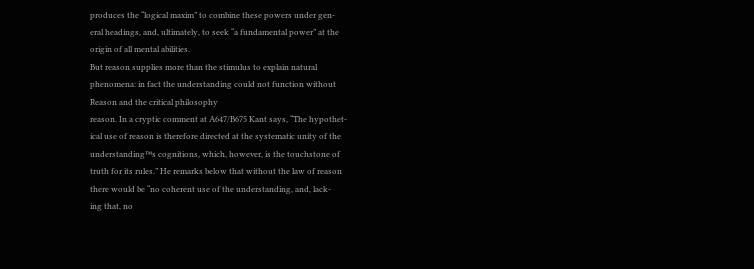produces the “logical maxim” to combine these powers under gen-
eral headings, and, ultimately, to seek “a fundamental power” at the
origin of all mental abilities.
But reason supplies more than the stimulus to explain natural
phenomena: in fact the understanding could not function without
Reason and the critical philosophy
reason. In a cryptic comment at A647/B675 Kant says, “The hypothet-
ical use of reason is therefore directed at the systematic unity of the
understanding™s cognitions, which, however, is the touchstone of
truth for its rules.” He remarks below that without the law of reason
there would be “no coherent use of the understanding, and, lack-
ing that, no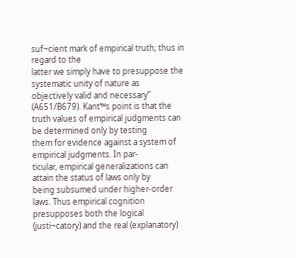suf¬cient mark of empirical truth; thus in regard to the
latter we simply have to presuppose the systematic unity of nature as
objectively valid and necessary” (A651/B679). Kant™s point is that the
truth values of empirical judgments can be determined only by testing
them for evidence against a system of empirical judgments. In par-
ticular, empirical generalizations can attain the status of laws only by
being subsumed under higher-order laws. Thus empirical cognition
presupposes both the logical (justi¬catory) and the real (explanatory)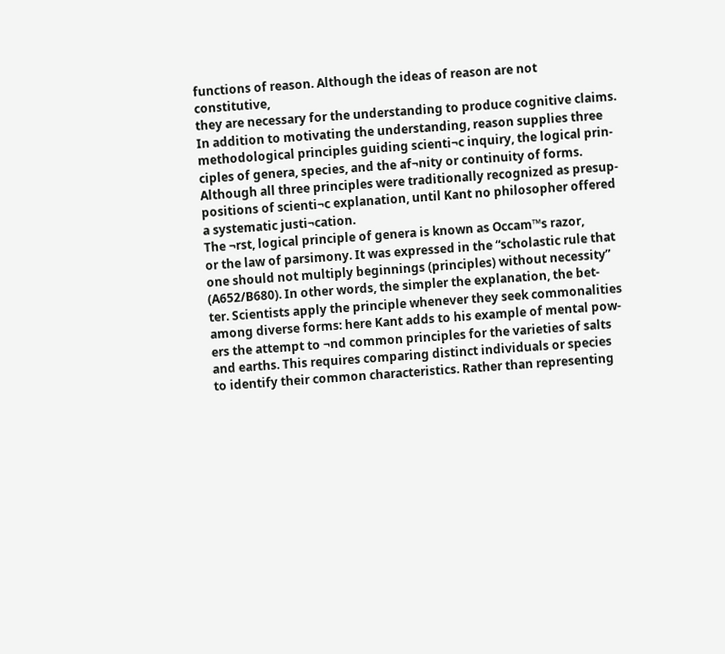functions of reason. Although the ideas of reason are not constitutive,
they are necessary for the understanding to produce cognitive claims.
In addition to motivating the understanding, reason supplies three
methodological principles guiding scienti¬c inquiry, the logical prin-
ciples of genera, species, and the af¬nity or continuity of forms.
Although all three principles were traditionally recognized as presup-
positions of scienti¬c explanation, until Kant no philosopher offered
a systematic justi¬cation.
The ¬rst, logical principle of genera is known as Occam™s razor,
or the law of parsimony. It was expressed in the “scholastic rule that
one should not multiply beginnings (principles) without necessity”
(A652/B680). In other words, the simpler the explanation, the bet-
ter. Scientists apply the principle whenever they seek commonalities
among diverse forms: here Kant adds to his example of mental pow-
ers the attempt to ¬nd common principles for the varieties of salts
and earths. This requires comparing distinct individuals or species
to identify their common characteristics. Rather than representing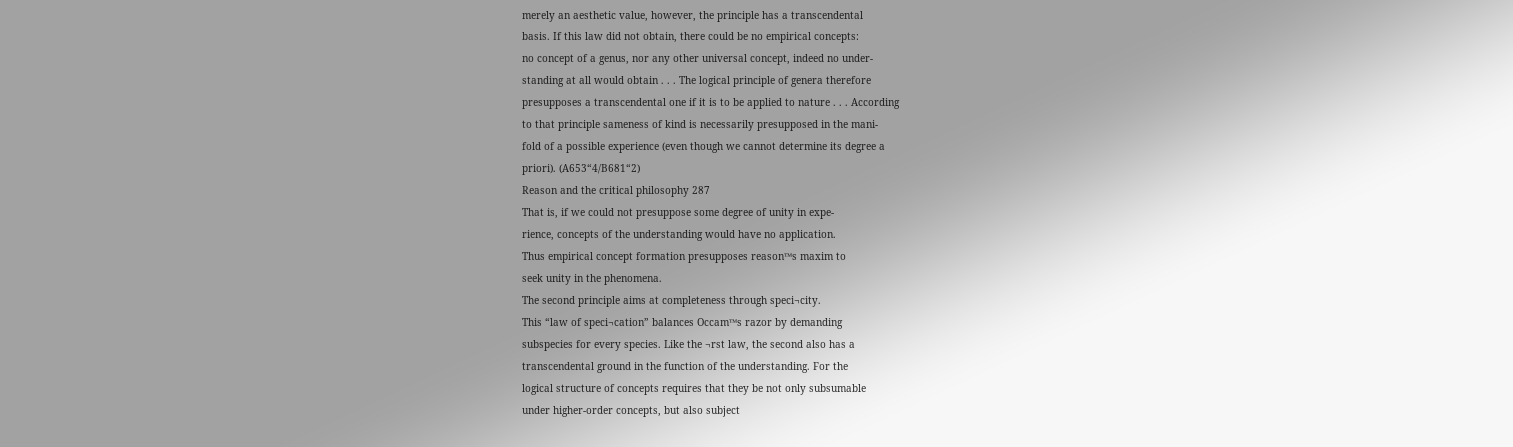merely an aesthetic value, however, the principle has a transcendental
basis. If this law did not obtain, there could be no empirical concepts:
no concept of a genus, nor any other universal concept, indeed no under-
standing at all would obtain . . . The logical principle of genera therefore
presupposes a transcendental one if it is to be applied to nature . . . According
to that principle sameness of kind is necessarily presupposed in the mani-
fold of a possible experience (even though we cannot determine its degree a
priori). (A653“4/B681“2)
Reason and the critical philosophy 287
That is, if we could not presuppose some degree of unity in expe-
rience, concepts of the understanding would have no application.
Thus empirical concept formation presupposes reason™s maxim to
seek unity in the phenomena.
The second principle aims at completeness through speci¬city.
This “law of speci¬cation” balances Occam™s razor by demanding
subspecies for every species. Like the ¬rst law, the second also has a
transcendental ground in the function of the understanding. For the
logical structure of concepts requires that they be not only subsumable
under higher-order concepts, but also subject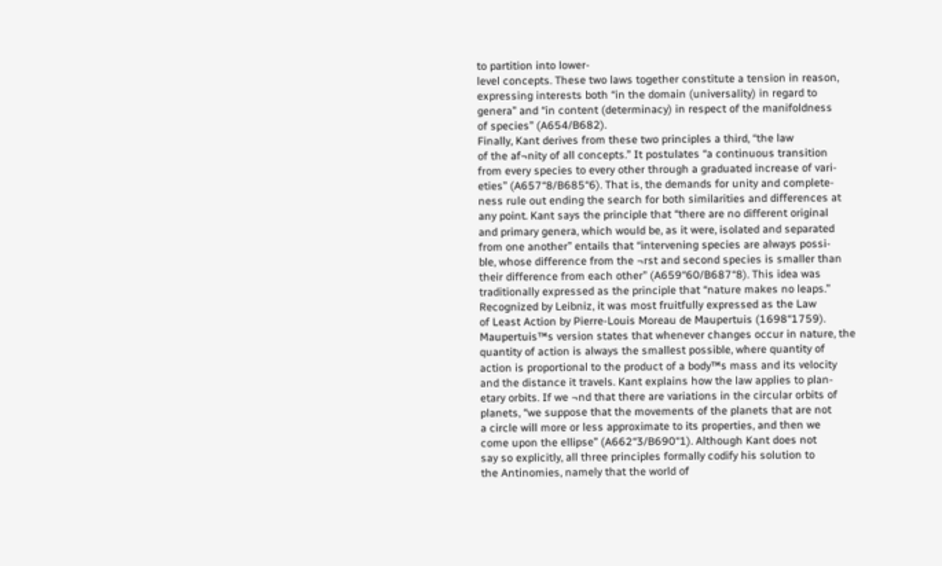to partition into lower-
level concepts. These two laws together constitute a tension in reason,
expressing interests both “in the domain (universality) in regard to
genera” and “in content (determinacy) in respect of the manifoldness
of species” (A654/B682).
Finally, Kant derives from these two principles a third, “the law
of the af¬nity of all concepts.” It postulates “a continuous transition
from every species to every other through a graduated increase of vari-
eties” (A657“8/B685“6). That is, the demands for unity and complete-
ness rule out ending the search for both similarities and differences at
any point. Kant says the principle that “there are no different original
and primary genera, which would be, as it were, isolated and separated
from one another” entails that “intervening species are always possi-
ble, whose difference from the ¬rst and second species is smaller than
their difference from each other” (A659“60/B687“8). This idea was
traditionally expressed as the principle that “nature makes no leaps.”
Recognized by Leibniz, it was most fruitfully expressed as the Law
of Least Action by Pierre-Louis Moreau de Maupertuis (1698“1759).
Maupertuis™s version states that whenever changes occur in nature, the
quantity of action is always the smallest possible, where quantity of
action is proportional to the product of a body™s mass and its velocity
and the distance it travels. Kant explains how the law applies to plan-
etary orbits. If we ¬nd that there are variations in the circular orbits of
planets, “we suppose that the movements of the planets that are not
a circle will more or less approximate to its properties, and then we
come upon the ellipse” (A662“3/B690“1). Although Kant does not
say so explicitly, all three principles formally codify his solution to
the Antinomies, namely that the world of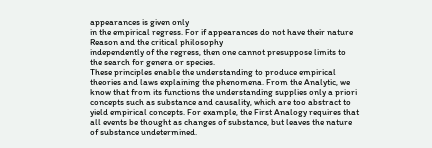appearances is given only
in the empirical regress. For if appearances do not have their nature
Reason and the critical philosophy
independently of the regress, then one cannot presuppose limits to
the search for genera or species.
These principles enable the understanding to produce empirical
theories and laws explaining the phenomena. From the Analytic, we
know that from its functions the understanding supplies only a priori
concepts such as substance and causality, which are too abstract to
yield empirical concepts. For example, the First Analogy requires that
all events be thought as changes of substance, but leaves the nature
of substance undetermined.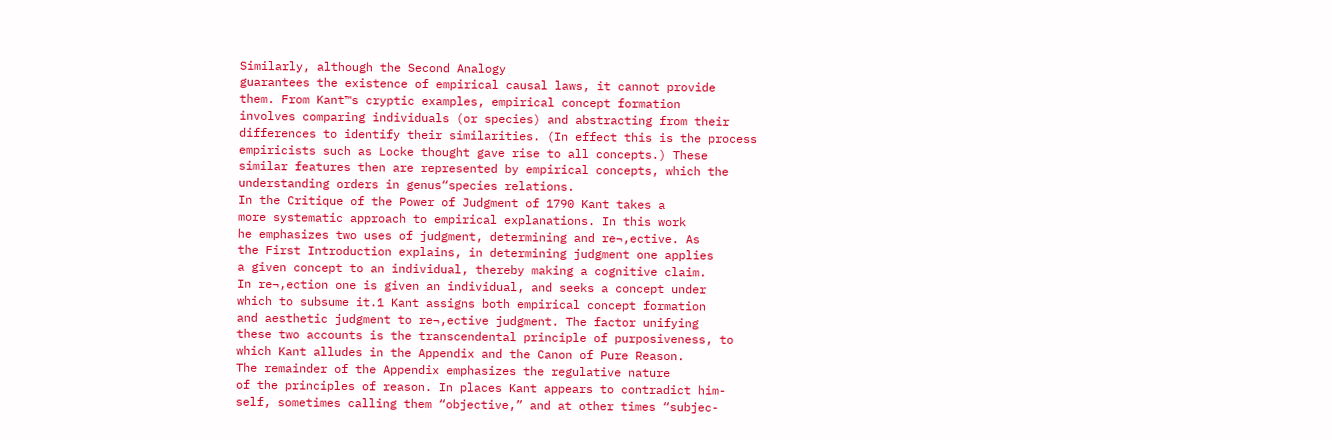Similarly, although the Second Analogy
guarantees the existence of empirical causal laws, it cannot provide
them. From Kant™s cryptic examples, empirical concept formation
involves comparing individuals (or species) and abstracting from their
differences to identify their similarities. (In effect this is the process
empiricists such as Locke thought gave rise to all concepts.) These
similar features then are represented by empirical concepts, which the
understanding orders in genus“species relations.
In the Critique of the Power of Judgment of 1790 Kant takes a
more systematic approach to empirical explanations. In this work
he emphasizes two uses of judgment, determining and re¬‚ective. As
the First Introduction explains, in determining judgment one applies
a given concept to an individual, thereby making a cognitive claim.
In re¬‚ection one is given an individual, and seeks a concept under
which to subsume it.1 Kant assigns both empirical concept formation
and aesthetic judgment to re¬‚ective judgment. The factor unifying
these two accounts is the transcendental principle of purposiveness, to
which Kant alludes in the Appendix and the Canon of Pure Reason.
The remainder of the Appendix emphasizes the regulative nature
of the principles of reason. In places Kant appears to contradict him-
self, sometimes calling them “objective,” and at other times “subjec-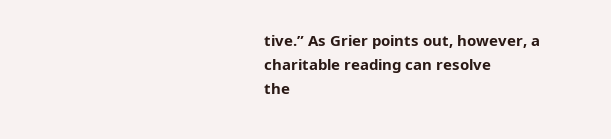tive.” As Grier points out, however, a charitable reading can resolve
the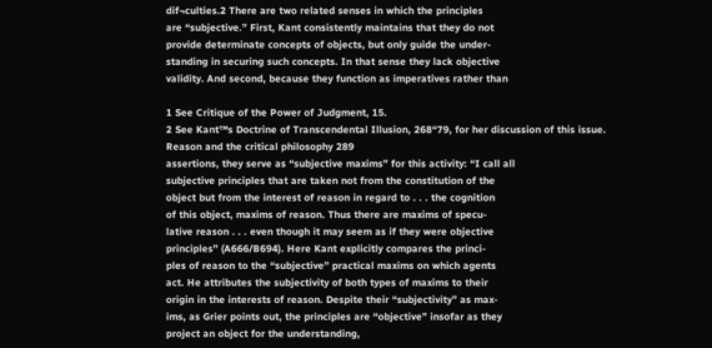dif¬culties.2 There are two related senses in which the principles
are “subjective.” First, Kant consistently maintains that they do not
provide determinate concepts of objects, but only guide the under-
standing in securing such concepts. In that sense they lack objective
validity. And second, because they function as imperatives rather than

1 See Critique of the Power of Judgment, 15.
2 See Kant™s Doctrine of Transcendental Illusion, 268“79, for her discussion of this issue.
Reason and the critical philosophy 289
assertions, they serve as “subjective maxims” for this activity: “I call all
subjective principles that are taken not from the constitution of the
object but from the interest of reason in regard to . . . the cognition
of this object, maxims of reason. Thus there are maxims of specu-
lative reason . . . even though it may seem as if they were objective
principles” (A666/B694). Here Kant explicitly compares the princi-
ples of reason to the “subjective” practical maxims on which agents
act. He attributes the subjectivity of both types of maxims to their
origin in the interests of reason. Despite their “subjectivity” as max-
ims, as Grier points out, the principles are “objective” insofar as they
project an object for the understanding,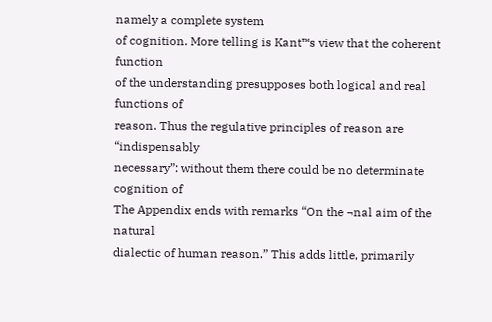namely a complete system
of cognition. More telling is Kant™s view that the coherent function
of the understanding presupposes both logical and real functions of
reason. Thus the regulative principles of reason are “indispensably
necessary”: without them there could be no determinate cognition of
The Appendix ends with remarks “On the ¬nal aim of the natural
dialectic of human reason.” This adds little, primarily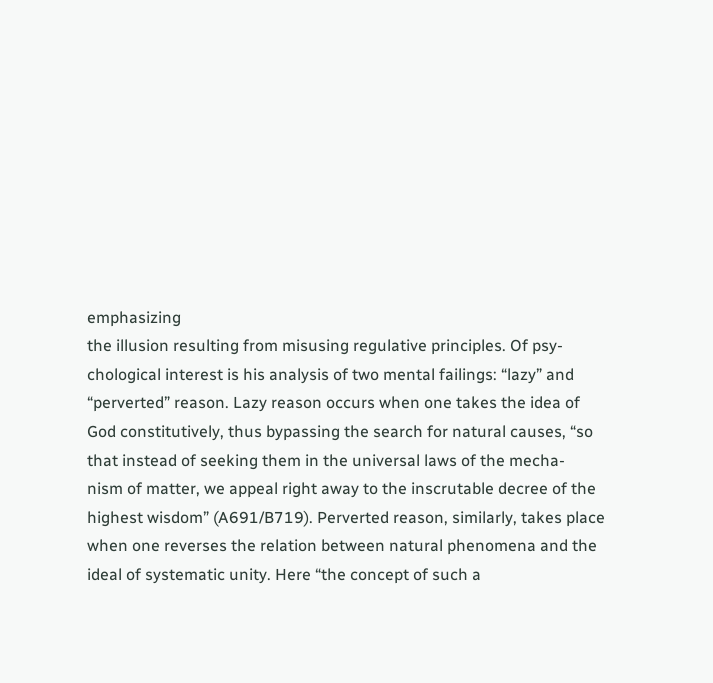emphasizing
the illusion resulting from misusing regulative principles. Of psy-
chological interest is his analysis of two mental failings: “lazy” and
“perverted” reason. Lazy reason occurs when one takes the idea of
God constitutively, thus bypassing the search for natural causes, “so
that instead of seeking them in the universal laws of the mecha-
nism of matter, we appeal right away to the inscrutable decree of the
highest wisdom” (A691/B719). Perverted reason, similarly, takes place
when one reverses the relation between natural phenomena and the
ideal of systematic unity. Here “the concept of such a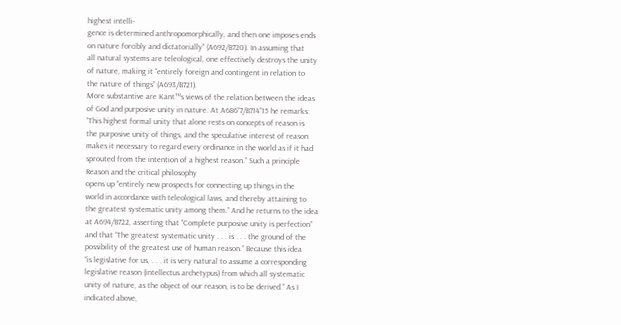highest intelli-
gence is determined anthropomorphically, and then one imposes ends
on nature forcibly and dictatorially” (A692/B720). In assuming that
all natural systems are teleological, one effectively destroys the unity
of nature, making it “entirely foreign and contingent in relation to
the nature of things” (A693/B721).
More substantive are Kant™s views of the relation between the ideas
of God and purposive unity in nature. At A686“7/B714“15 he remarks:
“This highest formal unity that alone rests on concepts of reason is
the purposive unity of things, and the speculative interest of reason
makes it necessary to regard every ordinance in the world as if it had
sprouted from the intention of a highest reason.” Such a principle
Reason and the critical philosophy
opens up “entirely new prospects for connecting up things in the
world in accordance with teleological laws, and thereby attaining to
the greatest systematic unity among them.” And he returns to the idea
at A694/B722, asserting that “Complete purposive unity is perfection”
and that “The greatest systematic unity . . . is . . . the ground of the
possibility of the greatest use of human reason.” Because this idea
“is legislative for us, . . . it is very natural to assume a corresponding
legislative reason (intellectus archetypus) from which all systematic
unity of nature, as the object of our reason, is to be derived.” As I
indicated above,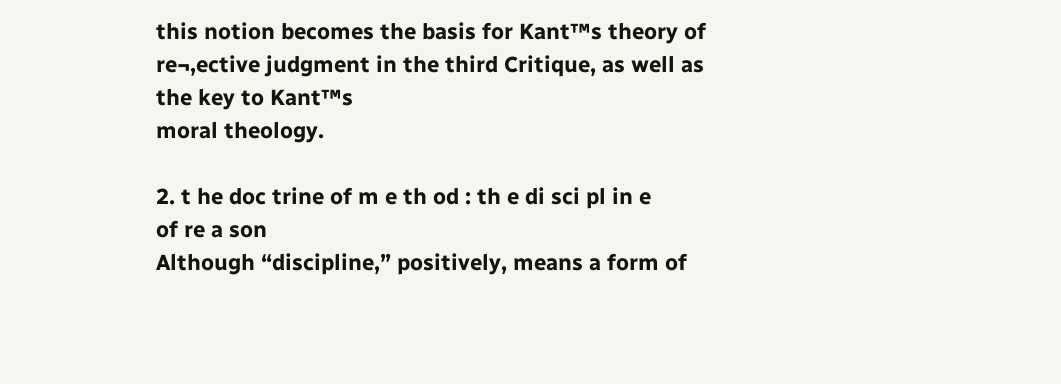this notion becomes the basis for Kant™s theory of
re¬‚ective judgment in the third Critique, as well as the key to Kant™s
moral theology.

2. t he doc trine of m e th od : th e di sci pl in e
of re a son
Although “discipline,” positively, means a form of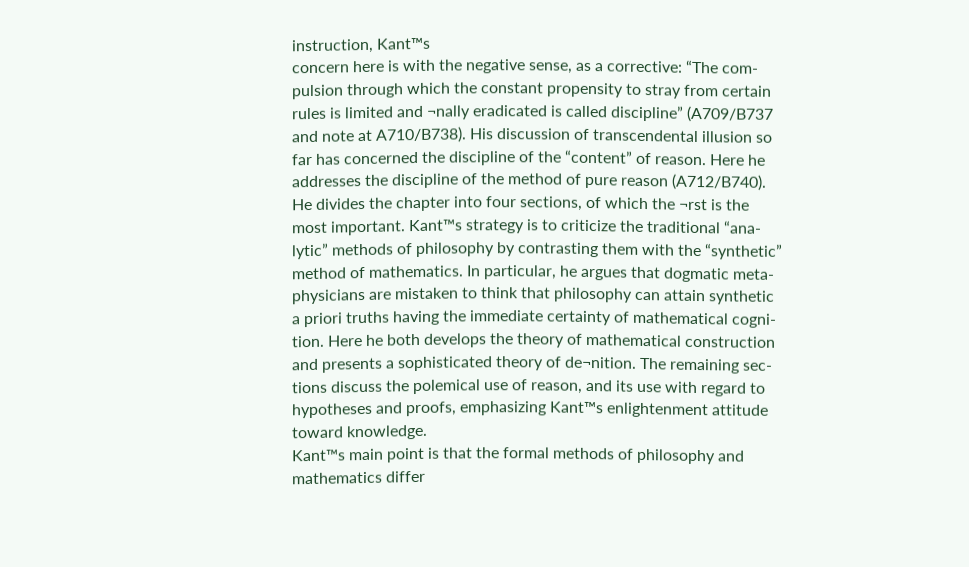instruction, Kant™s
concern here is with the negative sense, as a corrective: “The com-
pulsion through which the constant propensity to stray from certain
rules is limited and ¬nally eradicated is called discipline” (A709/B737
and note at A710/B738). His discussion of transcendental illusion so
far has concerned the discipline of the “content” of reason. Here he
addresses the discipline of the method of pure reason (A712/B740).
He divides the chapter into four sections, of which the ¬rst is the
most important. Kant™s strategy is to criticize the traditional “ana-
lytic” methods of philosophy by contrasting them with the “synthetic”
method of mathematics. In particular, he argues that dogmatic meta-
physicians are mistaken to think that philosophy can attain synthetic
a priori truths having the immediate certainty of mathematical cogni-
tion. Here he both develops the theory of mathematical construction
and presents a sophisticated theory of de¬nition. The remaining sec-
tions discuss the polemical use of reason, and its use with regard to
hypotheses and proofs, emphasizing Kant™s enlightenment attitude
toward knowledge.
Kant™s main point is that the formal methods of philosophy and
mathematics differ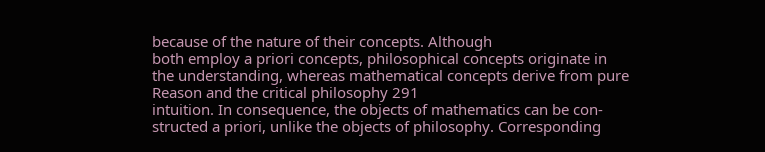because of the nature of their concepts. Although
both employ a priori concepts, philosophical concepts originate in
the understanding, whereas mathematical concepts derive from pure
Reason and the critical philosophy 291
intuition. In consequence, the objects of mathematics can be con-
structed a priori, unlike the objects of philosophy. Corresponding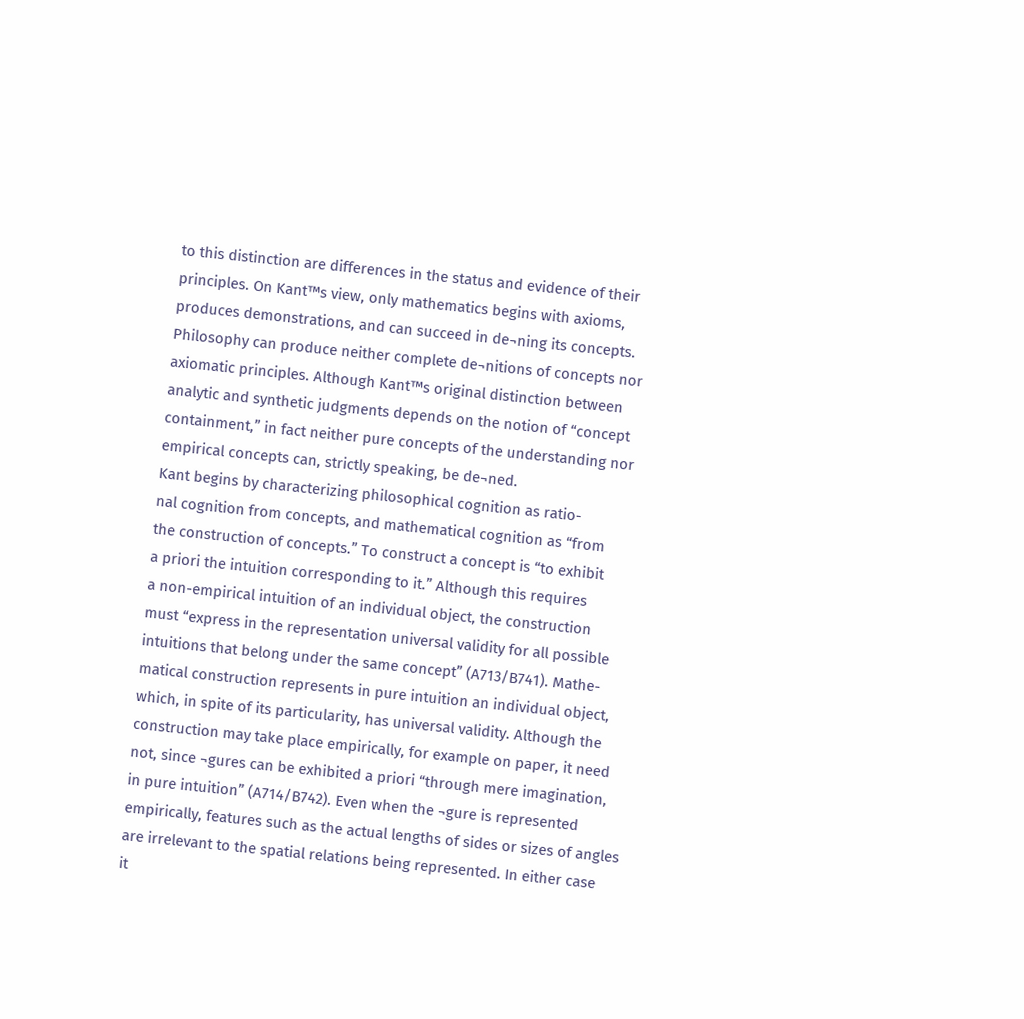to this distinction are differences in the status and evidence of their
principles. On Kant™s view, only mathematics begins with axioms,
produces demonstrations, and can succeed in de¬ning its concepts.
Philosophy can produce neither complete de¬nitions of concepts nor
axiomatic principles. Although Kant™s original distinction between
analytic and synthetic judgments depends on the notion of “concept
containment,” in fact neither pure concepts of the understanding nor
empirical concepts can, strictly speaking, be de¬ned.
Kant begins by characterizing philosophical cognition as ratio-
nal cognition from concepts, and mathematical cognition as “from
the construction of concepts.” To construct a concept is “to exhibit
a priori the intuition corresponding to it.” Although this requires
a non-empirical intuition of an individual object, the construction
must “express in the representation universal validity for all possible
intuitions that belong under the same concept” (A713/B741). Mathe-
matical construction represents in pure intuition an individual object,
which, in spite of its particularity, has universal validity. Although the
construction may take place empirically, for example on paper, it need
not, since ¬gures can be exhibited a priori “through mere imagination,
in pure intuition” (A714/B742). Even when the ¬gure is represented
empirically, features such as the actual lengths of sides or sizes of angles
are irrelevant to the spatial relations being represented. In either case
it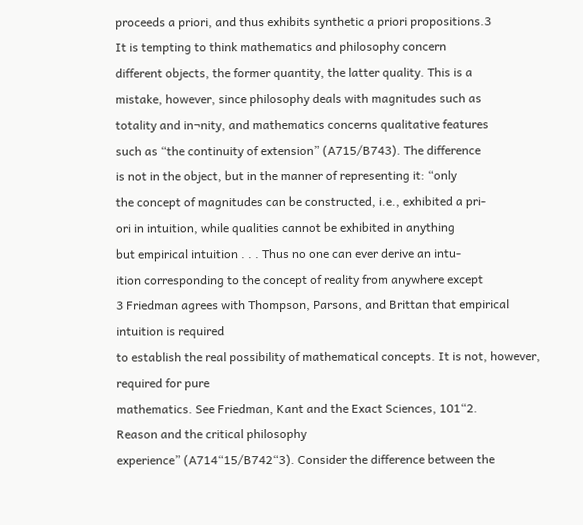proceeds a priori, and thus exhibits synthetic a priori propositions.3
It is tempting to think mathematics and philosophy concern
different objects, the former quantity, the latter quality. This is a
mistake, however, since philosophy deals with magnitudes such as
totality and in¬nity, and mathematics concerns qualitative features
such as “the continuity of extension” (A715/B743). The difference
is not in the object, but in the manner of representing it: “only
the concept of magnitudes can be constructed, i.e., exhibited a pri-
ori in intuition, while qualities cannot be exhibited in anything
but empirical intuition . . . Thus no one can ever derive an intu-
ition corresponding to the concept of reality from anywhere except
3 Friedman agrees with Thompson, Parsons, and Brittan that empirical intuition is required
to establish the real possibility of mathematical concepts. It is not, however, required for pure
mathematics. See Friedman, Kant and the Exact Sciences, 101“2.
Reason and the critical philosophy
experience” (A714“15/B742“3). Consider the difference between the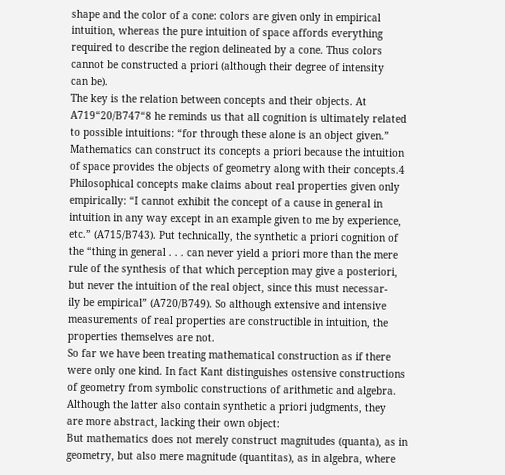shape and the color of a cone: colors are given only in empirical
intuition, whereas the pure intuition of space affords everything
required to describe the region delineated by a cone. Thus colors
cannot be constructed a priori (although their degree of intensity
can be).
The key is the relation between concepts and their objects. At
A719“20/B747“8 he reminds us that all cognition is ultimately related
to possible intuitions: “for through these alone is an object given.”
Mathematics can construct its concepts a priori because the intuition
of space provides the objects of geometry along with their concepts.4
Philosophical concepts make claims about real properties given only
empirically: “I cannot exhibit the concept of a cause in general in
intuition in any way except in an example given to me by experience,
etc.” (A715/B743). Put technically, the synthetic a priori cognition of
the “thing in general . . . can never yield a priori more than the mere
rule of the synthesis of that which perception may give a posteriori,
but never the intuition of the real object, since this must necessar-
ily be empirical” (A720/B749). So although extensive and intensive
measurements of real properties are constructible in intuition, the
properties themselves are not.
So far we have been treating mathematical construction as if there
were only one kind. In fact Kant distinguishes ostensive constructions
of geometry from symbolic constructions of arithmetic and algebra.
Although the latter also contain synthetic a priori judgments, they
are more abstract, lacking their own object:
But mathematics does not merely construct magnitudes (quanta), as in
geometry, but also mere magnitude (quantitas), as in algebra, where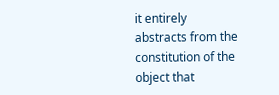it entirely
abstracts from the constitution of the object that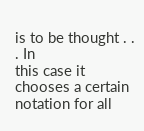is to be thought . . . In
this case it chooses a certain notation for all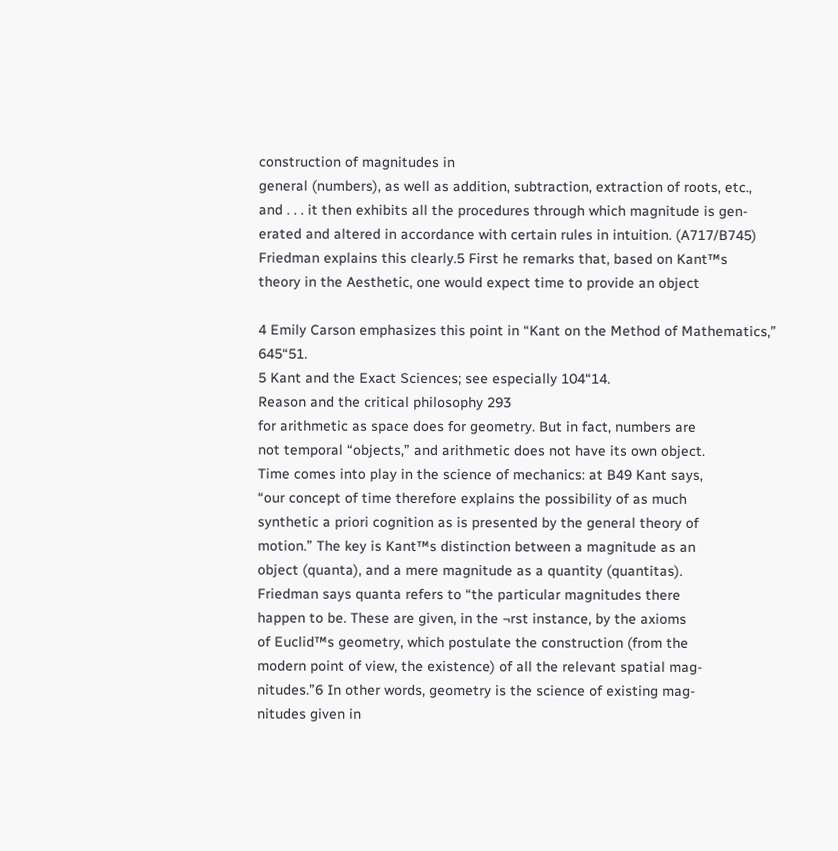construction of magnitudes in
general (numbers), as well as addition, subtraction, extraction of roots, etc.,
and . . . it then exhibits all the procedures through which magnitude is gen-
erated and altered in accordance with certain rules in intuition. (A717/B745)
Friedman explains this clearly.5 First he remarks that, based on Kant™s
theory in the Aesthetic, one would expect time to provide an object

4 Emily Carson emphasizes this point in “Kant on the Method of Mathematics,” 645“51.
5 Kant and the Exact Sciences; see especially 104“14.
Reason and the critical philosophy 293
for arithmetic as space does for geometry. But in fact, numbers are
not temporal “objects,” and arithmetic does not have its own object.
Time comes into play in the science of mechanics: at B49 Kant says,
“our concept of time therefore explains the possibility of as much
synthetic a priori cognition as is presented by the general theory of
motion.” The key is Kant™s distinction between a magnitude as an
object (quanta), and a mere magnitude as a quantity (quantitas).
Friedman says quanta refers to “the particular magnitudes there
happen to be. These are given, in the ¬rst instance, by the axioms
of Euclid™s geometry, which postulate the construction (from the
modern point of view, the existence) of all the relevant spatial mag-
nitudes.”6 In other words, geometry is the science of existing mag-
nitudes given in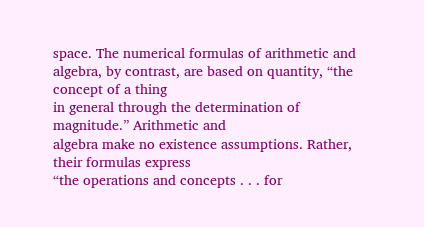space. The numerical formulas of arithmetic and
algebra, by contrast, are based on quantity, “the concept of a thing
in general through the determination of magnitude.” Arithmetic and
algebra make no existence assumptions. Rather, their formulas express
“the operations and concepts . . . for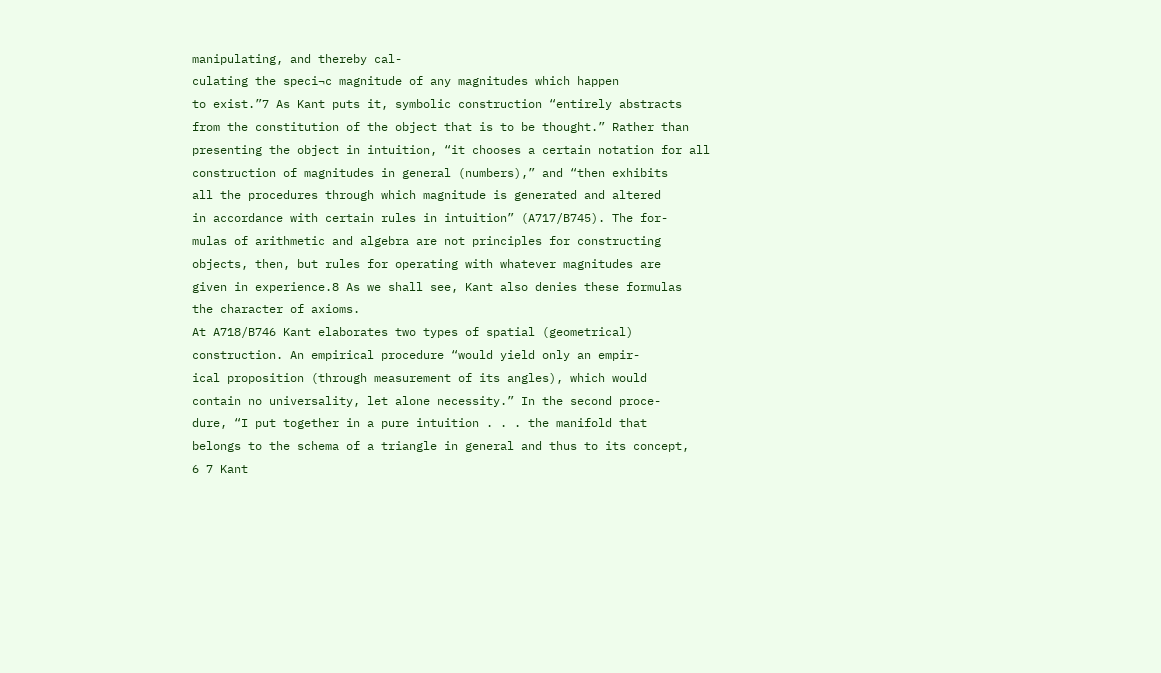manipulating, and thereby cal-
culating the speci¬c magnitude of any magnitudes which happen
to exist.”7 As Kant puts it, symbolic construction “entirely abstracts
from the constitution of the object that is to be thought.” Rather than
presenting the object in intuition, “it chooses a certain notation for all
construction of magnitudes in general (numbers),” and “then exhibits
all the procedures through which magnitude is generated and altered
in accordance with certain rules in intuition” (A717/B745). The for-
mulas of arithmetic and algebra are not principles for constructing
objects, then, but rules for operating with whatever magnitudes are
given in experience.8 As we shall see, Kant also denies these formulas
the character of axioms.
At A718/B746 Kant elaborates two types of spatial (geometrical)
construction. An empirical procedure “would yield only an empir-
ical proposition (through measurement of its angles), which would
contain no universality, let alone necessity.” In the second proce-
dure, “I put together in a pure intuition . . . the manifold that
belongs to the schema of a triangle in general and thus to its concept,
6 7 Kant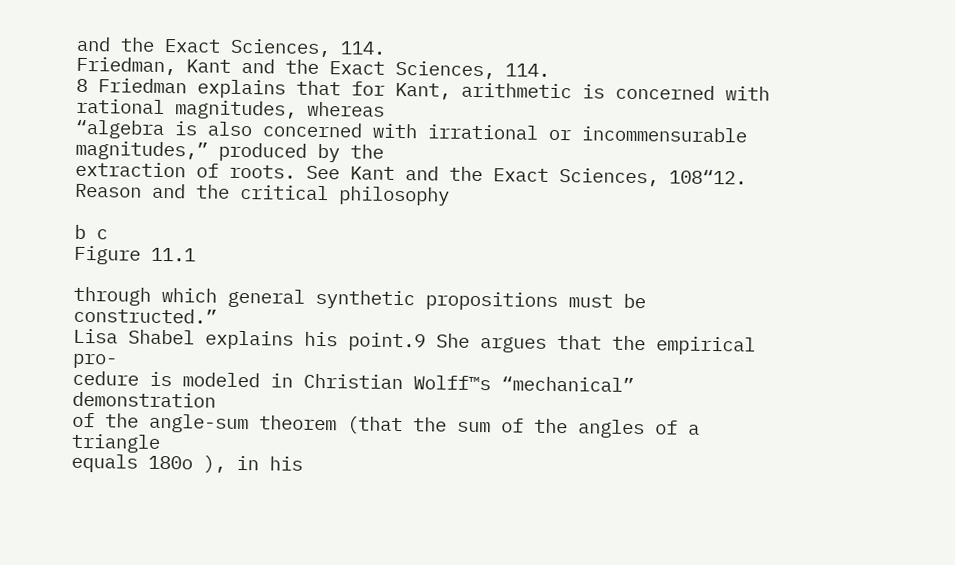and the Exact Sciences, 114.
Friedman, Kant and the Exact Sciences, 114.
8 Friedman explains that for Kant, arithmetic is concerned with rational magnitudes, whereas
“algebra is also concerned with irrational or incommensurable magnitudes,” produced by the
extraction of roots. See Kant and the Exact Sciences, 108“12.
Reason and the critical philosophy

b c
Figure 11.1

through which general synthetic propositions must be constructed.”
Lisa Shabel explains his point.9 She argues that the empirical pro-
cedure is modeled in Christian Wolff™s “mechanical” demonstration
of the angle-sum theorem (that the sum of the angles of a triangle
equals 180o ), in his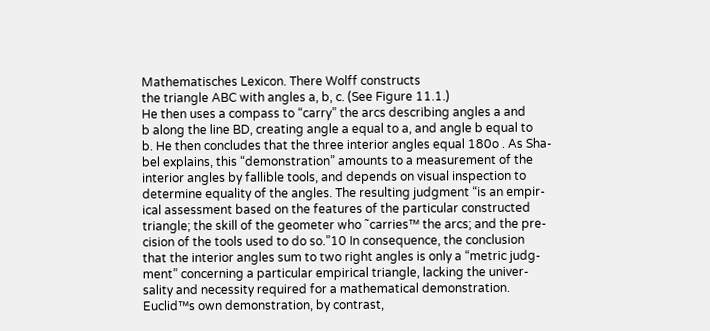Mathematisches Lexicon. There Wolff constructs
the triangle ABC with angles a, b, c. (See Figure 11.1.)
He then uses a compass to “carry” the arcs describing angles a and
b along the line BD, creating angle a equal to a, and angle b equal to
b. He then concludes that the three interior angles equal 180o . As Sha-
bel explains, this “demonstration” amounts to a measurement of the
interior angles by fallible tools, and depends on visual inspection to
determine equality of the angles. The resulting judgment “is an empir-
ical assessment based on the features of the particular constructed
triangle; the skill of the geometer who ˜carries™ the arcs; and the pre-
cision of the tools used to do so.”10 In consequence, the conclusion
that the interior angles sum to two right angles is only a “metric judg-
ment” concerning a particular empirical triangle, lacking the univer-
sality and necessity required for a mathematical demonstration.
Euclid™s own demonstration, by contrast,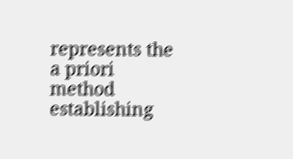represents the a priori
method establishing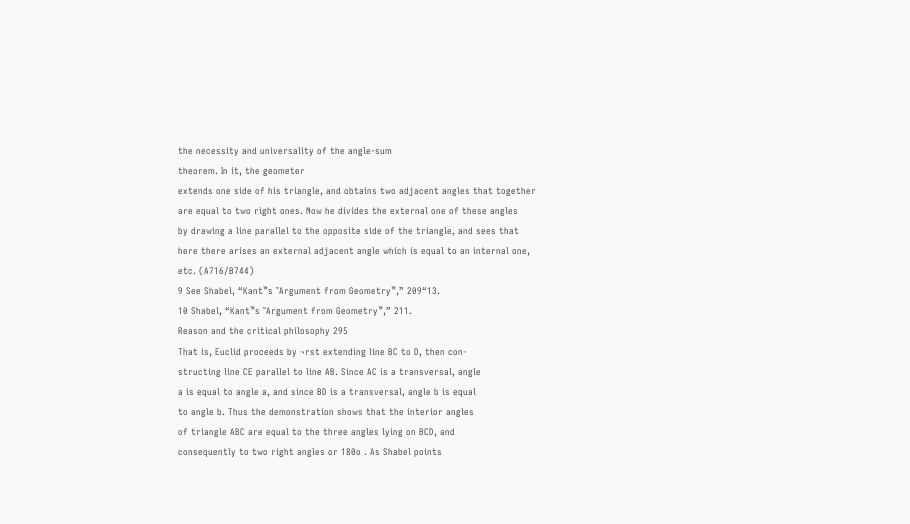the necessity and universality of the angle-sum
theorem. In it, the geometer
extends one side of his triangle, and obtains two adjacent angles that together
are equal to two right ones. Now he divides the external one of these angles
by drawing a line parallel to the opposite side of the triangle, and sees that
here there arises an external adjacent angle which is equal to an internal one,
etc. (A716/B744)
9 See Shabel, “Kant™s ˜Argument from Geometry™,” 209“13.
10 Shabel, “Kant™s ˜Argument from Geometry™,” 211.
Reason and the critical philosophy 295
That is, Euclid proceeds by ¬rst extending line BC to D, then con-
structing line CE parallel to line AB. Since AC is a transversal, angle
a is equal to angle a, and since BD is a transversal, angle b is equal
to angle b. Thus the demonstration shows that the interior angles
of triangle ABC are equal to the three angles lying on BCD, and
consequently to two right angles or 180o . As Shabel points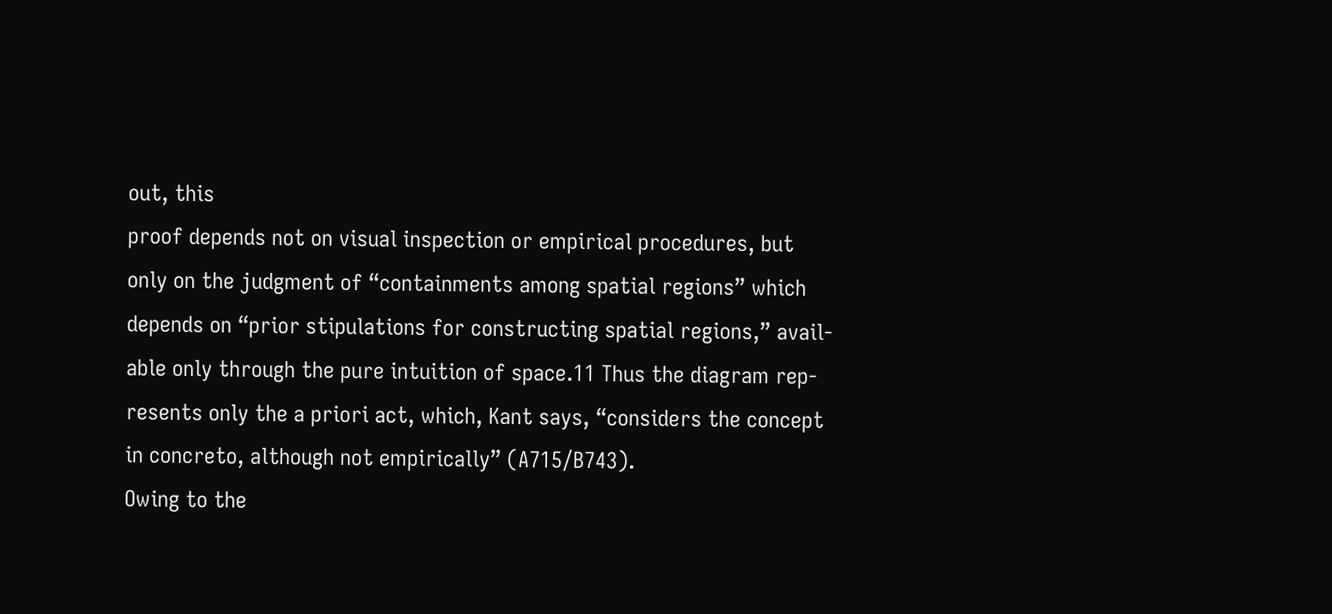out, this
proof depends not on visual inspection or empirical procedures, but
only on the judgment of “containments among spatial regions” which
depends on “prior stipulations for constructing spatial regions,” avail-
able only through the pure intuition of space.11 Thus the diagram rep-
resents only the a priori act, which, Kant says, “considers the concept
in concreto, although not empirically” (A715/B743).
Owing to the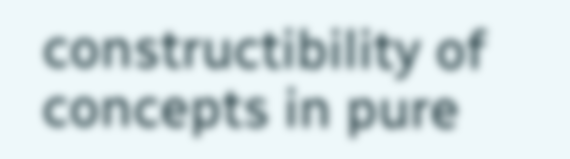constructibility of concepts in pure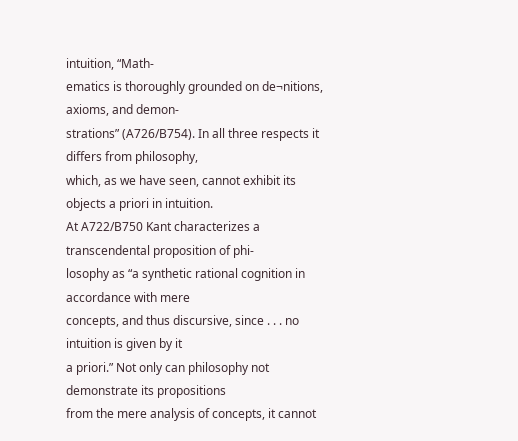intuition, “Math-
ematics is thoroughly grounded on de¬nitions, axioms, and demon-
strations” (A726/B754). In all three respects it differs from philosophy,
which, as we have seen, cannot exhibit its objects a priori in intuition.
At A722/B750 Kant characterizes a transcendental proposition of phi-
losophy as “a synthetic rational cognition in accordance with mere
concepts, and thus discursive, since . . . no intuition is given by it
a priori.” Not only can philosophy not demonstrate its propositions
from the mere analysis of concepts, it cannot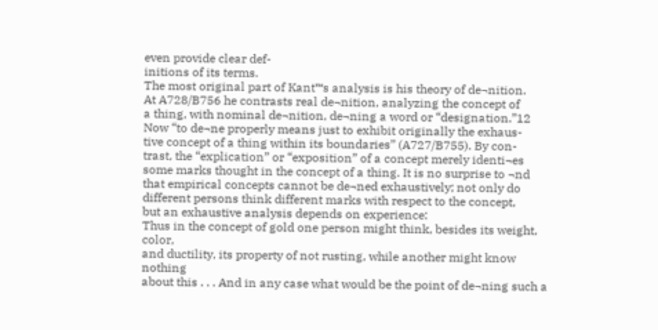even provide clear def-
initions of its terms.
The most original part of Kant™s analysis is his theory of de¬nition.
At A728/B756 he contrasts real de¬nition, analyzing the concept of
a thing, with nominal de¬nition, de¬ning a word or “designation.”12
Now “to de¬ne properly means just to exhibit originally the exhaus-
tive concept of a thing within its boundaries” (A727/B755). By con-
trast, the “explication” or “exposition” of a concept merely identi¬es
some marks thought in the concept of a thing. It is no surprise to ¬nd
that empirical concepts cannot be de¬ned exhaustively; not only do
different persons think different marks with respect to the concept,
but an exhaustive analysis depends on experience:
Thus in the concept of gold one person might think, besides its weight, color,
and ductility, its property of not rusting, while another might know nothing
about this . . . And in any case what would be the point of de¬ning such a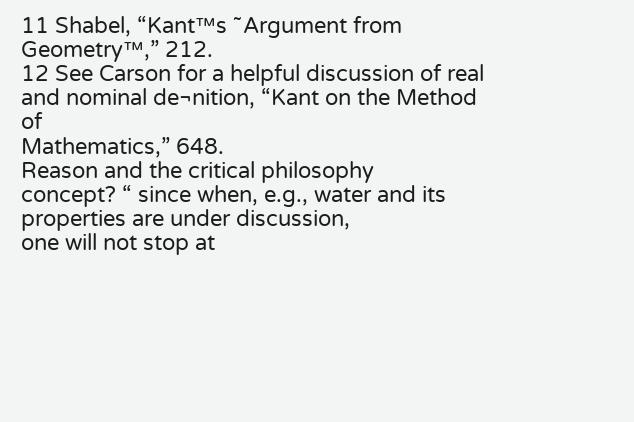11 Shabel, “Kant™s ˜Argument from Geometry™,” 212.
12 See Carson for a helpful discussion of real and nominal de¬nition, “Kant on the Method of
Mathematics,” 648.
Reason and the critical philosophy
concept? “ since when, e.g., water and its properties are under discussion,
one will not stop at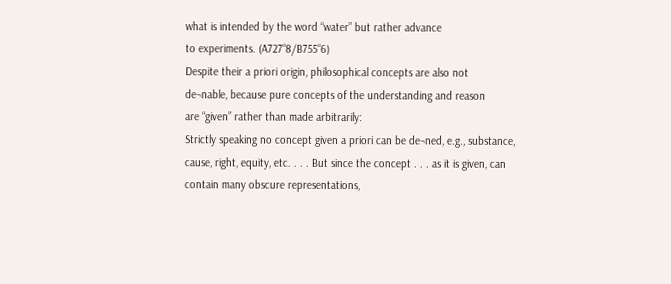what is intended by the word “water” but rather advance
to experiments. (A727“8/B755“6)
Despite their a priori origin, philosophical concepts are also not
de¬nable, because pure concepts of the understanding and reason
are “given” rather than made arbitrarily:
Strictly speaking no concept given a priori can be de¬ned, e.g., substance,
cause, right, equity, etc. . . . But since the concept . . . as it is given, can
contain many obscure representations,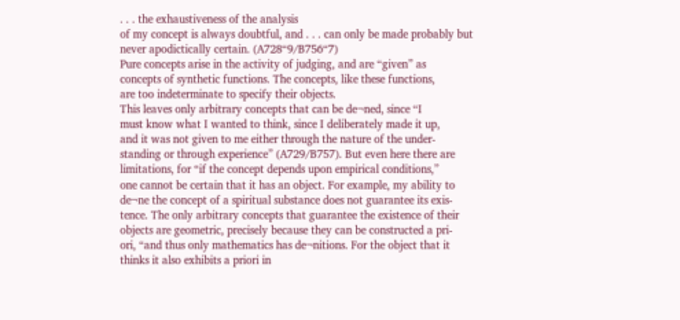. . . the exhaustiveness of the analysis
of my concept is always doubtful, and . . . can only be made probably but
never apodictically certain. (A728“9/B756“7)
Pure concepts arise in the activity of judging, and are “given” as
concepts of synthetic functions. The concepts, like these functions,
are too indeterminate to specify their objects.
This leaves only arbitrary concepts that can be de¬ned, since “I
must know what I wanted to think, since I deliberately made it up,
and it was not given to me either through the nature of the under-
standing or through experience” (A729/B757). But even here there are
limitations, for “if the concept depends upon empirical conditions,”
one cannot be certain that it has an object. For example, my ability to
de¬ne the concept of a spiritual substance does not guarantee its exis-
tence. The only arbitrary concepts that guarantee the existence of their
objects are geometric, precisely because they can be constructed a pri-
ori, “and thus only mathematics has de¬nitions. For the object that it
thinks it also exhibits a priori in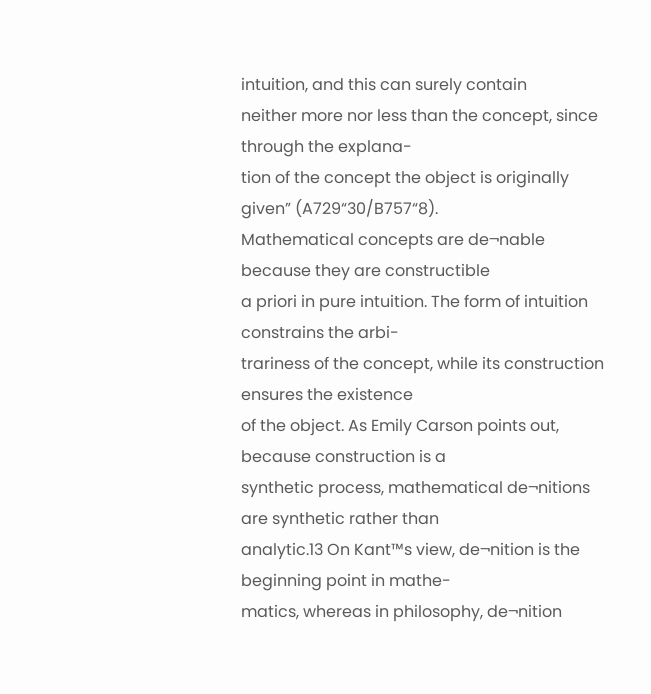intuition, and this can surely contain
neither more nor less than the concept, since through the explana-
tion of the concept the object is originally given” (A729“30/B757“8).
Mathematical concepts are de¬nable because they are constructible
a priori in pure intuition. The form of intuition constrains the arbi-
trariness of the concept, while its construction ensures the existence
of the object. As Emily Carson points out, because construction is a
synthetic process, mathematical de¬nitions are synthetic rather than
analytic.13 On Kant™s view, de¬nition is the beginning point in mathe-
matics, whereas in philosophy, de¬nition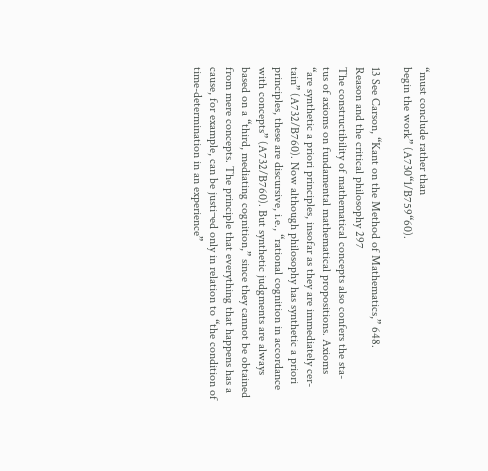“must conclude rather than
begin the work” (A730“1/B759“60).

13 See Carson, “Kant on the Method of Mathematics,” 648.
Reason and the critical philosophy 297
The constructibility of mathematical concepts also confers the sta-
tus of axioms on fundamental mathematical propositions. Axioms
“are synthetic a priori principles, insofar as they are immediately cer-
tain” (A732/B760). Now although philosophy has synthetic a priori
principles, these are discursive, i.e., “rational cognition in accordance
with concepts” (A732/B760). But synthetic judgments are always
based on a “third, mediating cognition,” since they cannot be obtained
from mere concepts. The principle that everything that happens has a
cause, for example, can be justi¬ed only in relation to “the condition of
time-determination in an experience”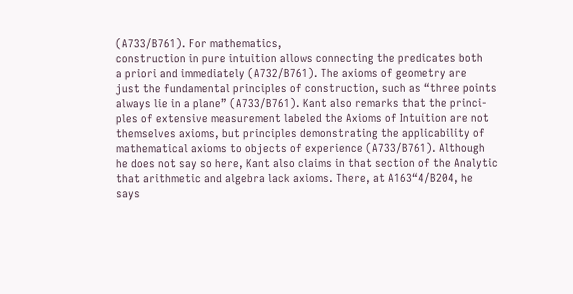(A733/B761). For mathematics,
construction in pure intuition allows connecting the predicates both
a priori and immediately (A732/B761). The axioms of geometry are
just the fundamental principles of construction, such as “three points
always lie in a plane” (A733/B761). Kant also remarks that the princi-
ples of extensive measurement labeled the Axioms of Intuition are not
themselves axioms, but principles demonstrating the applicability of
mathematical axioms to objects of experience (A733/B761). Although
he does not say so here, Kant also claims in that section of the Analytic
that arithmetic and algebra lack axioms. There, at A163“4/B204, he
says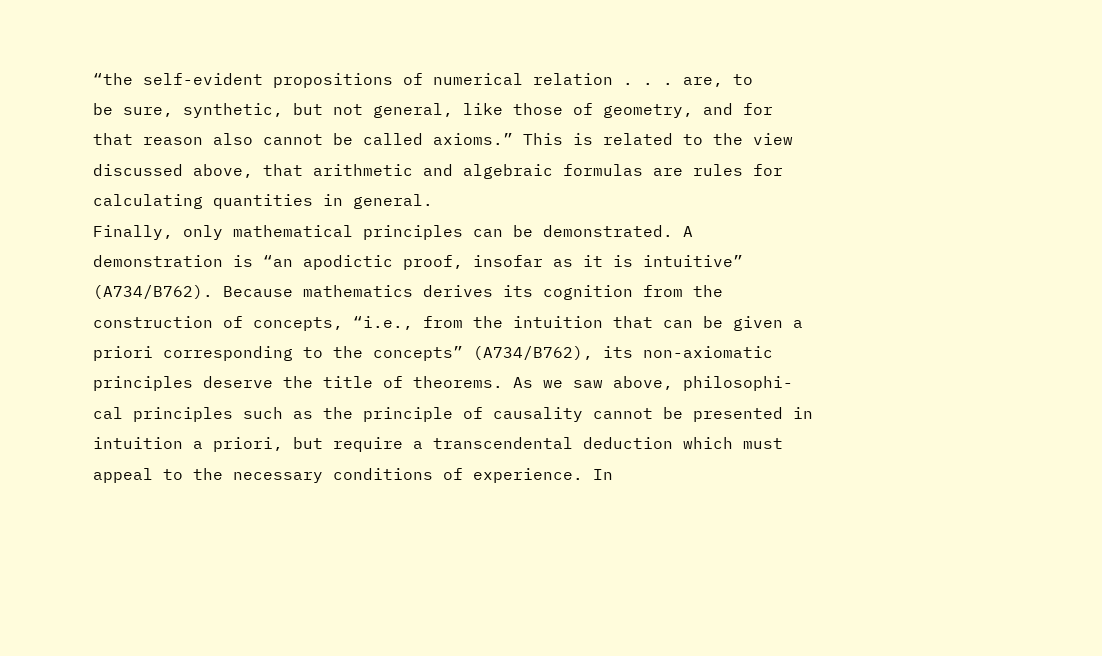“the self-evident propositions of numerical relation . . . are, to
be sure, synthetic, but not general, like those of geometry, and for
that reason also cannot be called axioms.” This is related to the view
discussed above, that arithmetic and algebraic formulas are rules for
calculating quantities in general.
Finally, only mathematical principles can be demonstrated. A
demonstration is “an apodictic proof, insofar as it is intuitive”
(A734/B762). Because mathematics derives its cognition from the
construction of concepts, “i.e., from the intuition that can be given a
priori corresponding to the concepts” (A734/B762), its non-axiomatic
principles deserve the title of theorems. As we saw above, philosophi-
cal principles such as the principle of causality cannot be presented in
intuition a priori, but require a transcendental deduction which must
appeal to the necessary conditions of experience. In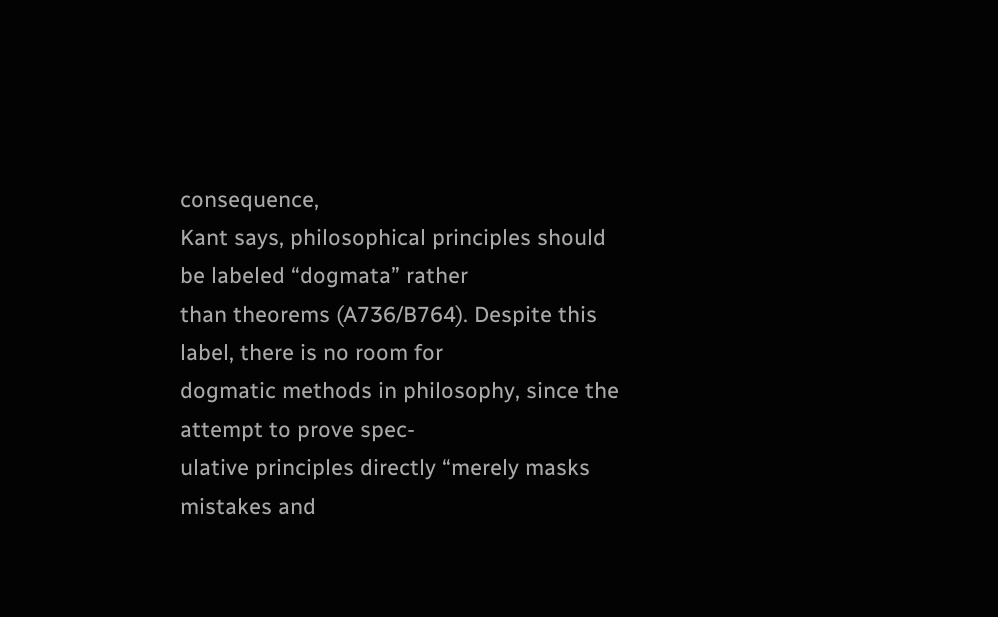consequence,
Kant says, philosophical principles should be labeled “dogmata” rather
than theorems (A736/B764). Despite this label, there is no room for
dogmatic methods in philosophy, since the attempt to prove spec-
ulative principles directly “merely masks mistakes and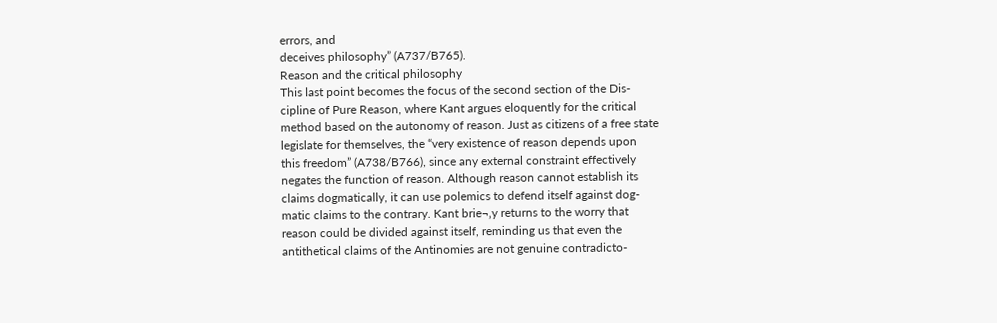errors, and
deceives philosophy” (A737/B765).
Reason and the critical philosophy
This last point becomes the focus of the second section of the Dis-
cipline of Pure Reason, where Kant argues eloquently for the critical
method based on the autonomy of reason. Just as citizens of a free state
legislate for themselves, the “very existence of reason depends upon
this freedom” (A738/B766), since any external constraint effectively
negates the function of reason. Although reason cannot establish its
claims dogmatically, it can use polemics to defend itself against dog-
matic claims to the contrary. Kant brie¬‚y returns to the worry that
reason could be divided against itself, reminding us that even the
antithetical claims of the Antinomies are not genuine contradicto-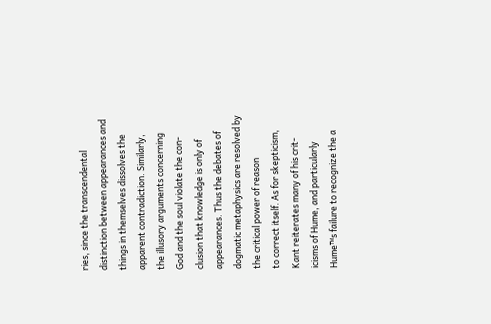ries, since the transcendental distinction between appearances and
things in themselves dissolves the apparent contradiction. Similarly,
the illusory arguments concerning God and the soul violate the con-
clusion that knowledge is only of appearances. Thus the debates of
dogmatic metaphysics are resolved by the critical power of reason
to correct itself. As for skepticism, Kant reiterates many of his crit-
icisms of Hume, and particularly Hume™s failure to recognize the a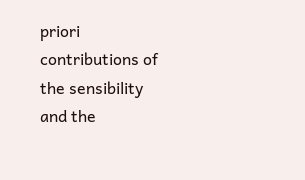priori contributions of the sensibility and the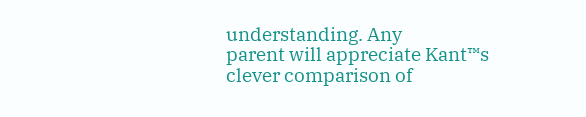understanding. Any
parent will appreciate Kant™s clever comparison of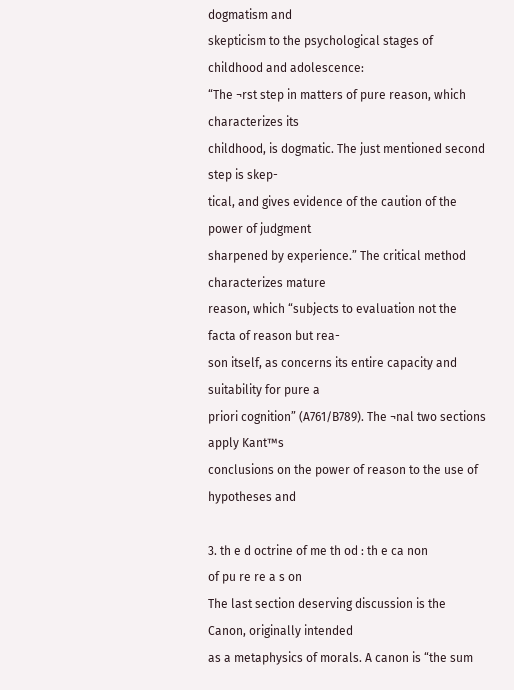dogmatism and
skepticism to the psychological stages of childhood and adolescence:
“The ¬rst step in matters of pure reason, which characterizes its
childhood, is dogmatic. The just mentioned second step is skep-
tical, and gives evidence of the caution of the power of judgment
sharpened by experience.” The critical method characterizes mature
reason, which “subjects to evaluation not the facta of reason but rea-
son itself, as concerns its entire capacity and suitability for pure a
priori cognition” (A761/B789). The ¬nal two sections apply Kant™s
conclusions on the power of reason to the use of hypotheses and

3. th e d octrine of me th od : th e ca non
of pu re re a s on
The last section deserving discussion is the Canon, originally intended
as a metaphysics of morals. A canon is “the sum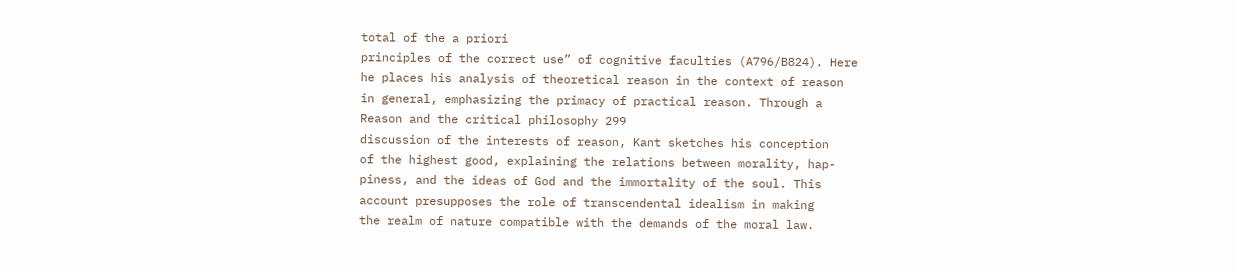total of the a priori
principles of the correct use” of cognitive faculties (A796/B824). Here
he places his analysis of theoretical reason in the context of reason
in general, emphasizing the primacy of practical reason. Through a
Reason and the critical philosophy 299
discussion of the interests of reason, Kant sketches his conception
of the highest good, explaining the relations between morality, hap-
piness, and the ideas of God and the immortality of the soul. This
account presupposes the role of transcendental idealism in making
the realm of nature compatible with the demands of the moral law.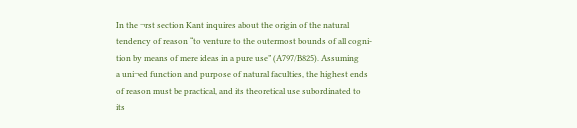In the ¬rst section Kant inquires about the origin of the natural
tendency of reason “to venture to the outermost bounds of all cogni-
tion by means of mere ideas in a pure use” (A797/B825). Assuming
a uni¬ed function and purpose of natural faculties, the highest ends
of reason must be practical, and its theoretical use subordinated to
its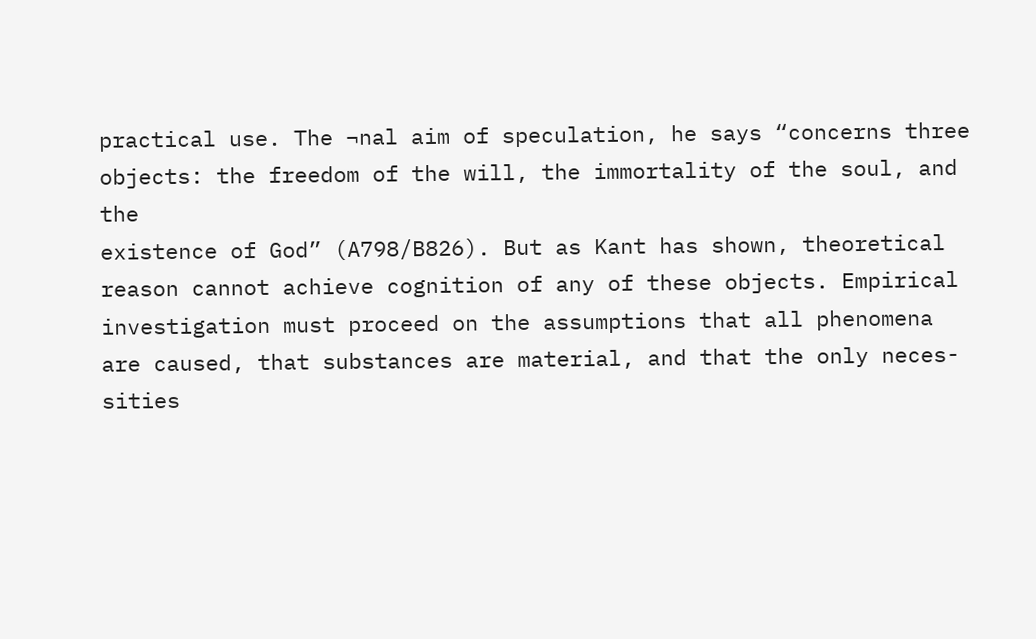practical use. The ¬nal aim of speculation, he says “concerns three
objects: the freedom of the will, the immortality of the soul, and the
existence of God” (A798/B826). But as Kant has shown, theoretical
reason cannot achieve cognition of any of these objects. Empirical
investigation must proceed on the assumptions that all phenomena
are caused, that substances are material, and that the only neces-
sities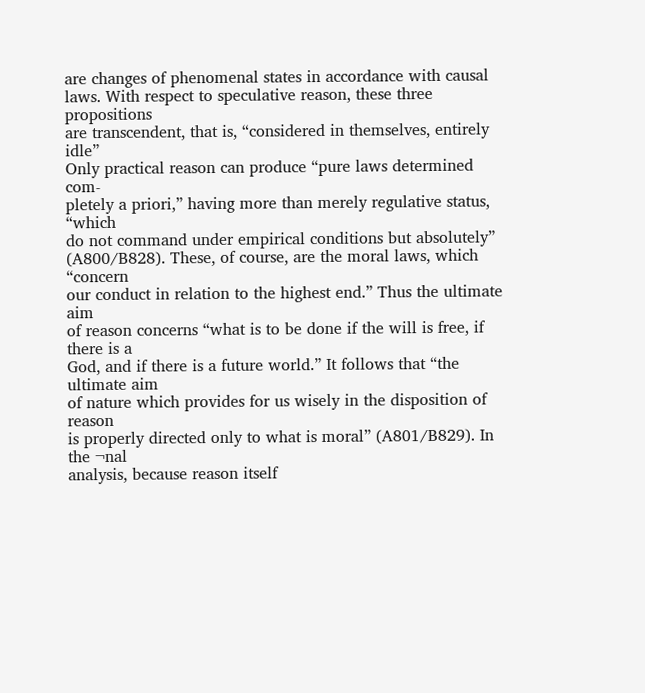are changes of phenomenal states in accordance with causal
laws. With respect to speculative reason, these three propositions
are transcendent, that is, “considered in themselves, entirely idle”
Only practical reason can produce “pure laws determined com-
pletely a priori,” having more than merely regulative status, “which
do not command under empirical conditions but absolutely”
(A800/B828). These, of course, are the moral laws, which “concern
our conduct in relation to the highest end.” Thus the ultimate aim
of reason concerns “what is to be done if the will is free, if there is a
God, and if there is a future world.” It follows that “the ultimate aim
of nature which provides for us wisely in the disposition of reason
is properly directed only to what is moral” (A801/B829). In the ¬nal
analysis, because reason itself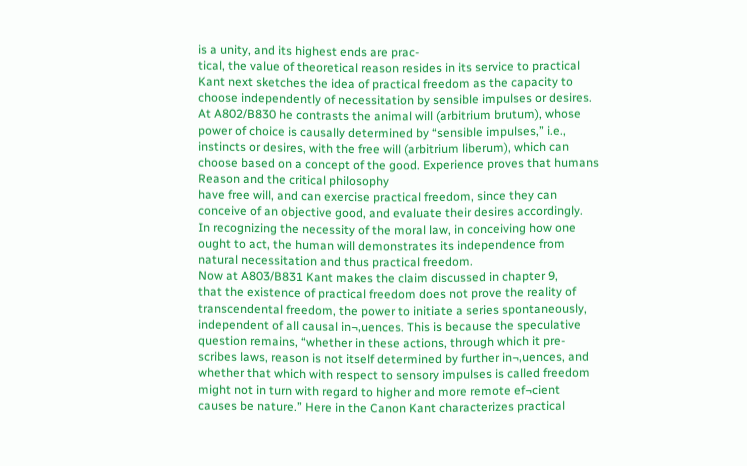is a unity, and its highest ends are prac-
tical, the value of theoretical reason resides in its service to practical
Kant next sketches the idea of practical freedom as the capacity to
choose independently of necessitation by sensible impulses or desires.
At A802/B830 he contrasts the animal will (arbitrium brutum), whose
power of choice is causally determined by “sensible impulses,” i.e.,
instincts or desires, with the free will (arbitrium liberum), which can
choose based on a concept of the good. Experience proves that humans
Reason and the critical philosophy
have free will, and can exercise practical freedom, since they can
conceive of an objective good, and evaluate their desires accordingly.
In recognizing the necessity of the moral law, in conceiving how one
ought to act, the human will demonstrates its independence from
natural necessitation and thus practical freedom.
Now at A803/B831 Kant makes the claim discussed in chapter 9,
that the existence of practical freedom does not prove the reality of
transcendental freedom, the power to initiate a series spontaneously,
independent of all causal in¬‚uences. This is because the speculative
question remains, “whether in these actions, through which it pre-
scribes laws, reason is not itself determined by further in¬‚uences, and
whether that which with respect to sensory impulses is called freedom
might not in turn with regard to higher and more remote ef¬cient
causes be nature.” Here in the Canon Kant characterizes practical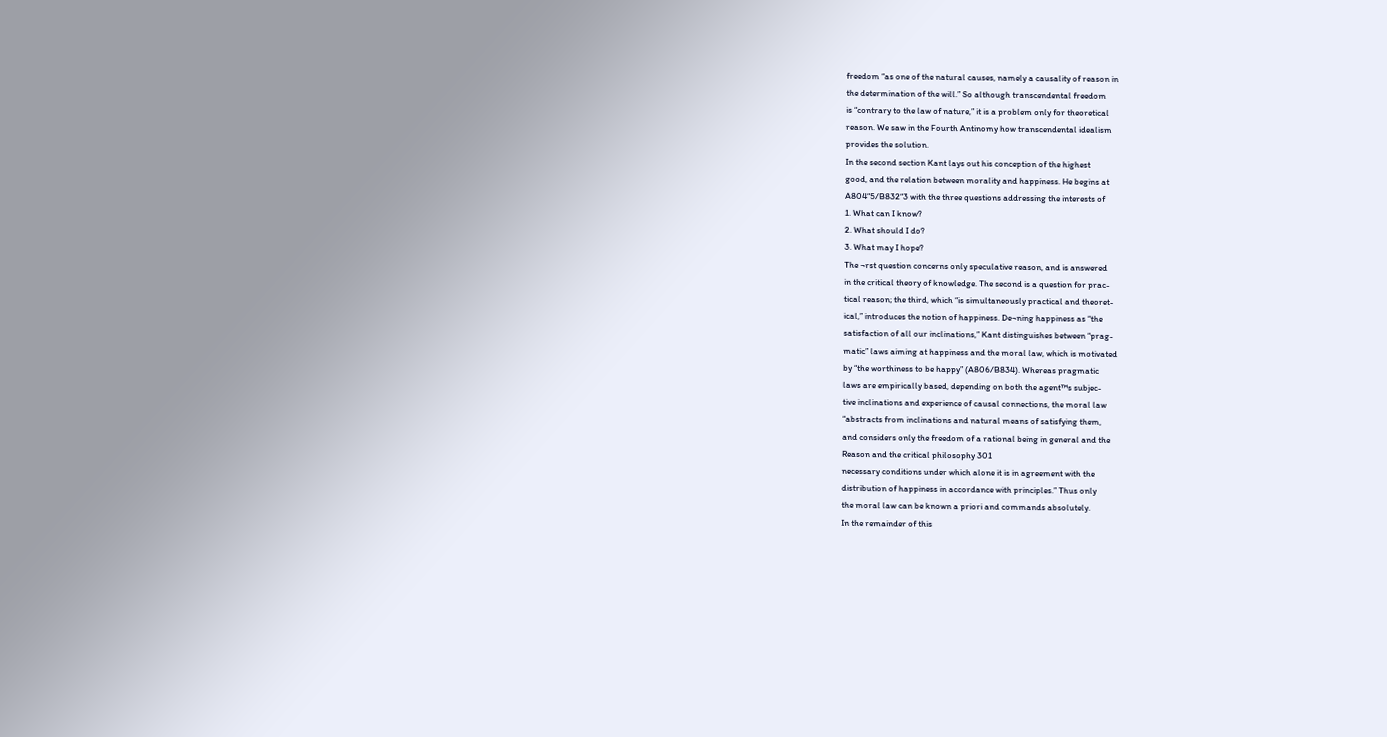freedom “as one of the natural causes, namely a causality of reason in
the determination of the will.” So although transcendental freedom
is “contrary to the law of nature,” it is a problem only for theoretical
reason. We saw in the Fourth Antinomy how transcendental idealism
provides the solution.
In the second section Kant lays out his conception of the highest
good, and the relation between morality and happiness. He begins at
A804“5/B832“3 with the three questions addressing the interests of
1. What can I know?
2. What should I do?
3. What may I hope?
The ¬rst question concerns only speculative reason, and is answered
in the critical theory of knowledge. The second is a question for prac-
tical reason; the third, which “is simultaneously practical and theoret-
ical,” introduces the notion of happiness. De¬ning happiness as “the
satisfaction of all our inclinations,” Kant distinguishes between “prag-
matic” laws aiming at happiness and the moral law, which is motivated
by “the worthiness to be happy” (A806/B834). Whereas pragmatic
laws are empirically based, depending on both the agent™s subjec-
tive inclinations and experience of causal connections, the moral law
“abstracts from inclinations and natural means of satisfying them,
and considers only the freedom of a rational being in general and the
Reason and the critical philosophy 301
necessary conditions under which alone it is in agreement with the
distribution of happiness in accordance with principles.” Thus only
the moral law can be known a priori and commands absolutely.
In the remainder of this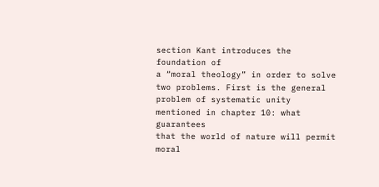section Kant introduces the foundation of
a “moral theology” in order to solve two problems. First is the general
problem of systematic unity mentioned in chapter 10: what guarantees
that the world of nature will permit moral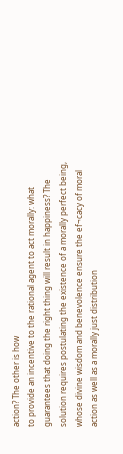action? The other is how
to provide an incentive to the rational agent to act morally: what
guarantees that doing the right thing will result in happiness? The
solution requires postulating the existence of a morally perfect being,
whose divine wisdom and benevolence ensure the ef¬cacy of moral
action as well as a morally just distribution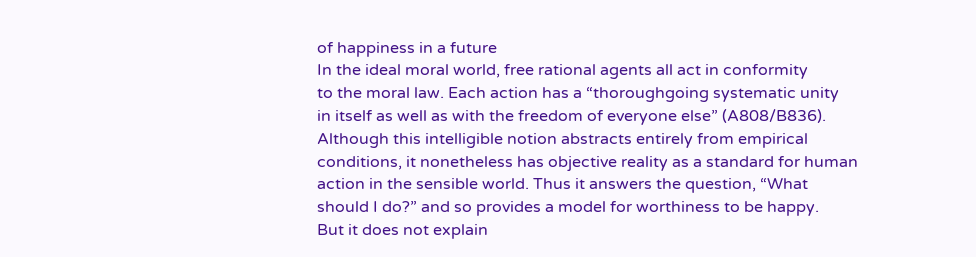of happiness in a future
In the ideal moral world, free rational agents all act in conformity
to the moral law. Each action has a “thoroughgoing systematic unity
in itself as well as with the freedom of everyone else” (A808/B836).
Although this intelligible notion abstracts entirely from empirical
conditions, it nonetheless has objective reality as a standard for human
action in the sensible world. Thus it answers the question, “What
should I do?” and so provides a model for worthiness to be happy.
But it does not explain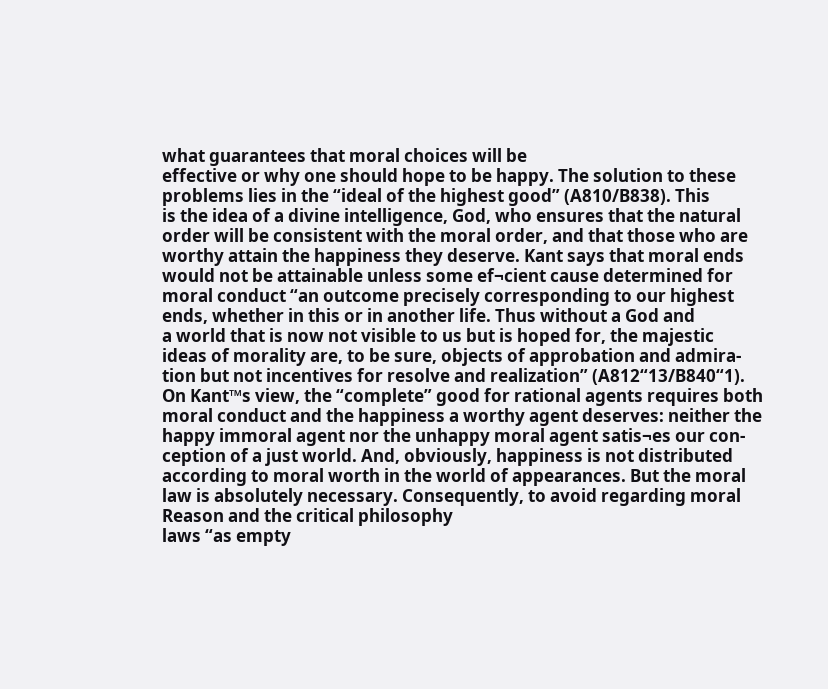what guarantees that moral choices will be
effective or why one should hope to be happy. The solution to these
problems lies in the “ideal of the highest good” (A810/B838). This
is the idea of a divine intelligence, God, who ensures that the natural
order will be consistent with the moral order, and that those who are
worthy attain the happiness they deserve. Kant says that moral ends
would not be attainable unless some ef¬cient cause determined for
moral conduct “an outcome precisely corresponding to our highest
ends, whether in this or in another life. Thus without a God and
a world that is now not visible to us but is hoped for, the majestic
ideas of morality are, to be sure, objects of approbation and admira-
tion but not incentives for resolve and realization” (A812“13/B840“1).
On Kant™s view, the “complete” good for rational agents requires both
moral conduct and the happiness a worthy agent deserves: neither the
happy immoral agent nor the unhappy moral agent satis¬es our con-
ception of a just world. And, obviously, happiness is not distributed
according to moral worth in the world of appearances. But the moral
law is absolutely necessary. Consequently, to avoid regarding moral
Reason and the critical philosophy
laws “as empty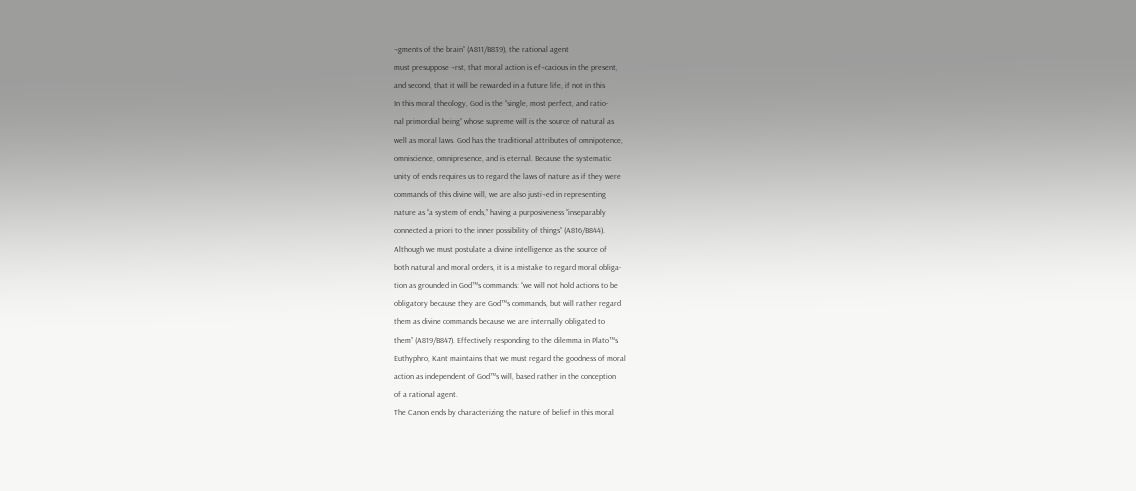¬gments of the brain” (A811/B839), the rational agent
must presuppose ¬rst, that moral action is ef¬cacious in the present,
and second, that it will be rewarded in a future life, if not in this
In this moral theology, God is the “single, most perfect, and ratio-
nal primordial being” whose supreme will is the source of natural as
well as moral laws. God has the traditional attributes of omnipotence,
omniscience, omnipresence, and is eternal. Because the systematic
unity of ends requires us to regard the laws of nature as if they were
commands of this divine will, we are also justi¬ed in representing
nature as “a system of ends,” having a purposiveness “inseparably
connected a priori to the inner possibility of things” (A816/B844).
Although we must postulate a divine intelligence as the source of
both natural and moral orders, it is a mistake to regard moral obliga-
tion as grounded in God™s commands: “we will not hold actions to be
obligatory because they are God™s commands, but will rather regard
them as divine commands because we are internally obligated to
them” (A819/B847). Effectively responding to the dilemma in Plato™s
Euthyphro, Kant maintains that we must regard the goodness of moral
action as independent of God™s will, based rather in the conception
of a rational agent.
The Canon ends by characterizing the nature of belief in this moral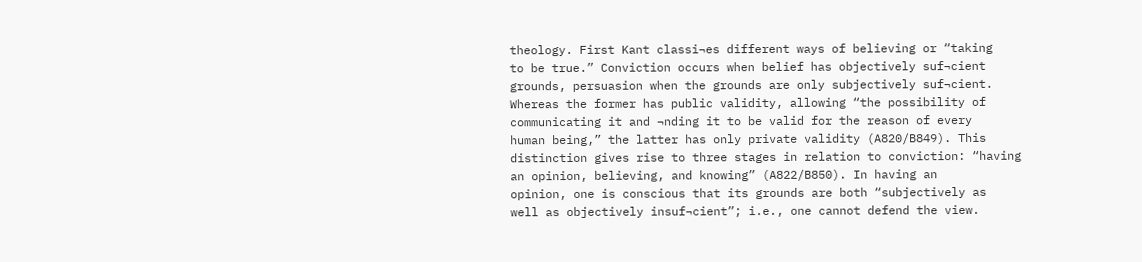theology. First Kant classi¬es different ways of believing or “taking
to be true.” Conviction occurs when belief has objectively suf¬cient
grounds, persuasion when the grounds are only subjectively suf¬cient.
Whereas the former has public validity, allowing “the possibility of
communicating it and ¬nding it to be valid for the reason of every
human being,” the latter has only private validity (A820/B849). This
distinction gives rise to three stages in relation to conviction: “having
an opinion, believing, and knowing” (A822/B850). In having an
opinion, one is conscious that its grounds are both “subjectively as
well as objectively insuf¬cient”; i.e., one cannot defend the view.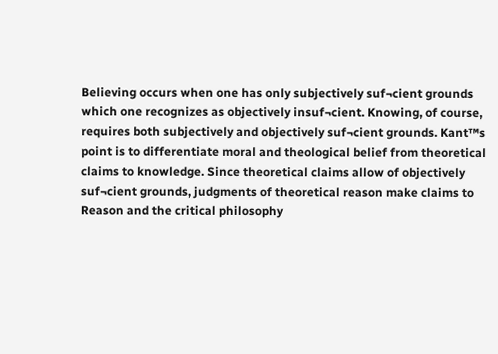Believing occurs when one has only subjectively suf¬cient grounds
which one recognizes as objectively insuf¬cient. Knowing, of course,
requires both subjectively and objectively suf¬cient grounds. Kant™s
point is to differentiate moral and theological belief from theoretical
claims to knowledge. Since theoretical claims allow of objectively
suf¬cient grounds, judgments of theoretical reason make claims to
Reason and the critical philosophy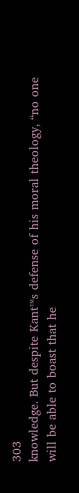303
knowledge. But despite Kant™s defense of his moral theology, “no one
will be able to boast that he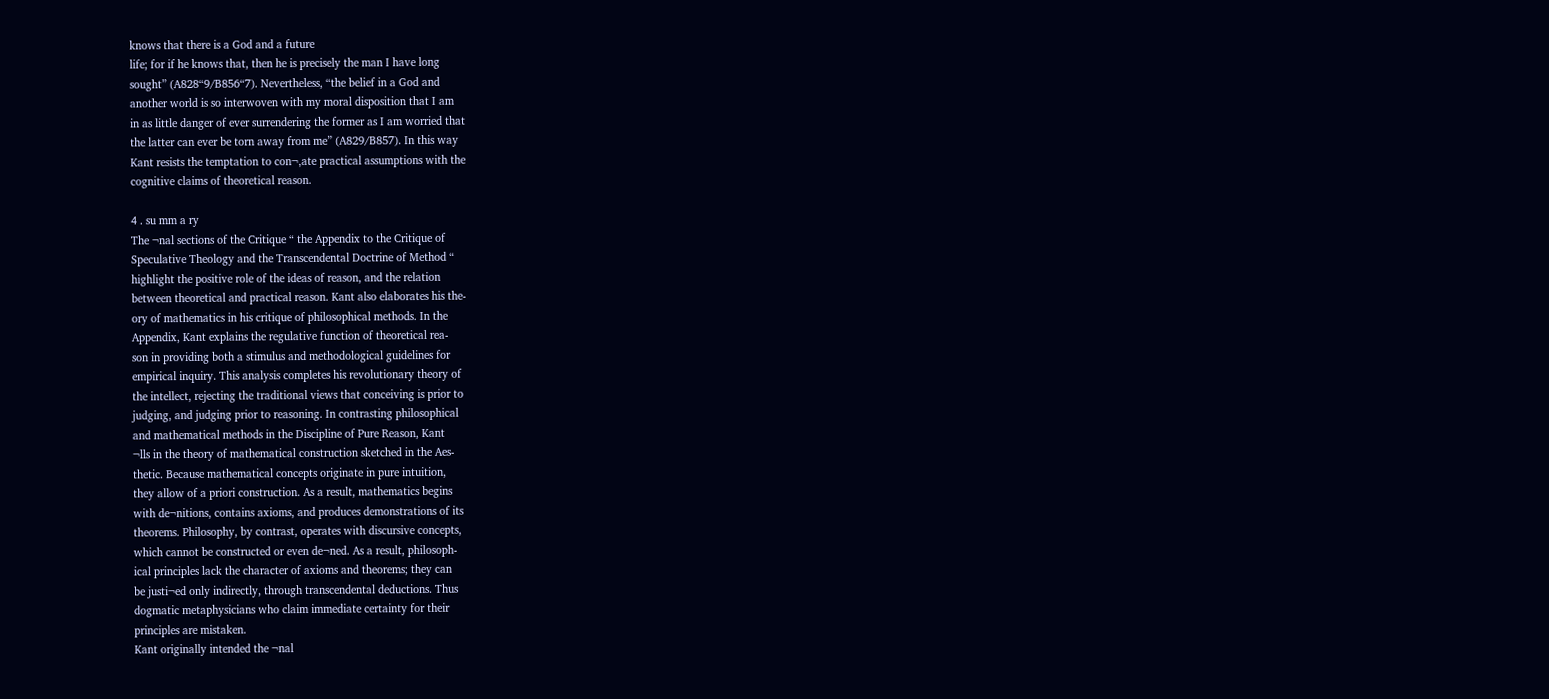knows that there is a God and a future
life; for if he knows that, then he is precisely the man I have long
sought” (A828“9/B856“7). Nevertheless, “the belief in a God and
another world is so interwoven with my moral disposition that I am
in as little danger of ever surrendering the former as I am worried that
the latter can ever be torn away from me” (A829/B857). In this way
Kant resists the temptation to con¬‚ate practical assumptions with the
cognitive claims of theoretical reason.

4 . su mm a ry
The ¬nal sections of the Critique “ the Appendix to the Critique of
Speculative Theology and the Transcendental Doctrine of Method “
highlight the positive role of the ideas of reason, and the relation
between theoretical and practical reason. Kant also elaborates his the-
ory of mathematics in his critique of philosophical methods. In the
Appendix, Kant explains the regulative function of theoretical rea-
son in providing both a stimulus and methodological guidelines for
empirical inquiry. This analysis completes his revolutionary theory of
the intellect, rejecting the traditional views that conceiving is prior to
judging, and judging prior to reasoning. In contrasting philosophical
and mathematical methods in the Discipline of Pure Reason, Kant
¬lls in the theory of mathematical construction sketched in the Aes-
thetic. Because mathematical concepts originate in pure intuition,
they allow of a priori construction. As a result, mathematics begins
with de¬nitions, contains axioms, and produces demonstrations of its
theorems. Philosophy, by contrast, operates with discursive concepts,
which cannot be constructed or even de¬ned. As a result, philosoph-
ical principles lack the character of axioms and theorems; they can
be justi¬ed only indirectly, through transcendental deductions. Thus
dogmatic metaphysicians who claim immediate certainty for their
principles are mistaken.
Kant originally intended the ¬nal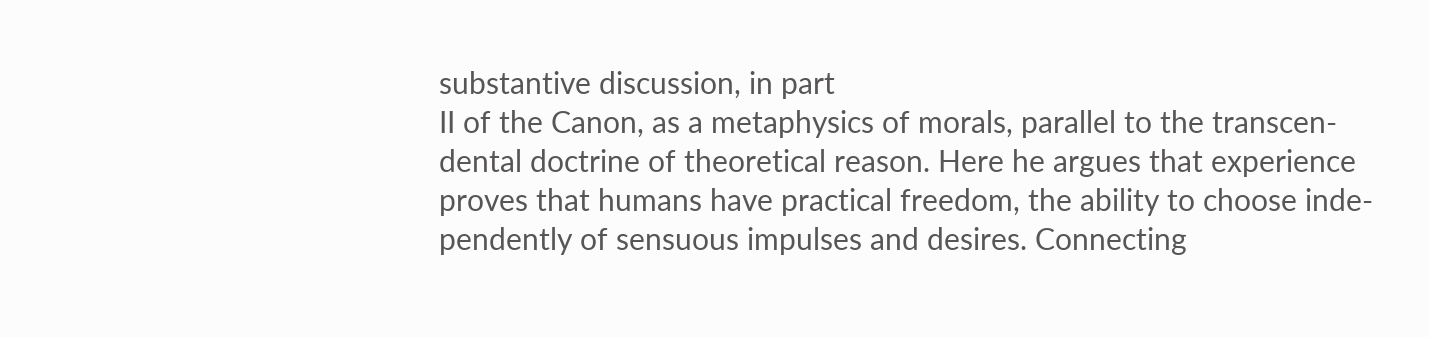substantive discussion, in part
II of the Canon, as a metaphysics of morals, parallel to the transcen-
dental doctrine of theoretical reason. Here he argues that experience
proves that humans have practical freedom, the ability to choose inde-
pendently of sensuous impulses and desires. Connecting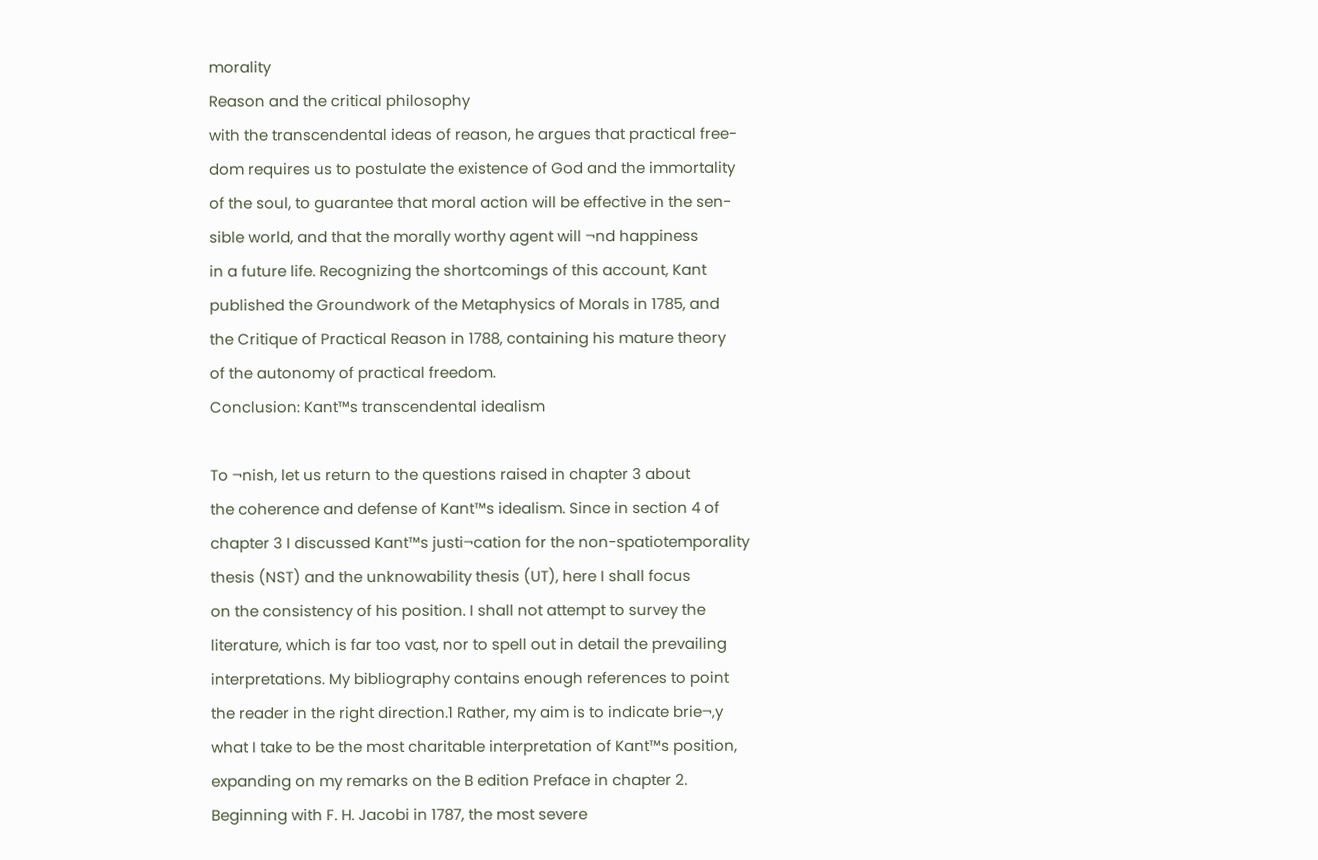morality
Reason and the critical philosophy
with the transcendental ideas of reason, he argues that practical free-
dom requires us to postulate the existence of God and the immortality
of the soul, to guarantee that moral action will be effective in the sen-
sible world, and that the morally worthy agent will ¬nd happiness
in a future life. Recognizing the shortcomings of this account, Kant
published the Groundwork of the Metaphysics of Morals in 1785, and
the Critique of Practical Reason in 1788, containing his mature theory
of the autonomy of practical freedom.
Conclusion: Kant™s transcendental idealism

To ¬nish, let us return to the questions raised in chapter 3 about
the coherence and defense of Kant™s idealism. Since in section 4 of
chapter 3 I discussed Kant™s justi¬cation for the non-spatiotemporality
thesis (NST) and the unknowability thesis (UT), here I shall focus
on the consistency of his position. I shall not attempt to survey the
literature, which is far too vast, nor to spell out in detail the prevailing
interpretations. My bibliography contains enough references to point
the reader in the right direction.1 Rather, my aim is to indicate brie¬‚y
what I take to be the most charitable interpretation of Kant™s position,
expanding on my remarks on the B edition Preface in chapter 2.
Beginning with F. H. Jacobi in 1787, the most severe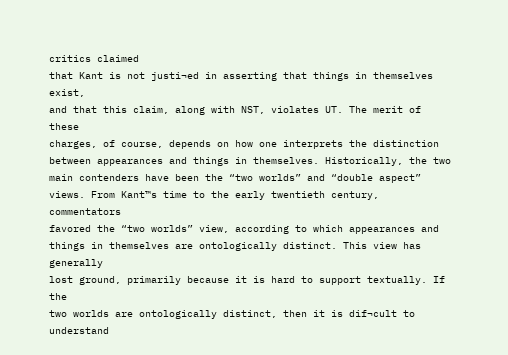critics claimed
that Kant is not justi¬ed in asserting that things in themselves exist,
and that this claim, along with NST, violates UT. The merit of these
charges, of course, depends on how one interprets the distinction
between appearances and things in themselves. Historically, the two
main contenders have been the “two worlds” and “double aspect”
views. From Kant™s time to the early twentieth century, commentators
favored the “two worlds” view, according to which appearances and
things in themselves are ontologically distinct. This view has generally
lost ground, primarily because it is hard to support textually. If the
two worlds are ontologically distinct, then it is dif¬cult to understand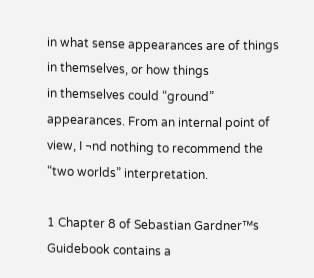in what sense appearances are of things in themselves, or how things
in themselves could “ground” appearances. From an internal point of
view, I ¬nd nothing to recommend the “two worlds” interpretation.

1 Chapter 8 of Sebastian Gardner™s Guidebook contains a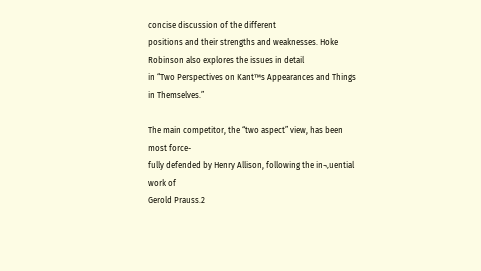concise discussion of the different
positions and their strengths and weaknesses. Hoke Robinson also explores the issues in detail
in “Two Perspectives on Kant™s Appearances and Things in Themselves.”

The main competitor, the “two aspect” view, has been most force-
fully defended by Henry Allison, following the in¬‚uential work of
Gerold Prauss.2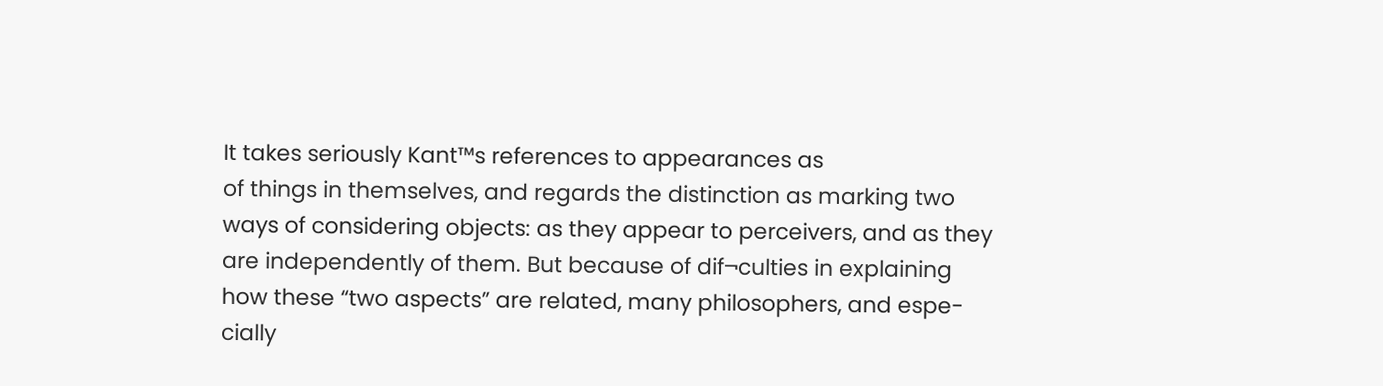It takes seriously Kant™s references to appearances as
of things in themselves, and regards the distinction as marking two
ways of considering objects: as they appear to perceivers, and as they
are independently of them. But because of dif¬culties in explaining
how these “two aspects” are related, many philosophers, and espe-
cially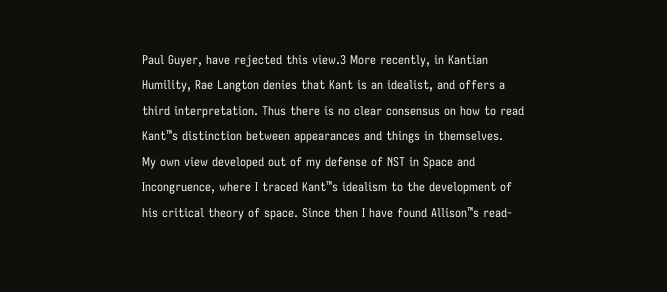Paul Guyer, have rejected this view.3 More recently, in Kantian
Humility, Rae Langton denies that Kant is an idealist, and offers a
third interpretation. Thus there is no clear consensus on how to read
Kant™s distinction between appearances and things in themselves.
My own view developed out of my defense of NST in Space and
Incongruence, where I traced Kant™s idealism to the development of
his critical theory of space. Since then I have found Allison™s read-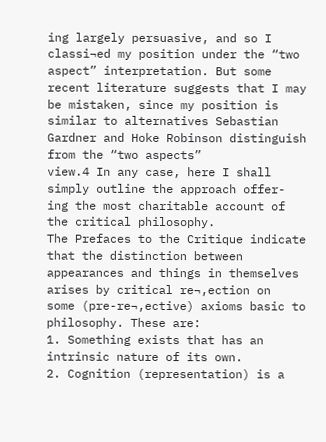ing largely persuasive, and so I classi¬ed my position under the “two
aspect” interpretation. But some recent literature suggests that I may
be mistaken, since my position is similar to alternatives Sebastian
Gardner and Hoke Robinson distinguish from the “two aspects”
view.4 In any case, here I shall simply outline the approach offer-
ing the most charitable account of the critical philosophy.
The Prefaces to the Critique indicate that the distinction between
appearances and things in themselves arises by critical re¬‚ection on
some (pre-re¬‚ective) axioms basic to philosophy. These are:
1. Something exists that has an intrinsic nature of its own.
2. Cognition (representation) is a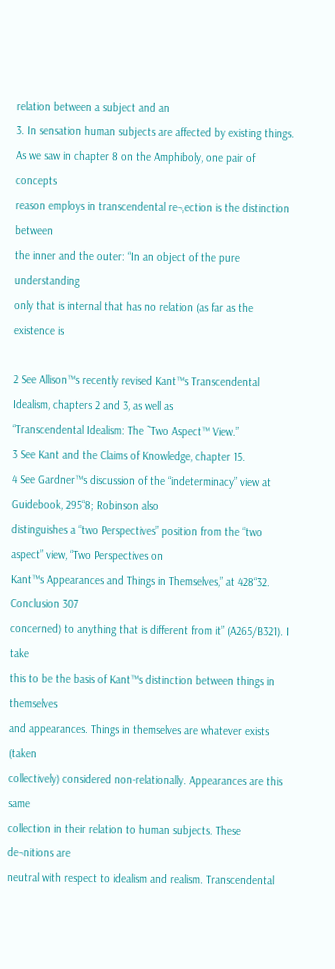relation between a subject and an
3. In sensation human subjects are affected by existing things.
As we saw in chapter 8 on the Amphiboly, one pair of concepts
reason employs in transcendental re¬‚ection is the distinction between
the inner and the outer: “In an object of the pure understanding
only that is internal that has no relation (as far as the existence is

2 See Allison™s recently revised Kant™s Transcendental Idealism, chapters 2 and 3, as well as
“Transcendental Idealism: The ˜Two Aspect™ View.”
3 See Kant and the Claims of Knowledge, chapter 15.
4 See Gardner™s discussion of the “indeterminacy” view at Guidebook, 295“8; Robinson also
distinguishes a “two Perspectives” position from the “two aspect” view, “Two Perspectives on
Kant™s Appearances and Things in Themselves,” at 428“32.
Conclusion 307
concerned) to anything that is different from it” (A265/B321). I take
this to be the basis of Kant™s distinction between things in themselves
and appearances. Things in themselves are whatever exists (taken
collectively) considered non-relationally. Appearances are this same
collection in their relation to human subjects. These de¬nitions are
neutral with respect to idealism and realism. Transcendental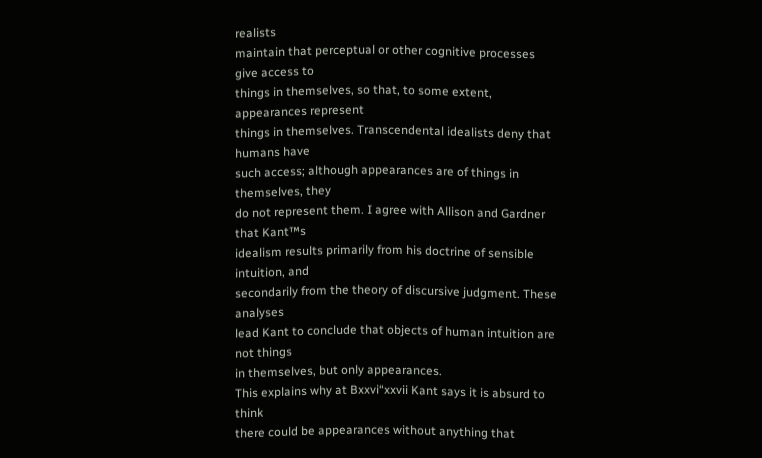realists
maintain that perceptual or other cognitive processes give access to
things in themselves, so that, to some extent, appearances represent
things in themselves. Transcendental idealists deny that humans have
such access; although appearances are of things in themselves, they
do not represent them. I agree with Allison and Gardner that Kant™s
idealism results primarily from his doctrine of sensible intuition, and
secondarily from the theory of discursive judgment. These analyses
lead Kant to conclude that objects of human intuition are not things
in themselves, but only appearances.
This explains why at Bxxvi“xxvii Kant says it is absurd to think
there could be appearances without anything that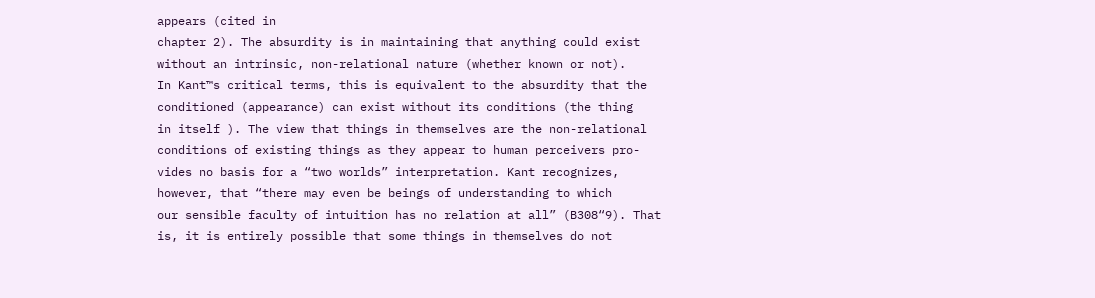appears (cited in
chapter 2). The absurdity is in maintaining that anything could exist
without an intrinsic, non-relational nature (whether known or not).
In Kant™s critical terms, this is equivalent to the absurdity that the
conditioned (appearance) can exist without its conditions (the thing
in itself ). The view that things in themselves are the non-relational
conditions of existing things as they appear to human perceivers pro-
vides no basis for a “two worlds” interpretation. Kant recognizes,
however, that “there may even be beings of understanding to which
our sensible faculty of intuition has no relation at all” (B308“9). That
is, it is entirely possible that some things in themselves do not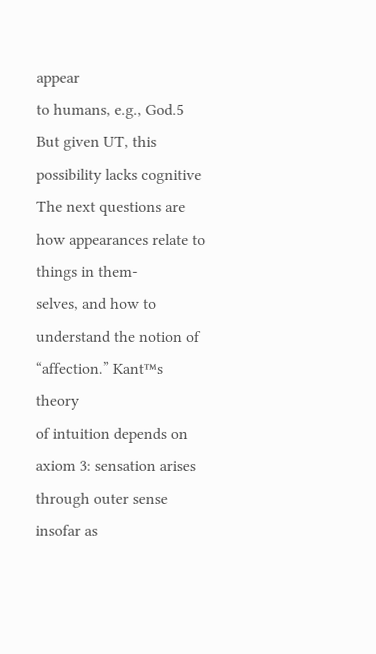appear
to humans, e.g., God.5 But given UT, this possibility lacks cognitive
The next questions are how appearances relate to things in them-
selves, and how to understand the notion of “affection.” Kant™s theory
of intuition depends on axiom 3: sensation arises through outer sense
insofar as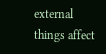external things affect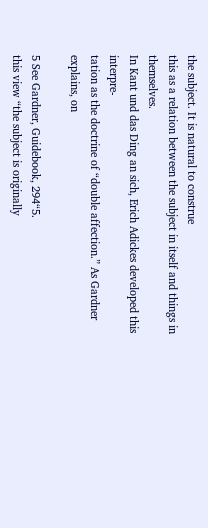the subject. It is natural to construe
this as a relation between the subject in itself and things in themselves.
In Kant und das Ding an sich, Erich Adickes developed this interpre-
tation as the doctrine of “double affection.” As Gardner explains, on

5 See Gardner, Guidebook, 294“5.
this view “the subject is originally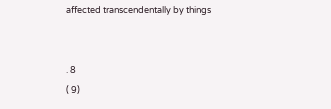affected transcendentally by things


. 8
( 9)